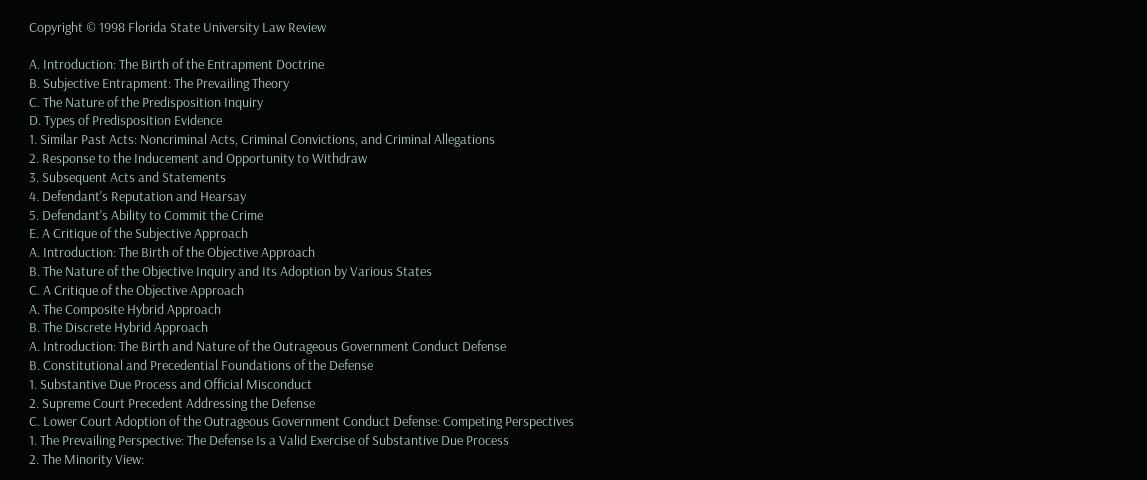Copyright © 1998 Florida State University Law Review

A. Introduction: The Birth of the Entrapment Doctrine
B. Subjective Entrapment: The Prevailing Theory
C. The Nature of the Predisposition Inquiry
D. Types of Predisposition Evidence
1. Similar Past Acts: Noncriminal Acts, Criminal Convictions, and Criminal Allegations
2. Response to the Inducement and Opportunity to Withdraw
3. Subsequent Acts and Statements
4. Defendant's Reputation and Hearsay
5. Defendant's Ability to Commit the Crime
E. A Critique of the Subjective Approach
A. Introduction: The Birth of the Objective Approach
B. The Nature of the Objective Inquiry and Its Adoption by Various States
C. A Critique of the Objective Approach
A. The Composite Hybrid Approach
B. The Discrete Hybrid Approach
A. Introduction: The Birth and Nature of the Outrageous Government Conduct Defense
B. Constitutional and Precedential Foundations of the Defense
1. Substantive Due Process and Official Misconduct
2. Supreme Court Precedent Addressing the Defense
C. Lower Court Adoption of the Outrageous Government Conduct Defense: Competing Perspectives
1. The Prevailing Perspective: The Defense Is a Valid Exercise of Substantive Due Process
2. The Minority View: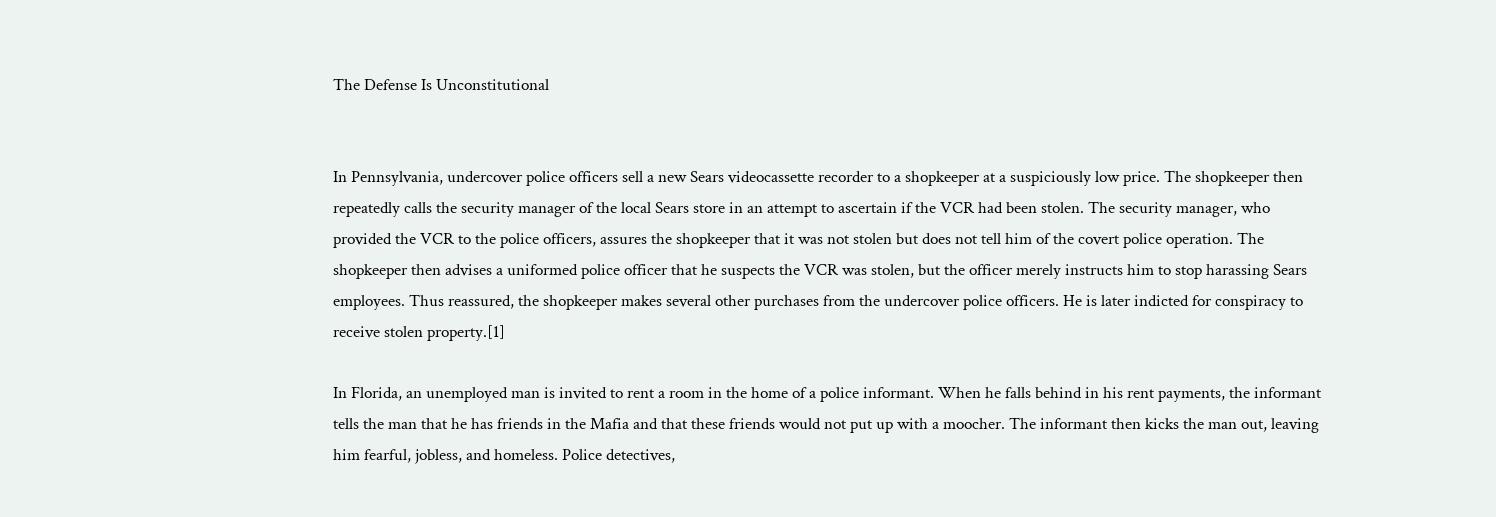The Defense Is Unconstitutional


In Pennsylvania, undercover police officers sell a new Sears videocassette recorder to a shopkeeper at a suspiciously low price. The shopkeeper then repeatedly calls the security manager of the local Sears store in an attempt to ascertain if the VCR had been stolen. The security manager, who provided the VCR to the police officers, assures the shopkeeper that it was not stolen but does not tell him of the covert police operation. The shopkeeper then advises a uniformed police officer that he suspects the VCR was stolen, but the officer merely instructs him to stop harassing Sears employees. Thus reassured, the shopkeeper makes several other purchases from the undercover police officers. He is later indicted for conspiracy to receive stolen property.[1]

In Florida, an unemployed man is invited to rent a room in the home of a police informant. When he falls behind in his rent payments, the informant tells the man that he has friends in the Mafia and that these friends would not put up with a moocher. The informant then kicks the man out, leaving him fearful, jobless, and homeless. Police detectives,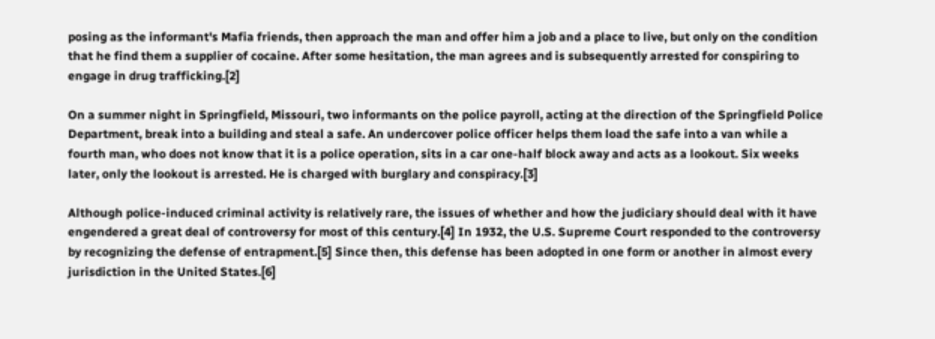posing as the informant's Mafia friends, then approach the man and offer him a job and a place to live, but only on the condition that he find them a supplier of cocaine. After some hesitation, the man agrees and is subsequently arrested for conspiring to engage in drug trafficking.[2]

On a summer night in Springfield, Missouri, two informants on the police payroll, acting at the direction of the Springfield Police Department, break into a building and steal a safe. An undercover police officer helps them load the safe into a van while a fourth man, who does not know that it is a police operation, sits in a car one-half block away and acts as a lookout. Six weeks later, only the lookout is arrested. He is charged with burglary and conspiracy.[3]

Although police-induced criminal activity is relatively rare, the issues of whether and how the judiciary should deal with it have engendered a great deal of controversy for most of this century.[4] In 1932, the U.S. Supreme Court responded to the controversy by recognizing the defense of entrapment.[5] Since then, this defense has been adopted in one form or another in almost every jurisdiction in the United States.[6]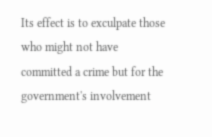Its effect is to exculpate those who might not have committed a crime but for the government's involvement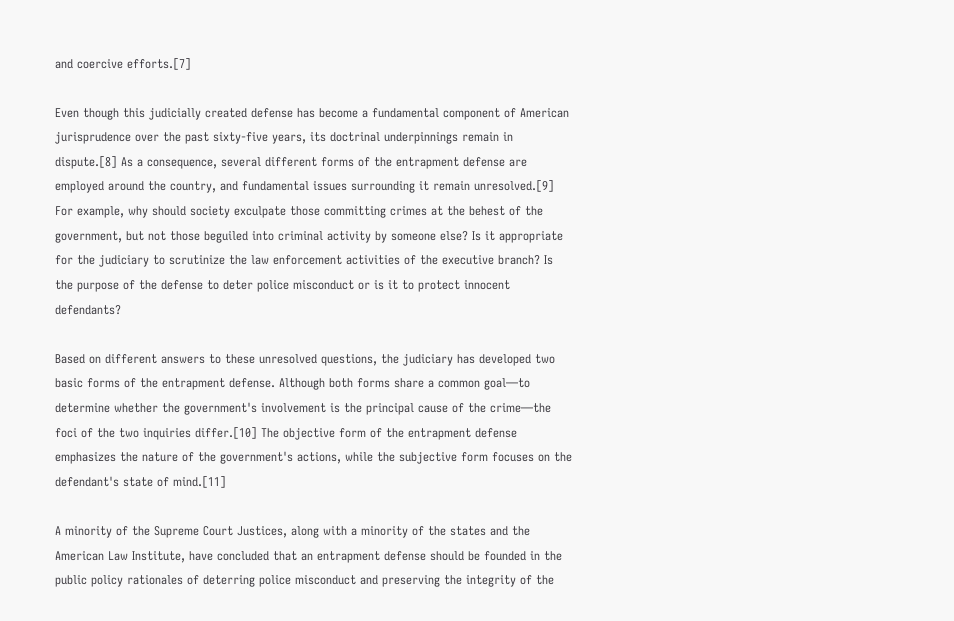and coercive efforts.[7]

Even though this judicially created defense has become a fundamental component of American jurisprudence over the past sixty-five years, its doctrinal underpinnings remain in dispute.[8] As a consequence, several different forms of the entrapment defense are employed around the country, and fundamental issues surrounding it remain unresolved.[9] For example, why should society exculpate those committing crimes at the behest of the government, but not those beguiled into criminal activity by someone else? Is it appropriate for the judiciary to scrutinize the law enforcement activities of the executive branch? Is the purpose of the defense to deter police misconduct or is it to protect innocent defendants?

Based on different answers to these unresolved questions, the judiciary has developed two basic forms of the entrapment defense. Although both forms share a common goal—to determine whether the government's involvement is the principal cause of the crime—the foci of the two inquiries differ.[10] The objective form of the entrapment defense emphasizes the nature of the government's actions, while the subjective form focuses on the defendant's state of mind.[11]

A minority of the Supreme Court Justices, along with a minority of the states and the American Law Institute, have concluded that an entrapment defense should be founded in the public policy rationales of deterring police misconduct and preserving the integrity of the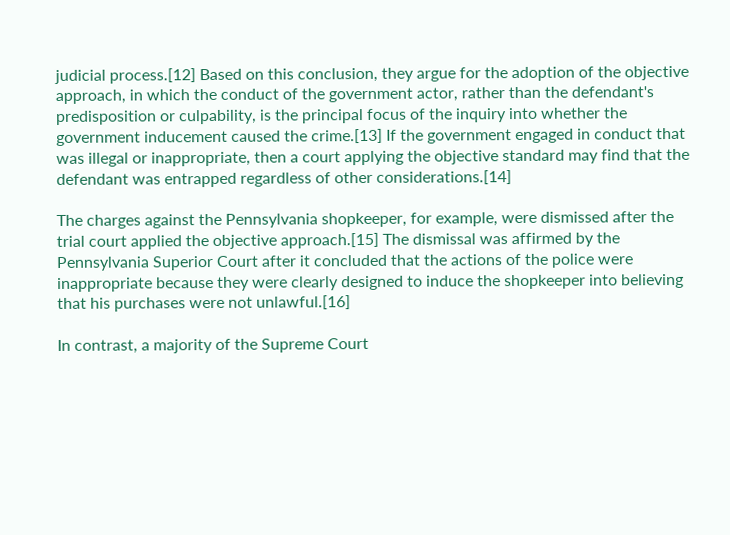judicial process.[12] Based on this conclusion, they argue for the adoption of the objective approach, in which the conduct of the government actor, rather than the defendant's predisposition or culpability, is the principal focus of the inquiry into whether the government inducement caused the crime.[13] If the government engaged in conduct that was illegal or inappropriate, then a court applying the objective standard may find that the defendant was entrapped regardless of other considerations.[14]

The charges against the Pennsylvania shopkeeper, for example, were dismissed after the trial court applied the objective approach.[15] The dismissal was affirmed by the Pennsylvania Superior Court after it concluded that the actions of the police were inappropriate because they were clearly designed to induce the shopkeeper into believing that his purchases were not unlawful.[16]

In contrast, a majority of the Supreme Court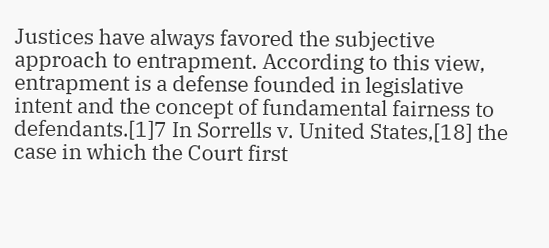Justices have always favored the subjective approach to entrapment. According to this view, entrapment is a defense founded in legislative intent and the concept of fundamental fairness to defendants.[1]7 In Sorrells v. United States,[18] the case in which the Court first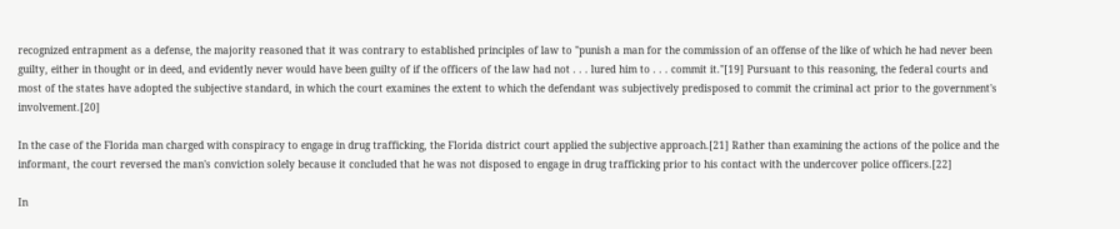recognized entrapment as a defense, the majority reasoned that it was contrary to established principles of law to "punish a man for the commission of an offense of the like of which he had never been guilty, either in thought or in deed, and evidently never would have been guilty of if the officers of the law had not . . . lured him to . . . commit it."[19] Pursuant to this reasoning, the federal courts and most of the states have adopted the subjective standard, in which the court examines the extent to which the defendant was subjectively predisposed to commit the criminal act prior to the government's involvement.[20]

In the case of the Florida man charged with conspiracy to engage in drug trafficking, the Florida district court applied the subjective approach.[21] Rather than examining the actions of the police and the informant, the court reversed the man's conviction solely because it concluded that he was not disposed to engage in drug trafficking prior to his contact with the undercover police officers.[22]

In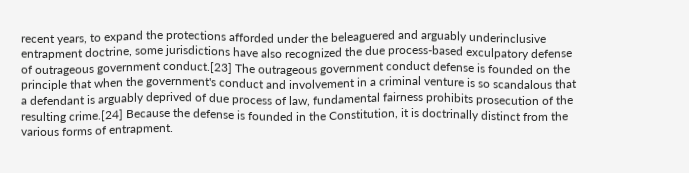recent years, to expand the protections afforded under the beleaguered and arguably underinclusive entrapment doctrine, some jurisdictions have also recognized the due process-based exculpatory defense of outrageous government conduct.[23] The outrageous government conduct defense is founded on the principle that when the government's conduct and involvement in a criminal venture is so scandalous that a defendant is arguably deprived of due process of law, fundamental fairness prohibits prosecution of the resulting crime.[24] Because the defense is founded in the Constitution, it is doctrinally distinct from the various forms of entrapment.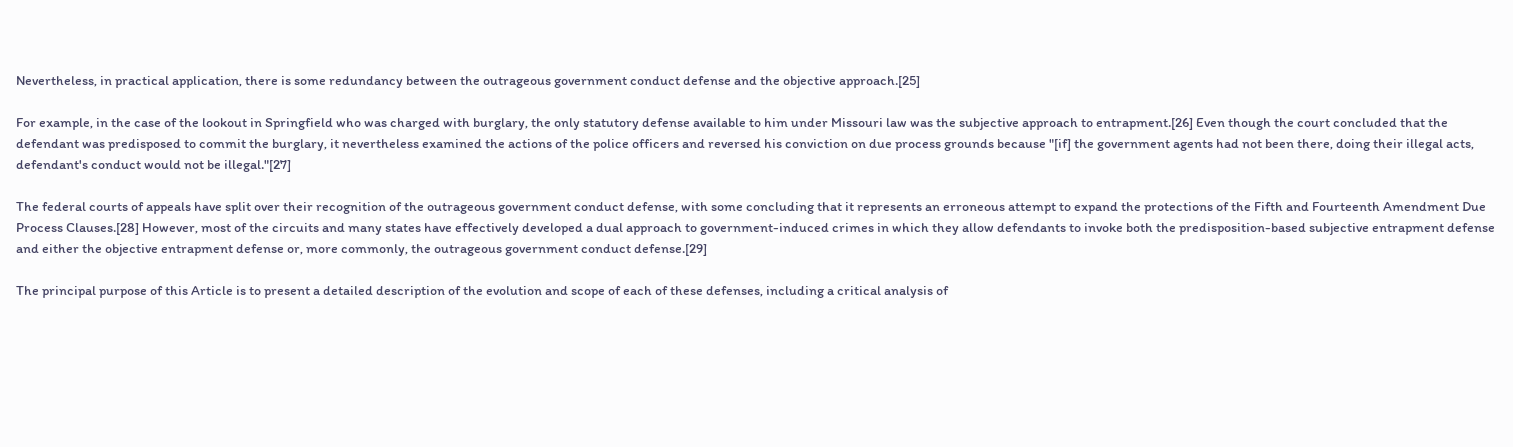Nevertheless, in practical application, there is some redundancy between the outrageous government conduct defense and the objective approach.[25]

For example, in the case of the lookout in Springfield who was charged with burglary, the only statutory defense available to him under Missouri law was the subjective approach to entrapment.[26] Even though the court concluded that the defendant was predisposed to commit the burglary, it nevertheless examined the actions of the police officers and reversed his conviction on due process grounds because "[if] the government agents had not been there, doing their illegal acts, defendant's conduct would not be illegal."[27]

The federal courts of appeals have split over their recognition of the outrageous government conduct defense, with some concluding that it represents an erroneous attempt to expand the protections of the Fifth and Fourteenth Amendment Due Process Clauses.[28] However, most of the circuits and many states have effectively developed a dual approach to government-induced crimes in which they allow defendants to invoke both the predisposition-based subjective entrapment defense and either the objective entrapment defense or, more commonly, the outrageous government conduct defense.[29]

The principal purpose of this Article is to present a detailed description of the evolution and scope of each of these defenses, including a critical analysis of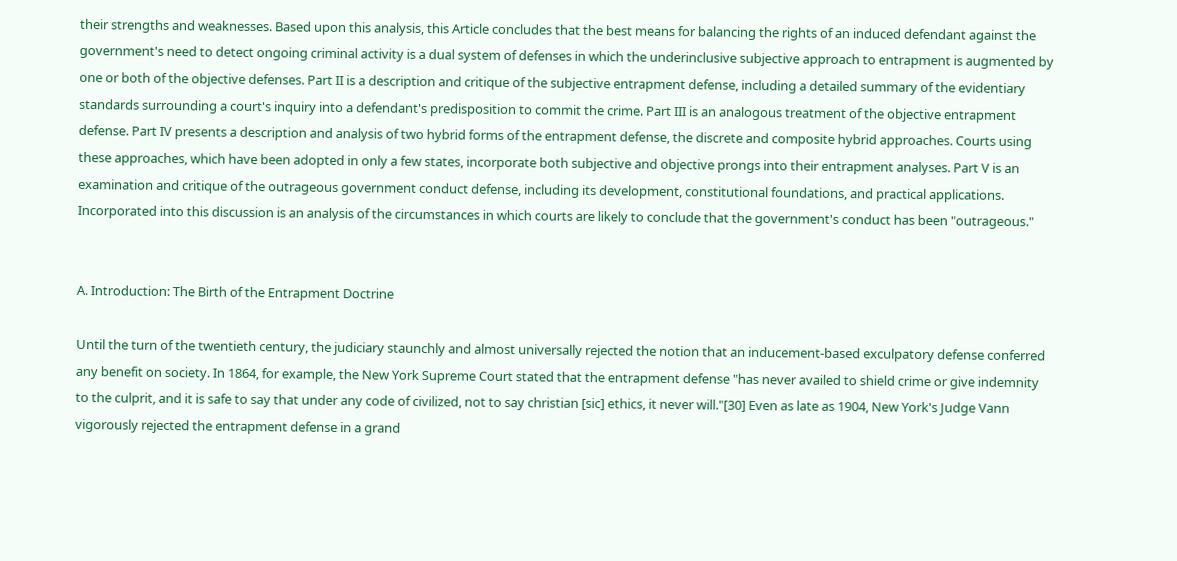their strengths and weaknesses. Based upon this analysis, this Article concludes that the best means for balancing the rights of an induced defendant against the government's need to detect ongoing criminal activity is a dual system of defenses in which the underinclusive subjective approach to entrapment is augmented by one or both of the objective defenses. Part II is a description and critique of the subjective entrapment defense, including a detailed summary of the evidentiary standards surrounding a court's inquiry into a defendant's predisposition to commit the crime. Part III is an analogous treatment of the objective entrapment defense. Part IV presents a description and analysis of two hybrid forms of the entrapment defense, the discrete and composite hybrid approaches. Courts using these approaches, which have been adopted in only a few states, incorporate both subjective and objective prongs into their entrapment analyses. Part V is an examination and critique of the outrageous government conduct defense, including its development, constitutional foundations, and practical applications. Incorporated into this discussion is an analysis of the circumstances in which courts are likely to conclude that the government's conduct has been "outrageous."


A. Introduction: The Birth of the Entrapment Doctrine

Until the turn of the twentieth century, the judiciary staunchly and almost universally rejected the notion that an inducement-based exculpatory defense conferred any benefit on society. In 1864, for example, the New York Supreme Court stated that the entrapment defense "has never availed to shield crime or give indemnity to the culprit, and it is safe to say that under any code of civilized, not to say christian [sic] ethics, it never will."[30] Even as late as 1904, New York's Judge Vann vigorously rejected the entrapment defense in a grand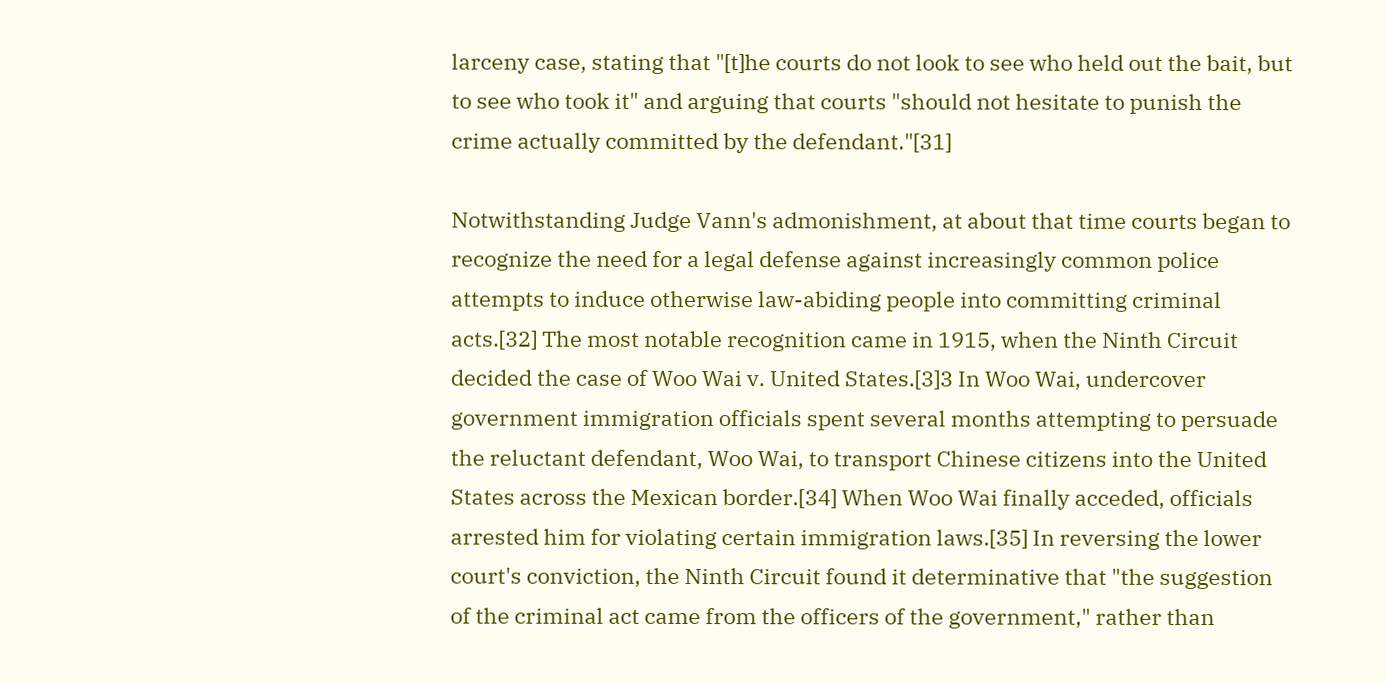larceny case, stating that "[t]he courts do not look to see who held out the bait, but to see who took it" and arguing that courts "should not hesitate to punish the crime actually committed by the defendant."[31]

Notwithstanding Judge Vann's admonishment, at about that time courts began to recognize the need for a legal defense against increasingly common police attempts to induce otherwise law-abiding people into committing criminal acts.[32] The most notable recognition came in 1915, when the Ninth Circuit decided the case of Woo Wai v. United States.[3]3 In Woo Wai, undercover government immigration officials spent several months attempting to persuade the reluctant defendant, Woo Wai, to transport Chinese citizens into the United States across the Mexican border.[34] When Woo Wai finally acceded, officials arrested him for violating certain immigration laws.[35] In reversing the lower court's conviction, the Ninth Circuit found it determinative that "the suggestion of the criminal act came from the officers of the government," rather than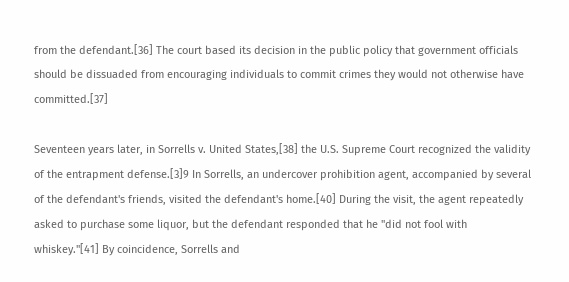from the defendant.[36] The court based its decision in the public policy that government officials should be dissuaded from encouraging individuals to commit crimes they would not otherwise have committed.[37]

Seventeen years later, in Sorrells v. United States,[38] the U.S. Supreme Court recognized the validity of the entrapment defense.[3]9 In Sorrells, an undercover prohibition agent, accompanied by several of the defendant's friends, visited the defendant's home.[40] During the visit, the agent repeatedly asked to purchase some liquor, but the defendant responded that he "did not fool with whiskey."[41] By coincidence, Sorrells and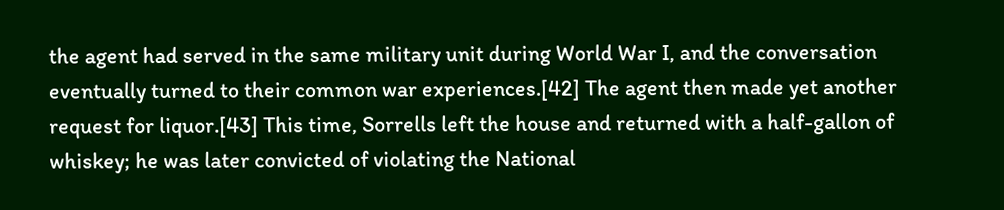the agent had served in the same military unit during World War I, and the conversation eventually turned to their common war experiences.[42] The agent then made yet another request for liquor.[43] This time, Sorrells left the house and returned with a half-gallon of whiskey; he was later convicted of violating the National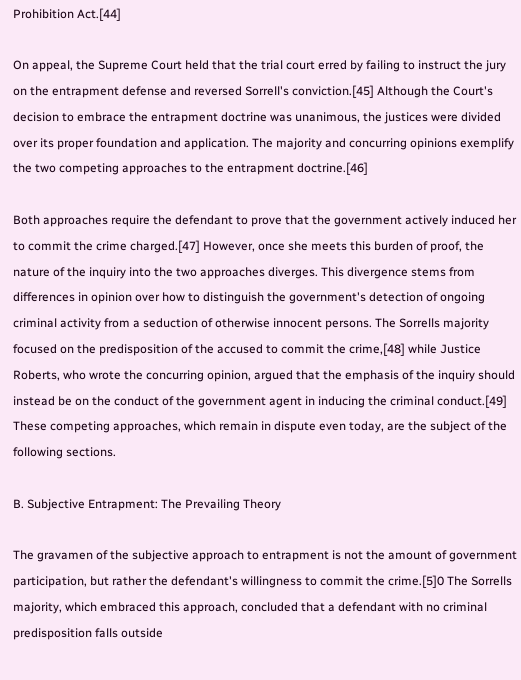Prohibition Act.[44]

On appeal, the Supreme Court held that the trial court erred by failing to instruct the jury on the entrapment defense and reversed Sorrell's conviction.[45] Although the Court's decision to embrace the entrapment doctrine was unanimous, the justices were divided over its proper foundation and application. The majority and concurring opinions exemplify the two competing approaches to the entrapment doctrine.[46]

Both approaches require the defendant to prove that the government actively induced her to commit the crime charged.[47] However, once she meets this burden of proof, the nature of the inquiry into the two approaches diverges. This divergence stems from differences in opinion over how to distinguish the government's detection of ongoing criminal activity from a seduction of otherwise innocent persons. The Sorrells majority focused on the predisposition of the accused to commit the crime,[48] while Justice Roberts, who wrote the concurring opinion, argued that the emphasis of the inquiry should instead be on the conduct of the government agent in inducing the criminal conduct.[49] These competing approaches, which remain in dispute even today, are the subject of the following sections.

B. Subjective Entrapment: The Prevailing Theory

The gravamen of the subjective approach to entrapment is not the amount of government participation, but rather the defendant's willingness to commit the crime.[5]0 The Sorrells majority, which embraced this approach, concluded that a defendant with no criminal predisposition falls outside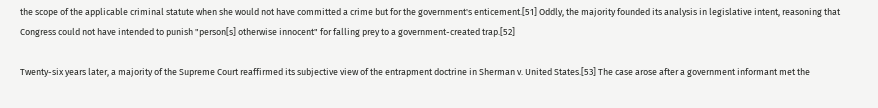the scope of the applicable criminal statute when she would not have committed a crime but for the government's enticement.[51] Oddly, the majority founded its analysis in legislative intent, reasoning that Congress could not have intended to punish "person[s] otherwise innocent" for falling prey to a government-created trap.[52]

Twenty-six years later, a majority of the Supreme Court reaffirmed its subjective view of the entrapment doctrine in Sherman v. United States.[53] The case arose after a government informant met the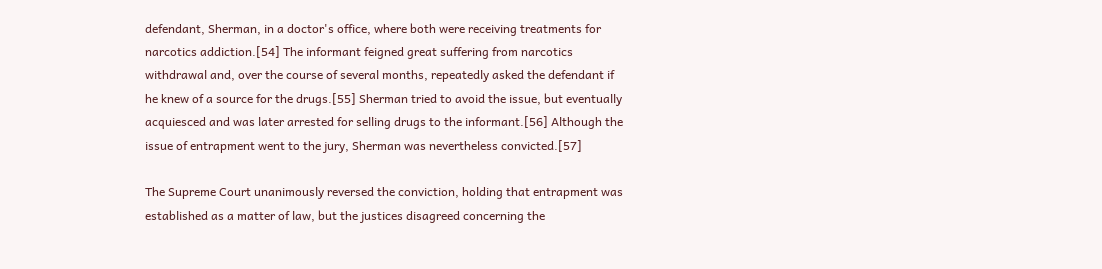defendant, Sherman, in a doctor's office, where both were receiving treatments for narcotics addiction.[54] The informant feigned great suffering from narcotics withdrawal and, over the course of several months, repeatedly asked the defendant if he knew of a source for the drugs.[55] Sherman tried to avoid the issue, but eventually acquiesced and was later arrested for selling drugs to the informant.[56] Although the issue of entrapment went to the jury, Sherman was nevertheless convicted.[57]

The Supreme Court unanimously reversed the conviction, holding that entrapment was established as a matter of law, but the justices disagreed concerning the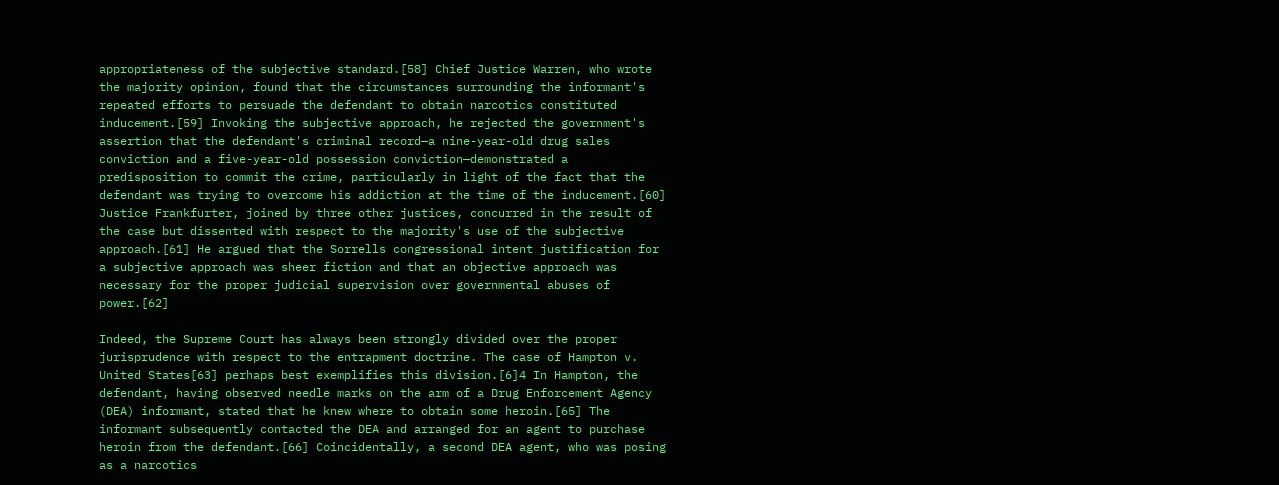appropriateness of the subjective standard.[58] Chief Justice Warren, who wrote the majority opinion, found that the circumstances surrounding the informant's repeated efforts to persuade the defendant to obtain narcotics constituted inducement.[59] Invoking the subjective approach, he rejected the government's assertion that the defendant's criminal record—a nine-year-old drug sales conviction and a five-year-old possession conviction—demonstrated a predisposition to commit the crime, particularly in light of the fact that the defendant was trying to overcome his addiction at the time of the inducement.[60] Justice Frankfurter, joined by three other justices, concurred in the result of the case but dissented with respect to the majority's use of the subjective approach.[61] He argued that the Sorrells congressional intent justification for a subjective approach was sheer fiction and that an objective approach was necessary for the proper judicial supervision over governmental abuses of power.[62]

Indeed, the Supreme Court has always been strongly divided over the proper jurisprudence with respect to the entrapment doctrine. The case of Hampton v. United States[63] perhaps best exemplifies this division.[6]4 In Hampton, the defendant, having observed needle marks on the arm of a Drug Enforcement Agency (DEA) informant, stated that he knew where to obtain some heroin.[65] The informant subsequently contacted the DEA and arranged for an agent to purchase heroin from the defendant.[66] Coincidentally, a second DEA agent, who was posing as a narcotics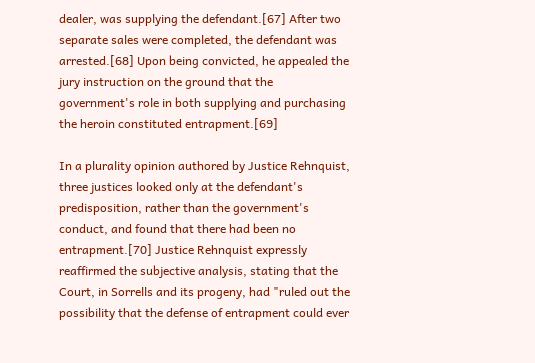dealer, was supplying the defendant.[67] After two separate sales were completed, the defendant was arrested.[68] Upon being convicted, he appealed the jury instruction on the ground that the government's role in both supplying and purchasing the heroin constituted entrapment.[69]

In a plurality opinion authored by Justice Rehnquist, three justices looked only at the defendant's predisposition, rather than the government's conduct, and found that there had been no entrapment.[70] Justice Rehnquist expressly reaffirmed the subjective analysis, stating that the Court, in Sorrells and its progeny, had "ruled out the possibility that the defense of entrapment could ever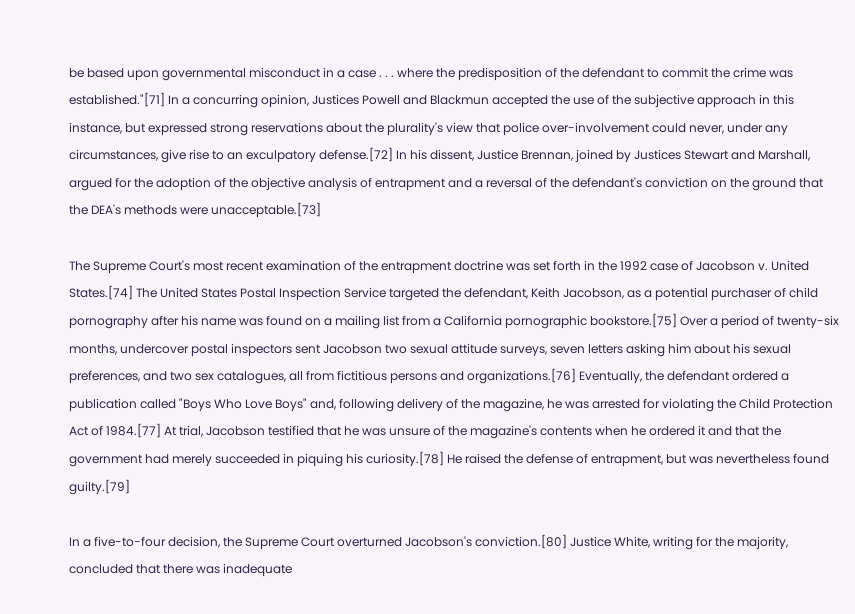be based upon governmental misconduct in a case . . . where the predisposition of the defendant to commit the crime was established."[71] In a concurring opinion, Justices Powell and Blackmun accepted the use of the subjective approach in this instance, but expressed strong reservations about the plurality's view that police over-involvement could never, under any circumstances, give rise to an exculpatory defense.[72] In his dissent, Justice Brennan, joined by Justices Stewart and Marshall, argued for the adoption of the objective analysis of entrapment and a reversal of the defendant's conviction on the ground that the DEA's methods were unacceptable.[73]

The Supreme Court's most recent examination of the entrapment doctrine was set forth in the 1992 case of Jacobson v. United States.[74] The United States Postal Inspection Service targeted the defendant, Keith Jacobson, as a potential purchaser of child pornography after his name was found on a mailing list from a California pornographic bookstore.[75] Over a period of twenty-six months, undercover postal inspectors sent Jacobson two sexual attitude surveys, seven letters asking him about his sexual preferences, and two sex catalogues, all from fictitious persons and organizations.[76] Eventually, the defendant ordered a publication called "Boys Who Love Boys" and, following delivery of the magazine, he was arrested for violating the Child Protection Act of 1984.[77] At trial, Jacobson testified that he was unsure of the magazine's contents when he ordered it and that the government had merely succeeded in piquing his curiosity.[78] He raised the defense of entrapment, but was nevertheless found guilty.[79]

In a five-to-four decision, the Supreme Court overturned Jacobson's conviction.[80] Justice White, writing for the majority, concluded that there was inadequate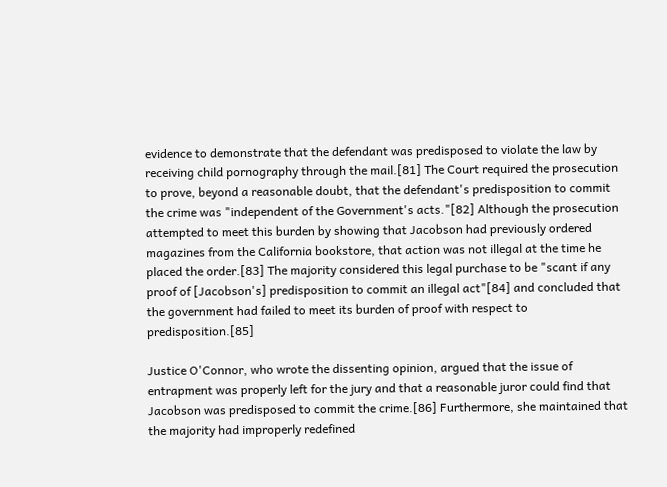evidence to demonstrate that the defendant was predisposed to violate the law by receiving child pornography through the mail.[81] The Court required the prosecution to prove, beyond a reasonable doubt, that the defendant's predisposition to commit the crime was "independent of the Government's acts."[82] Although the prosecution attempted to meet this burden by showing that Jacobson had previously ordered magazines from the California bookstore, that action was not illegal at the time he placed the order.[83] The majority considered this legal purchase to be "scant if any proof of [Jacobson's] predisposition to commit an illegal act"[84] and concluded that the government had failed to meet its burden of proof with respect to predisposition.[85]

Justice O'Connor, who wrote the dissenting opinion, argued that the issue of entrapment was properly left for the jury and that a reasonable juror could find that Jacobson was predisposed to commit the crime.[86] Furthermore, she maintained that the majority had improperly redefined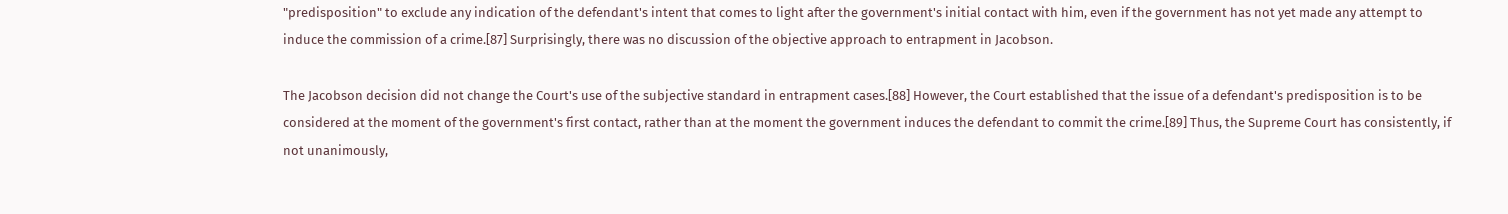"predisposition" to exclude any indication of the defendant's intent that comes to light after the government's initial contact with him, even if the government has not yet made any attempt to induce the commission of a crime.[87] Surprisingly, there was no discussion of the objective approach to entrapment in Jacobson.

The Jacobson decision did not change the Court's use of the subjective standard in entrapment cases.[88] However, the Court established that the issue of a defendant's predisposition is to be considered at the moment of the government's first contact, rather than at the moment the government induces the defendant to commit the crime.[89] Thus, the Supreme Court has consistently, if not unanimously,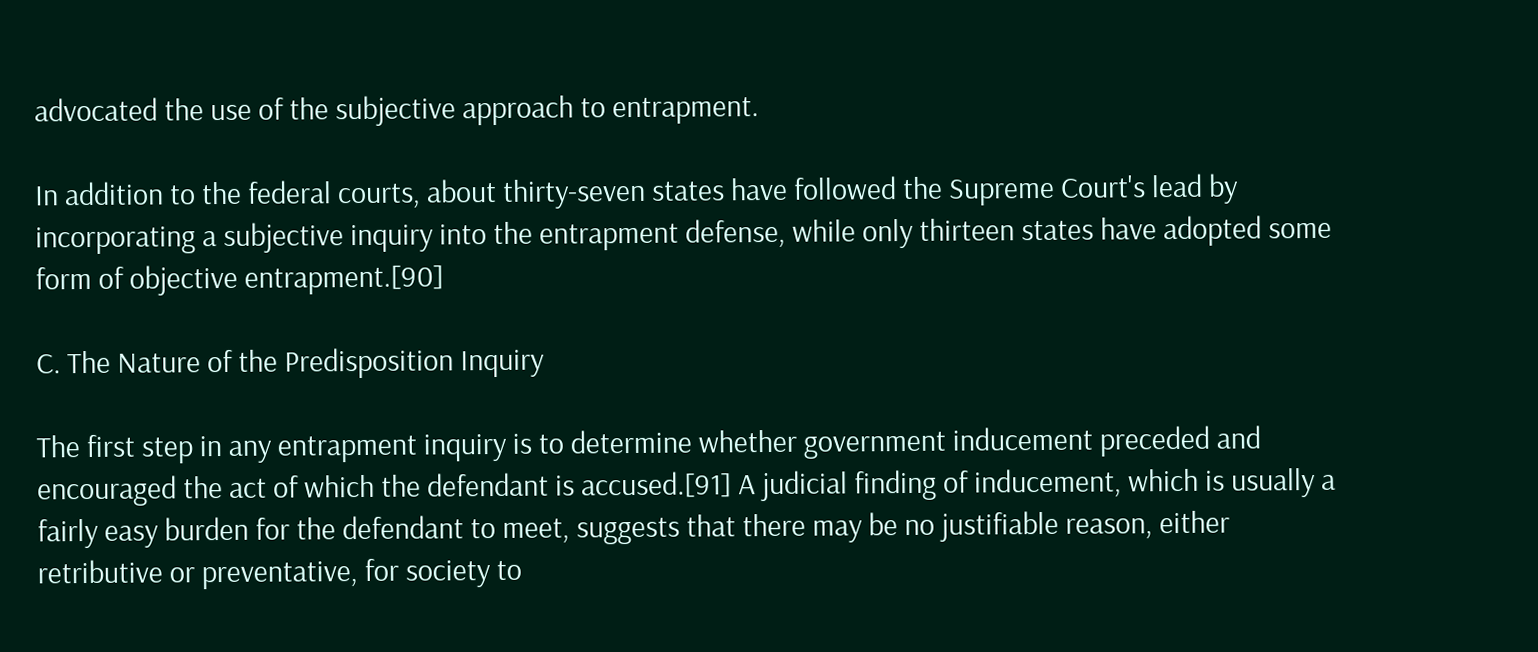advocated the use of the subjective approach to entrapment.

In addition to the federal courts, about thirty-seven states have followed the Supreme Court's lead by incorporating a subjective inquiry into the entrapment defense, while only thirteen states have adopted some form of objective entrapment.[90]

C. The Nature of the Predisposition Inquiry

The first step in any entrapment inquiry is to determine whether government inducement preceded and encouraged the act of which the defendant is accused.[91] A judicial finding of inducement, which is usually a fairly easy burden for the defendant to meet, suggests that there may be no justifiable reason, either retributive or preventative, for society to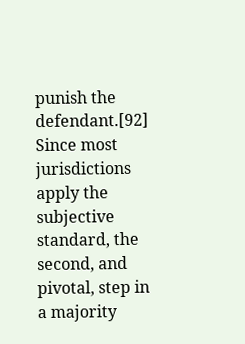punish the defendant.[92] Since most jurisdictions apply the subjective standard, the second, and pivotal, step in a majority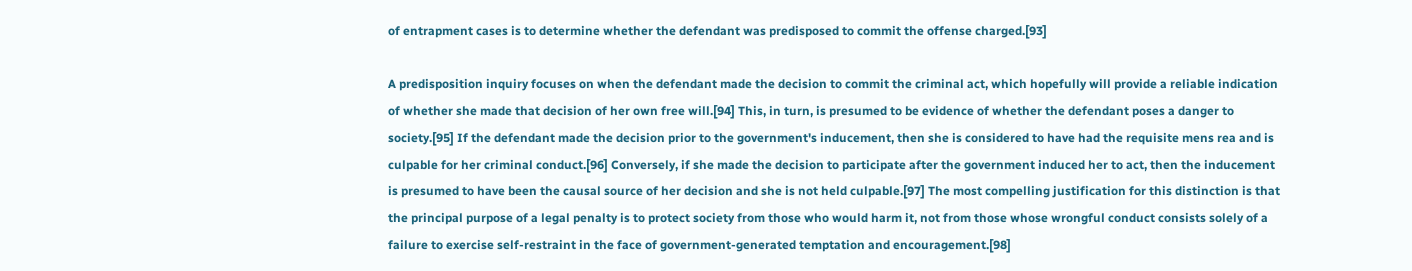of entrapment cases is to determine whether the defendant was predisposed to commit the offense charged.[93]

A predisposition inquiry focuses on when the defendant made the decision to commit the criminal act, which hopefully will provide a reliable indication of whether she made that decision of her own free will.[94] This, in turn, is presumed to be evidence of whether the defendant poses a danger to society.[95] If the defendant made the decision prior to the government's inducement, then she is considered to have had the requisite mens rea and is culpable for her criminal conduct.[96] Conversely, if she made the decision to participate after the government induced her to act, then the inducement is presumed to have been the causal source of her decision and she is not held culpable.[97] The most compelling justification for this distinction is that the principal purpose of a legal penalty is to protect society from those who would harm it, not from those whose wrongful conduct consists solely of a failure to exercise self-restraint in the face of government-generated temptation and encouragement.[98]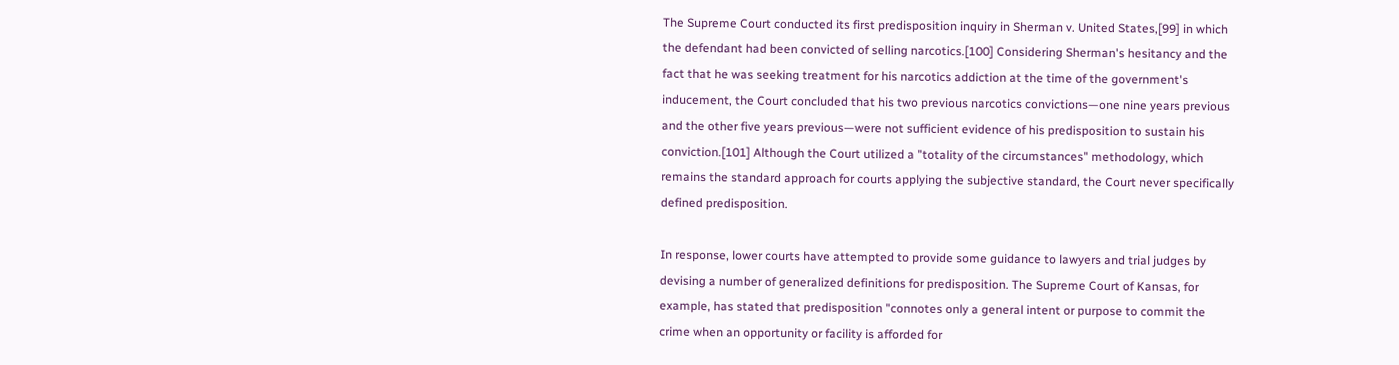The Supreme Court conducted its first predisposition inquiry in Sherman v. United States,[99] in which the defendant had been convicted of selling narcotics.[100] Considering Sherman's hesitancy and the fact that he was seeking treatment for his narcotics addiction at the time of the government's inducement, the Court concluded that his two previous narcotics convictions—one nine years previous and the other five years previous—were not sufficient evidence of his predisposition to sustain his conviction.[101] Although the Court utilized a "totality of the circumstances" methodology, which remains the standard approach for courts applying the subjective standard, the Court never specifically defined predisposition.

In response, lower courts have attempted to provide some guidance to lawyers and trial judges by devising a number of generalized definitions for predisposition. The Supreme Court of Kansas, for example, has stated that predisposition "connotes only a general intent or purpose to commit the crime when an opportunity or facility is afforded for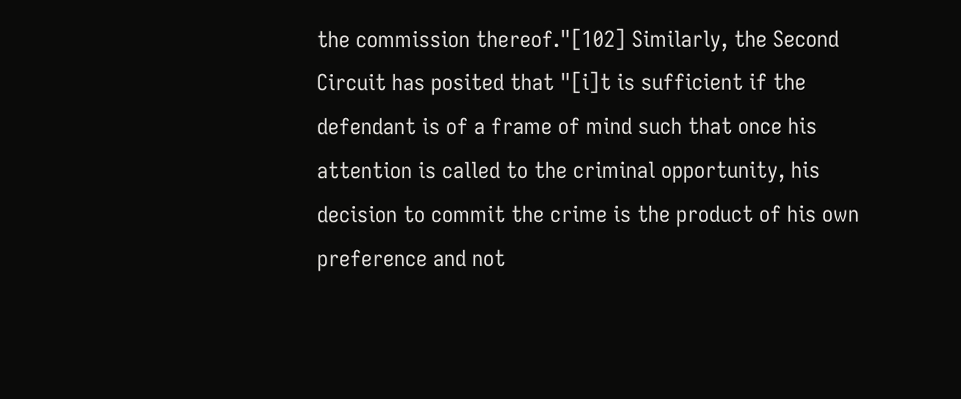the commission thereof."[102] Similarly, the Second Circuit has posited that "[i]t is sufficient if the defendant is of a frame of mind such that once his attention is called to the criminal opportunity, his decision to commit the crime is the product of his own preference and not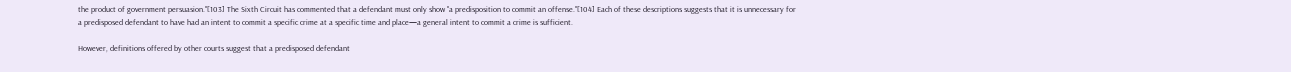the product of government persuasion."[103] The Sixth Circuit has commented that a defendant must only show "a predisposition to commit an offense."[104] Each of these descriptions suggests that it is unnecessary for a predisposed defendant to have had an intent to commit a specific crime at a specific time and place—a general intent to commit a crime is sufficient.

However, definitions offered by other courts suggest that a predisposed defendant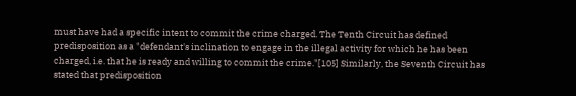must have had a specific intent to commit the crime charged. The Tenth Circuit has defined predisposition as a "defendant's inclination to engage in the illegal activity for which he has been charged, i.e. that he is ready and willing to commit the crime."[105] Similarly, the Seventh Circuit has stated that predisposition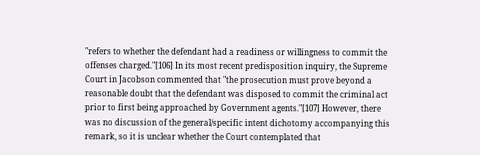"refers to whether the defendant had a readiness or willingness to commit the offenses charged."[106] In its most recent predisposition inquiry, the Supreme Court in Jacobson commented that "the prosecution must prove beyond a reasonable doubt that the defendant was disposed to commit the criminal act prior to first being approached by Government agents."[107] However, there was no discussion of the general/specific intent dichotomy accompanying this remark, so it is unclear whether the Court contemplated that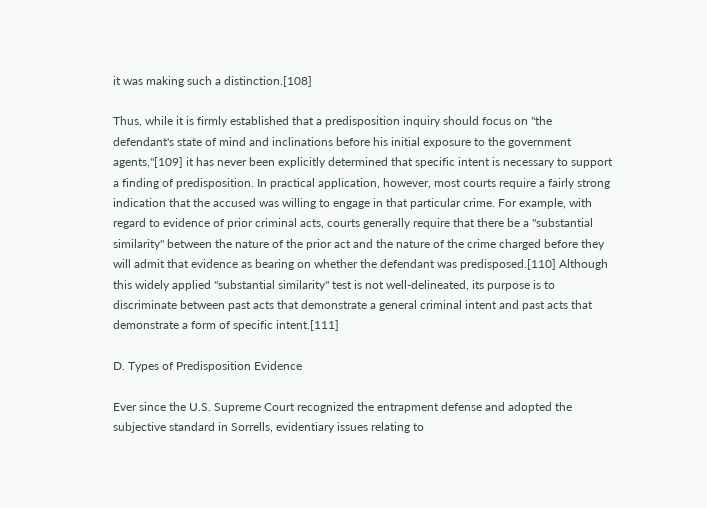it was making such a distinction.[108]

Thus, while it is firmly established that a predisposition inquiry should focus on "the defendant's state of mind and inclinations before his initial exposure to the government agents,"[109] it has never been explicitly determined that specific intent is necessary to support a finding of predisposition. In practical application, however, most courts require a fairly strong indication that the accused was willing to engage in that particular crime. For example, with regard to evidence of prior criminal acts, courts generally require that there be a "substantial similarity" between the nature of the prior act and the nature of the crime charged before they will admit that evidence as bearing on whether the defendant was predisposed.[110] Although this widely applied "substantial similarity" test is not well-delineated, its purpose is to discriminate between past acts that demonstrate a general criminal intent and past acts that demonstrate a form of specific intent.[111]

D. Types of Predisposition Evidence

Ever since the U.S. Supreme Court recognized the entrapment defense and adopted the subjective standard in Sorrells, evidentiary issues relating to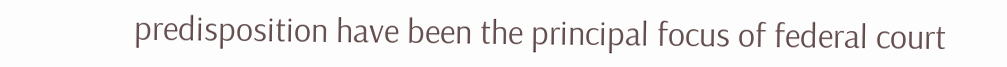predisposition have been the principal focus of federal court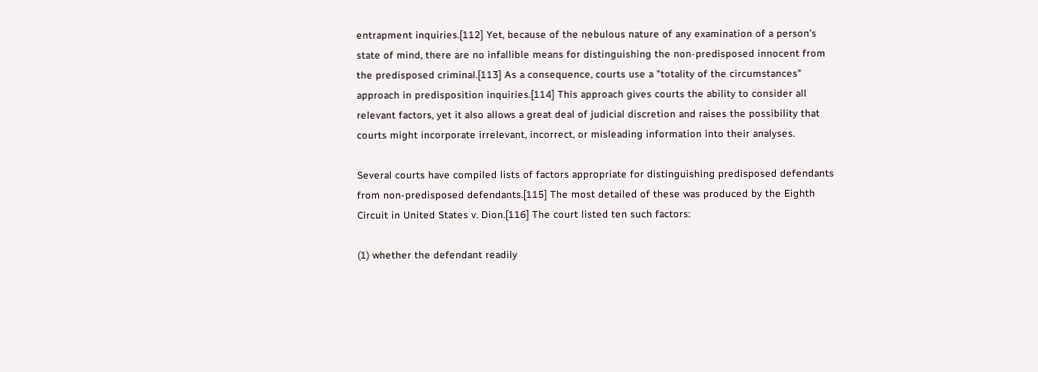entrapment inquiries.[112] Yet, because of the nebulous nature of any examination of a person's state of mind, there are no infallible means for distinguishing the non-predisposed innocent from the predisposed criminal.[113] As a consequence, courts use a "totality of the circumstances" approach in predisposition inquiries.[114] This approach gives courts the ability to consider all relevant factors, yet it also allows a great deal of judicial discretion and raises the possibility that courts might incorporate irrelevant, incorrect, or misleading information into their analyses.

Several courts have compiled lists of factors appropriate for distinguishing predisposed defendants from non-predisposed defendants.[115] The most detailed of these was produced by the Eighth Circuit in United States v. Dion.[116] The court listed ten such factors:

(1) whether the defendant readily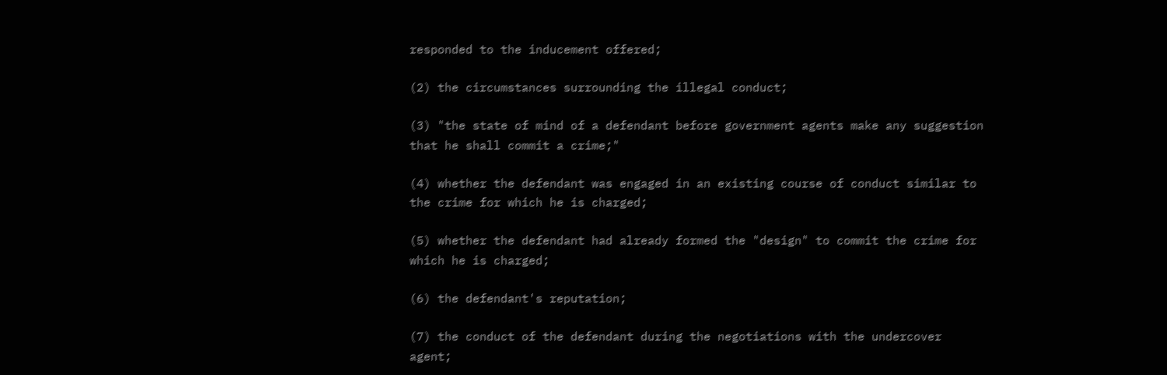responded to the inducement offered;

(2) the circumstances surrounding the illegal conduct;

(3) "the state of mind of a defendant before government agents make any suggestion that he shall commit a crime;"

(4) whether the defendant was engaged in an existing course of conduct similar to the crime for which he is charged;

(5) whether the defendant had already formed the "design" to commit the crime for which he is charged;

(6) the defendant's reputation;

(7) the conduct of the defendant during the negotiations with the undercover agent;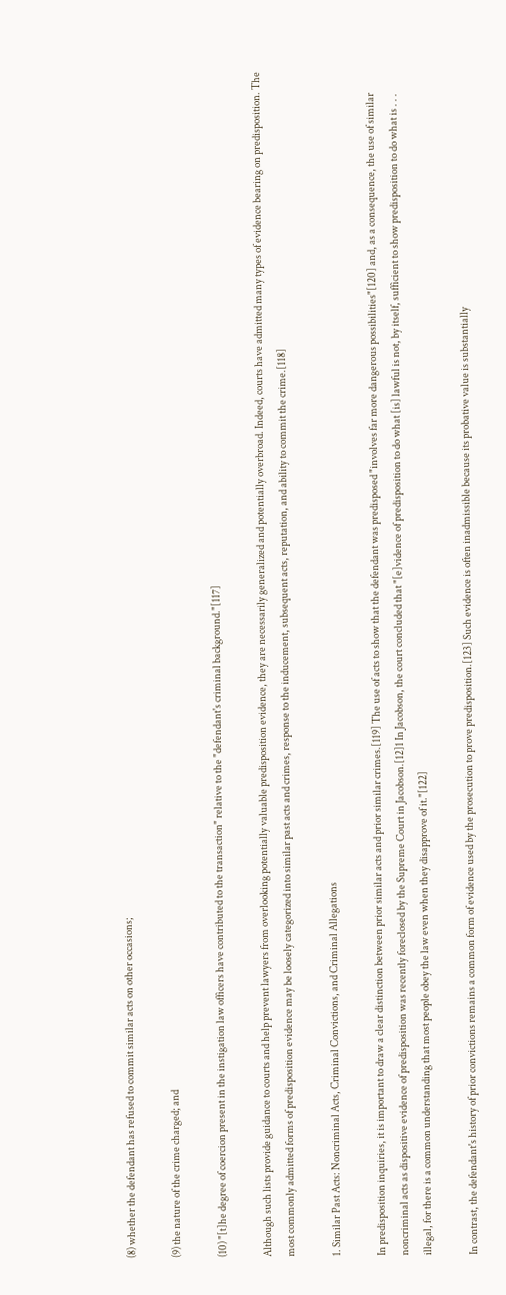(8) whether the defendant has refused to commit similar acts on other occasions;

(9) the nature of the crime charged; and

(10) "[t]he degree of coercion present in the instigation law officers have contributed to the transaction" relative to the "defendant's criminal background."[117]

Although such lists provide guidance to courts and help prevent lawyers from overlooking potentially valuable predisposition evidence, they are necessarily generalized and potentially overbroad. Indeed, courts have admitted many types of evidence bearing on predisposition. The most commonly admitted forms of predisposition evidence may be loosely categorized into similar past acts and crimes, response to the inducement, subsequent acts, reputation, and ability to commit the crime.[118]

1. Similar Past Acts: Noncriminal Acts, Criminal Convictions, and Criminal Allegations

In predisposition inquiries, it is important to draw a clear distinction between prior similar acts and prior similar crimes.[119] The use of acts to show that the defendant was predisposed "involves far more dangerous possibilities"[120] and, as a consequence, the use of similar noncriminal acts as dispositive evidence of predisposition was recently foreclosed by the Supreme Court in Jacobson.[12]1 In Jacobson, the court concluded that "[e]vidence of predisposition to do what [is] lawful is not, by itself, sufficient to show predisposition to do what is . . . illegal, for there is a common understanding that most people obey the law even when they disapprove of it."[122]

In contrast, the defendant's history of prior convictions remains a common form of evidence used by the prosecution to prove predisposition.[123] Such evidence is often inadmissible because its probative value is substantially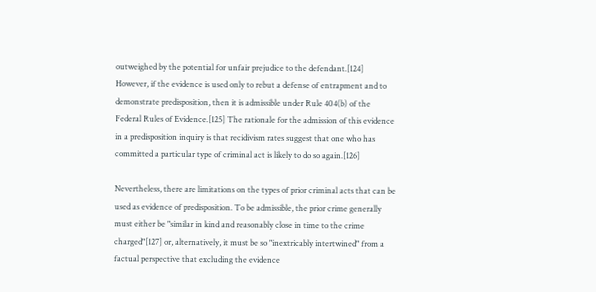outweighed by the potential for unfair prejudice to the defendant.[124] However, if the evidence is used only to rebut a defense of entrapment and to demonstrate predisposition, then it is admissible under Rule 404(b) of the Federal Rules of Evidence.[125] The rationale for the admission of this evidence in a predisposition inquiry is that recidivism rates suggest that one who has committed a particular type of criminal act is likely to do so again.[126]

Nevertheless, there are limitations on the types of prior criminal acts that can be used as evidence of predisposition. To be admissible, the prior crime generally must either be "similar in kind and reasonably close in time to the crime charged"[127] or, alternatively, it must be so "inextricably intertwined" from a factual perspective that excluding the evidence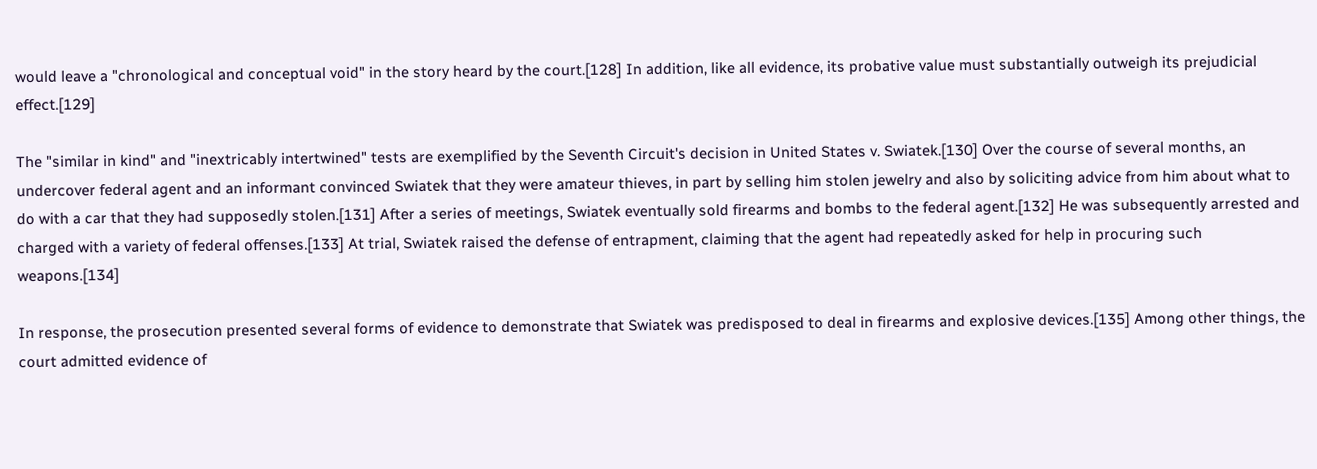would leave a "chronological and conceptual void" in the story heard by the court.[128] In addition, like all evidence, its probative value must substantially outweigh its prejudicial effect.[129]

The "similar in kind" and "inextricably intertwined" tests are exemplified by the Seventh Circuit's decision in United States v. Swiatek.[130] Over the course of several months, an undercover federal agent and an informant convinced Swiatek that they were amateur thieves, in part by selling him stolen jewelry and also by soliciting advice from him about what to do with a car that they had supposedly stolen.[131] After a series of meetings, Swiatek eventually sold firearms and bombs to the federal agent.[132] He was subsequently arrested and charged with a variety of federal offenses.[133] At trial, Swiatek raised the defense of entrapment, claiming that the agent had repeatedly asked for help in procuring such weapons.[134]

In response, the prosecution presented several forms of evidence to demonstrate that Swiatek was predisposed to deal in firearms and explosive devices.[135] Among other things, the court admitted evidence of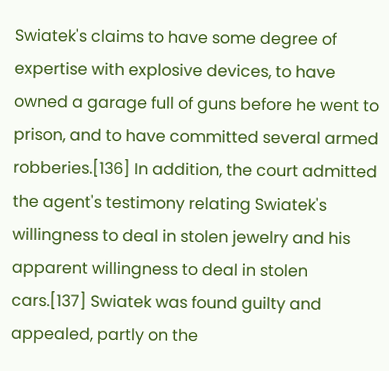Swiatek's claims to have some degree of expertise with explosive devices, to have owned a garage full of guns before he went to prison, and to have committed several armed robberies.[136] In addition, the court admitted the agent's testimony relating Swiatek's willingness to deal in stolen jewelry and his apparent willingness to deal in stolen cars.[137] Swiatek was found guilty and appealed, partly on the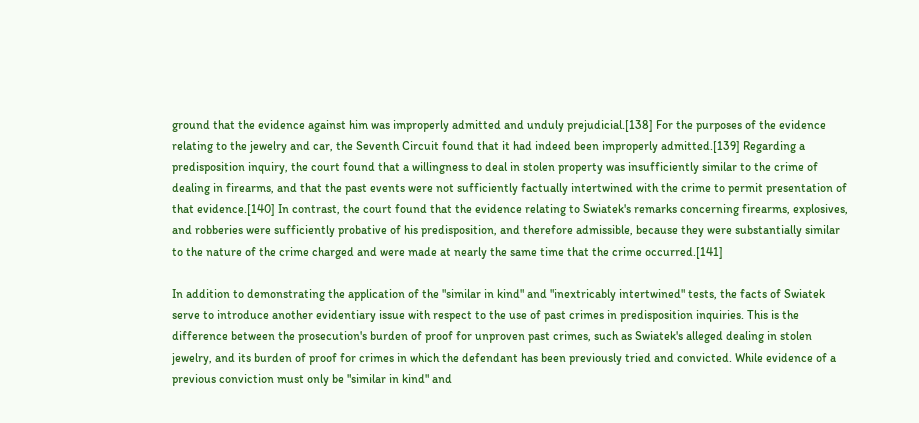ground that the evidence against him was improperly admitted and unduly prejudicial.[138] For the purposes of the evidence relating to the jewelry and car, the Seventh Circuit found that it had indeed been improperly admitted.[139] Regarding a predisposition inquiry, the court found that a willingness to deal in stolen property was insufficiently similar to the crime of dealing in firearms, and that the past events were not sufficiently factually intertwined with the crime to permit presentation of that evidence.[140] In contrast, the court found that the evidence relating to Swiatek's remarks concerning firearms, explosives, and robberies were sufficiently probative of his predisposition, and therefore admissible, because they were substantially similar to the nature of the crime charged and were made at nearly the same time that the crime occurred.[141]

In addition to demonstrating the application of the "similar in kind" and "inextricably intertwined" tests, the facts of Swiatek serve to introduce another evidentiary issue with respect to the use of past crimes in predisposition inquiries. This is the difference between the prosecution's burden of proof for unproven past crimes, such as Swiatek's alleged dealing in stolen jewelry, and its burden of proof for crimes in which the defendant has been previously tried and convicted. While evidence of a previous conviction must only be "similar in kind" and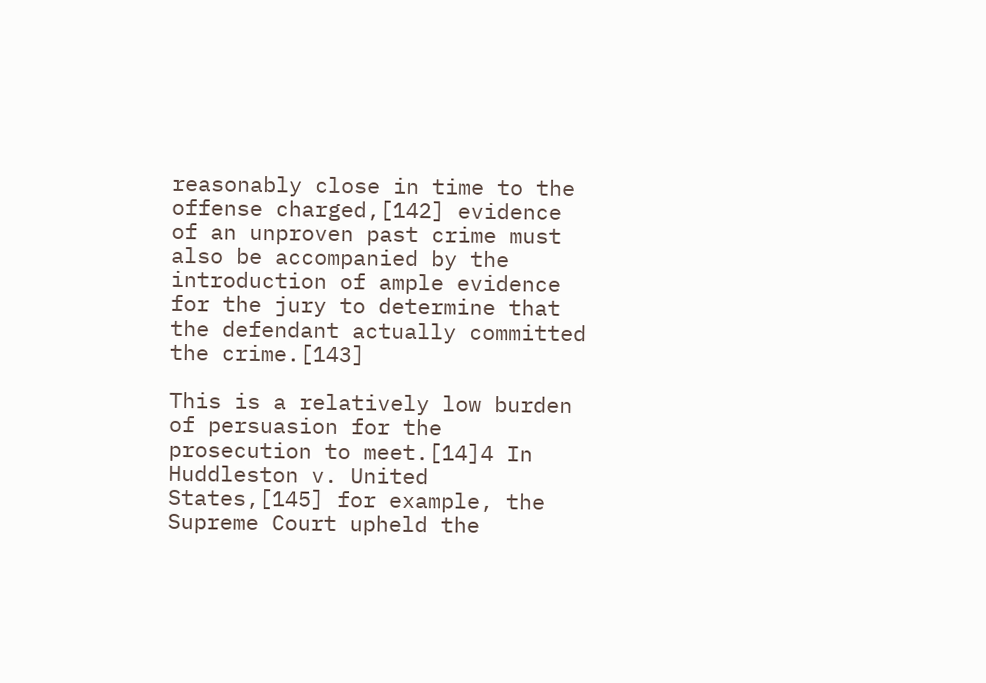reasonably close in time to the offense charged,[142] evidence of an unproven past crime must also be accompanied by the introduction of ample evidence for the jury to determine that the defendant actually committed the crime.[143]

This is a relatively low burden of persuasion for the prosecution to meet.[14]4 In Huddleston v. United States,[145] for example, the Supreme Court upheld the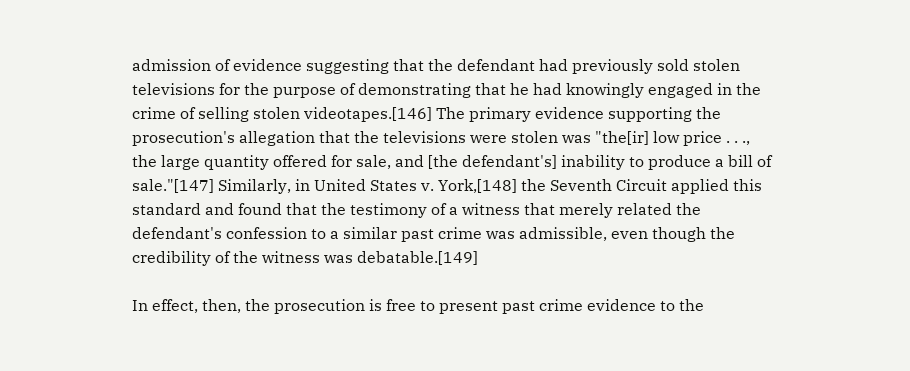admission of evidence suggesting that the defendant had previously sold stolen televisions for the purpose of demonstrating that he had knowingly engaged in the crime of selling stolen videotapes.[146] The primary evidence supporting the prosecution's allegation that the televisions were stolen was "the[ir] low price . . ., the large quantity offered for sale, and [the defendant's] inability to produce a bill of sale."[147] Similarly, in United States v. York,[148] the Seventh Circuit applied this standard and found that the testimony of a witness that merely related the defendant's confession to a similar past crime was admissible, even though the credibility of the witness was debatable.[149]

In effect, then, the prosecution is free to present past crime evidence to the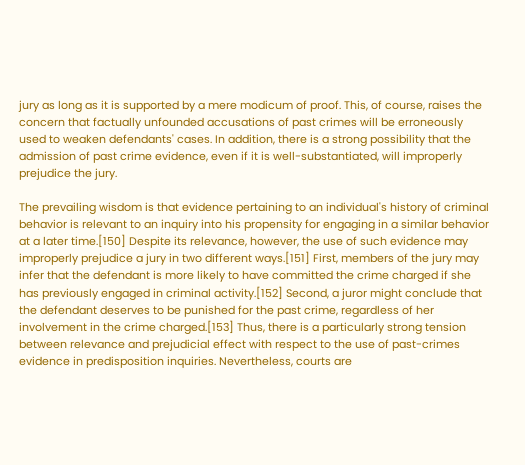jury as long as it is supported by a mere modicum of proof. This, of course, raises the concern that factually unfounded accusations of past crimes will be erroneously used to weaken defendants' cases. In addition, there is a strong possibility that the admission of past crime evidence, even if it is well-substantiated, will improperly prejudice the jury.

The prevailing wisdom is that evidence pertaining to an individual's history of criminal behavior is relevant to an inquiry into his propensity for engaging in a similar behavior at a later time.[150] Despite its relevance, however, the use of such evidence may improperly prejudice a jury in two different ways.[151] First, members of the jury may infer that the defendant is more likely to have committed the crime charged if she has previously engaged in criminal activity.[152] Second, a juror might conclude that the defendant deserves to be punished for the past crime, regardless of her involvement in the crime charged.[153] Thus, there is a particularly strong tension between relevance and prejudicial effect with respect to the use of past-crimes evidence in predisposition inquiries. Nevertheless, courts are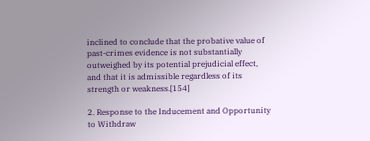inclined to conclude that the probative value of past-crimes evidence is not substantially outweighed by its potential prejudicial effect, and that it is admissible regardless of its strength or weakness.[154]

2. Response to the Inducement and Opportunity to Withdraw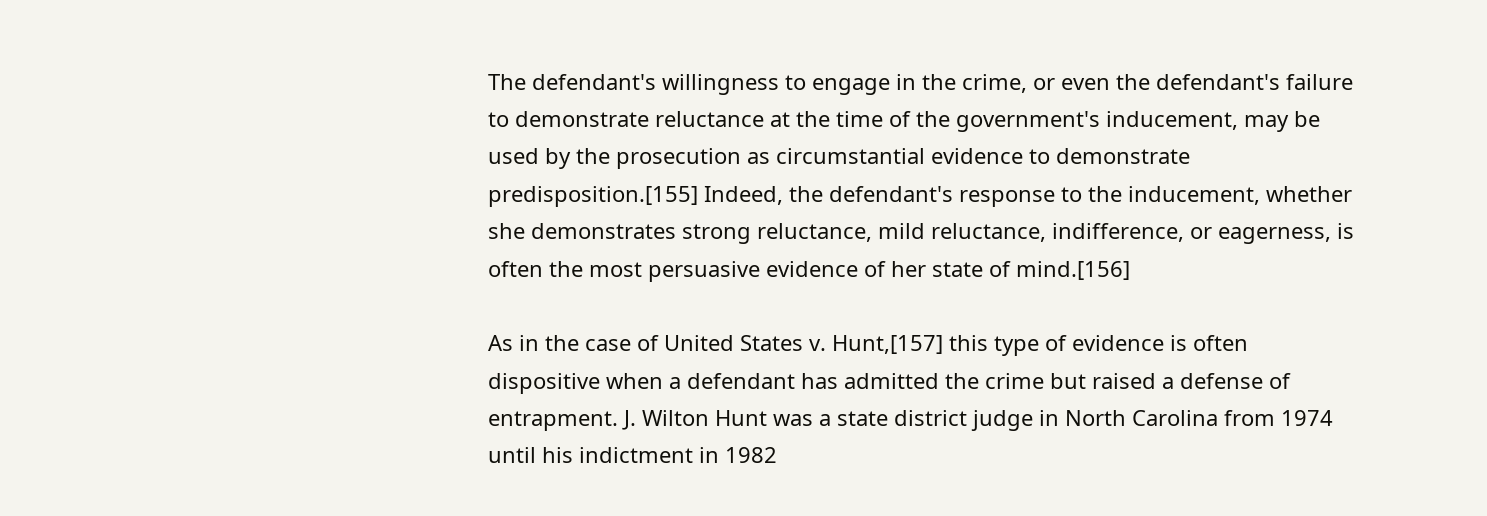The defendant's willingness to engage in the crime, or even the defendant's failure to demonstrate reluctance at the time of the government's inducement, may be used by the prosecution as circumstantial evidence to demonstrate predisposition.[155] Indeed, the defendant's response to the inducement, whether she demonstrates strong reluctance, mild reluctance, indifference, or eagerness, is often the most persuasive evidence of her state of mind.[156]

As in the case of United States v. Hunt,[157] this type of evidence is often dispositive when a defendant has admitted the crime but raised a defense of entrapment. J. Wilton Hunt was a state district judge in North Carolina from 1974 until his indictment in 1982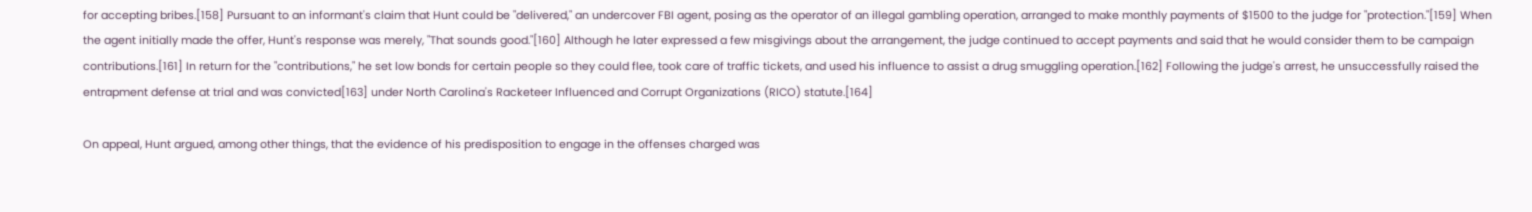for accepting bribes.[158] Pursuant to an informant's claim that Hunt could be "delivered," an undercover FBI agent, posing as the operator of an illegal gambling operation, arranged to make monthly payments of $1500 to the judge for "protection."[159] When the agent initially made the offer, Hunt's response was merely, "That sounds good."[160] Although he later expressed a few misgivings about the arrangement, the judge continued to accept payments and said that he would consider them to be campaign contributions.[161] In return for the "contributions," he set low bonds for certain people so they could flee, took care of traffic tickets, and used his influence to assist a drug smuggling operation.[162] Following the judge's arrest, he unsuccessfully raised the entrapment defense at trial and was convicted[163] under North Carolina's Racketeer Influenced and Corrupt Organizations (RICO) statute.[164]

On appeal, Hunt argued, among other things, that the evidence of his predisposition to engage in the offenses charged was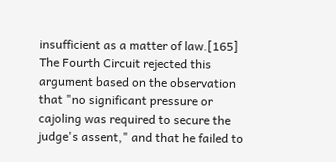insufficient as a matter of law.[165] The Fourth Circuit rejected this argument based on the observation that "no significant pressure or cajoling was required to secure the judge's assent," and that he failed to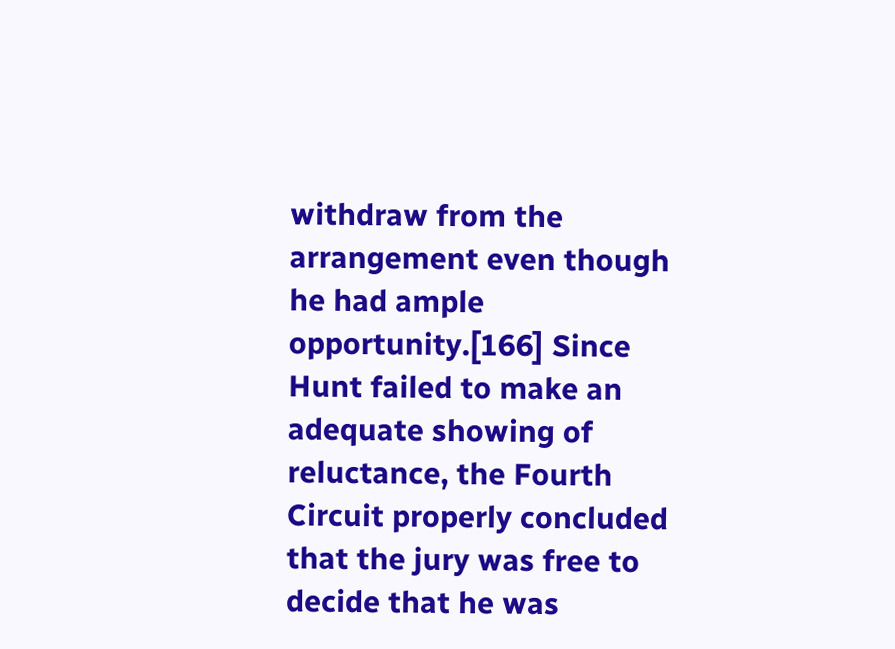withdraw from the arrangement even though he had ample opportunity.[166] Since Hunt failed to make an adequate showing of reluctance, the Fourth Circuit properly concluded that the jury was free to decide that he was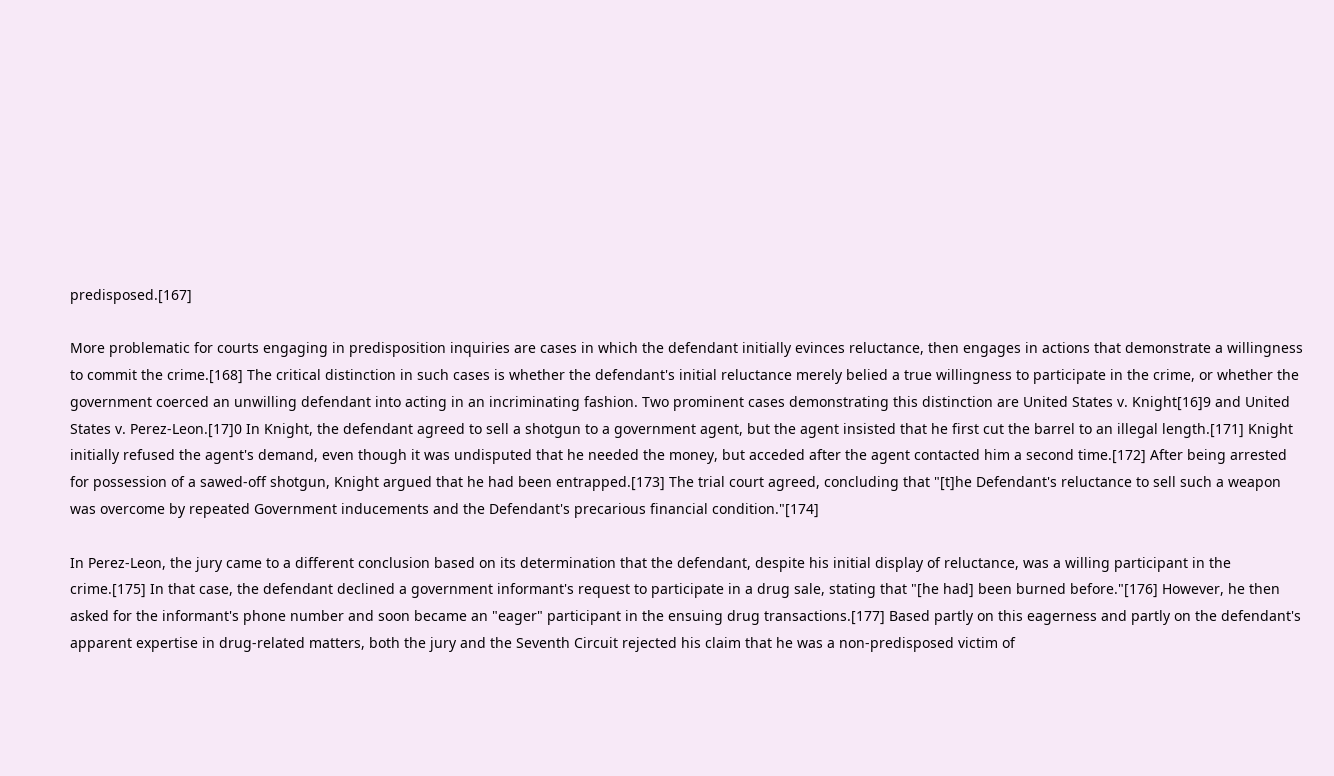predisposed.[167]

More problematic for courts engaging in predisposition inquiries are cases in which the defendant initially evinces reluctance, then engages in actions that demonstrate a willingness to commit the crime.[168] The critical distinction in such cases is whether the defendant's initial reluctance merely belied a true willingness to participate in the crime, or whether the government coerced an unwilling defendant into acting in an incriminating fashion. Two prominent cases demonstrating this distinction are United States v. Knight[16]9 and United States v. Perez-Leon.[17]0 In Knight, the defendant agreed to sell a shotgun to a government agent, but the agent insisted that he first cut the barrel to an illegal length.[171] Knight initially refused the agent's demand, even though it was undisputed that he needed the money, but acceded after the agent contacted him a second time.[172] After being arrested for possession of a sawed-off shotgun, Knight argued that he had been entrapped.[173] The trial court agreed, concluding that "[t]he Defendant's reluctance to sell such a weapon was overcome by repeated Government inducements and the Defendant's precarious financial condition."[174]

In Perez-Leon, the jury came to a different conclusion based on its determination that the defendant, despite his initial display of reluctance, was a willing participant in the crime.[175] In that case, the defendant declined a government informant's request to participate in a drug sale, stating that "[he had] been burned before."[176] However, he then asked for the informant's phone number and soon became an "eager" participant in the ensuing drug transactions.[177] Based partly on this eagerness and partly on the defendant's apparent expertise in drug-related matters, both the jury and the Seventh Circuit rejected his claim that he was a non-predisposed victim of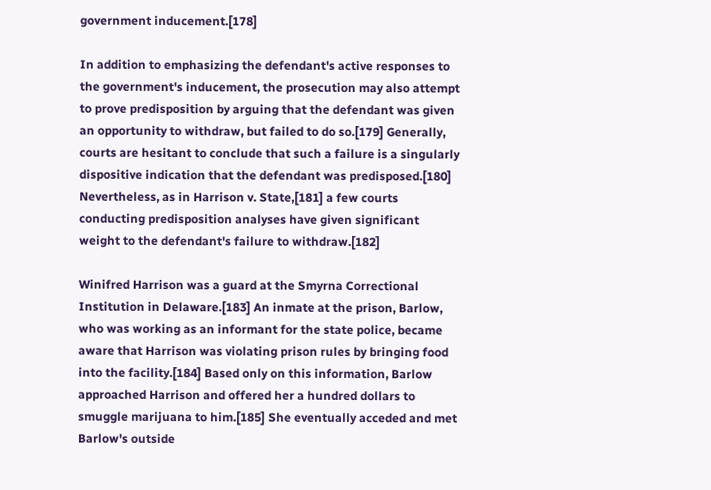government inducement.[178]

In addition to emphasizing the defendant's active responses to the government's inducement, the prosecution may also attempt to prove predisposition by arguing that the defendant was given an opportunity to withdraw, but failed to do so.[179] Generally, courts are hesitant to conclude that such a failure is a singularly dispositive indication that the defendant was predisposed.[180] Nevertheless, as in Harrison v. State,[181] a few courts conducting predisposition analyses have given significant weight to the defendant's failure to withdraw.[182]

Winifred Harrison was a guard at the Smyrna Correctional Institution in Delaware.[183] An inmate at the prison, Barlow, who was working as an informant for the state police, became aware that Harrison was violating prison rules by bringing food into the facility.[184] Based only on this information, Barlow approached Harrison and offered her a hundred dollars to smuggle marijuana to him.[185] She eventually acceded and met Barlow's outside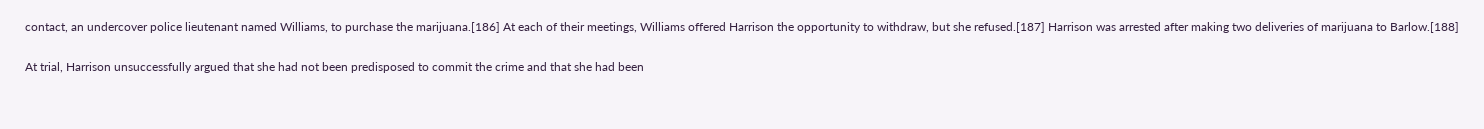contact, an undercover police lieutenant named Williams, to purchase the marijuana.[186] At each of their meetings, Williams offered Harrison the opportunity to withdraw, but she refused.[187] Harrison was arrested after making two deliveries of marijuana to Barlow.[188]

At trial, Harrison unsuccessfully argued that she had not been predisposed to commit the crime and that she had been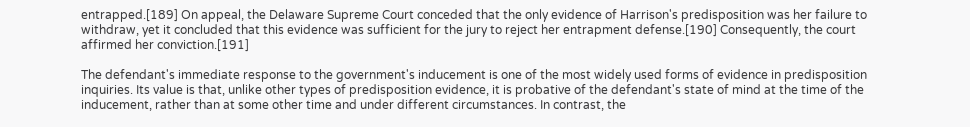entrapped.[189] On appeal, the Delaware Supreme Court conceded that the only evidence of Harrison's predisposition was her failure to withdraw, yet it concluded that this evidence was sufficient for the jury to reject her entrapment defense.[190] Consequently, the court affirmed her conviction.[191]

The defendant's immediate response to the government's inducement is one of the most widely used forms of evidence in predisposition inquiries. Its value is that, unlike other types of predisposition evidence, it is probative of the defendant's state of mind at the time of the inducement, rather than at some other time and under different circumstances. In contrast, the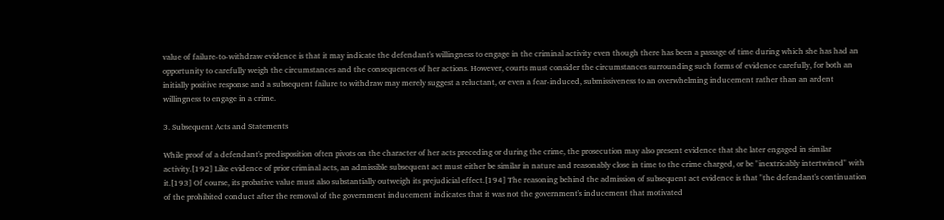value of failure-to-withdraw evidence is that it may indicate the defendant's willingness to engage in the criminal activity even though there has been a passage of time during which she has had an opportunity to carefully weigh the circumstances and the consequences of her actions. However, courts must consider the circumstances surrounding such forms of evidence carefully, for both an initially positive response and a subsequent failure to withdraw may merely suggest a reluctant, or even a fear-induced, submissiveness to an overwhelming inducement rather than an ardent willingness to engage in a crime.

3. Subsequent Acts and Statements

While proof of a defendant's predisposition often pivots on the character of her acts preceding or during the crime, the prosecution may also present evidence that she later engaged in similar activity.[192] Like evidence of prior criminal acts, an admissible subsequent act must either be similar in nature and reasonably close in time to the crime charged, or be "inextricably intertwined" with it.[193] Of course, its probative value must also substantially outweigh its prejudicial effect.[194] The reasoning behind the admission of subsequent act evidence is that "the defendant's continuation of the prohibited conduct after the removal of the government inducement indicates that it was not the government's inducement that motivated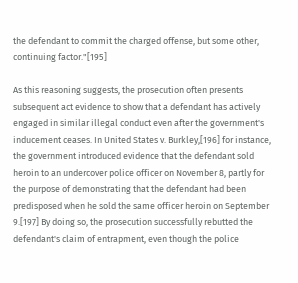the defendant to commit the charged offense, but some other, continuing factor."[195]

As this reasoning suggests, the prosecution often presents subsequent act evidence to show that a defendant has actively engaged in similar illegal conduct even after the government's inducement ceases. In United States v. Burkley,[196] for instance, the government introduced evidence that the defendant sold heroin to an undercover police officer on November 8, partly for the purpose of demonstrating that the defendant had been predisposed when he sold the same officer heroin on September 9.[197] By doing so, the prosecution successfully rebutted the defendant's claim of entrapment, even though the police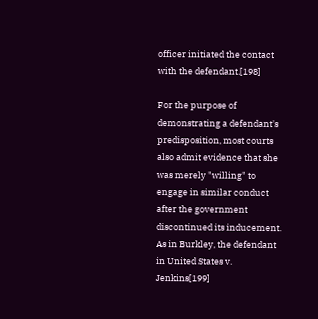officer initiated the contact with the defendant.[198]

For the purpose of demonstrating a defendant's predisposition, most courts also admit evidence that she was merely "willing" to engage in similar conduct after the government discontinued its inducement. As in Burkley, the defendant in United States v. Jenkins[199]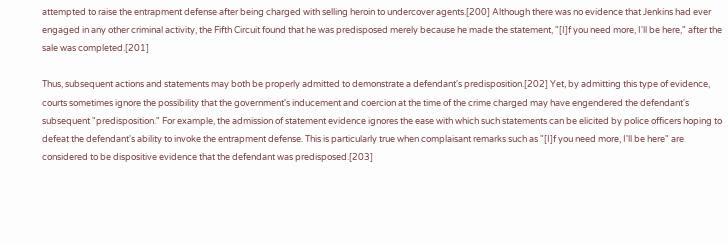attempted to raise the entrapment defense after being charged with selling heroin to undercover agents.[200] Although there was no evidence that Jenkins had ever engaged in any other criminal activity, the Fifth Circuit found that he was predisposed merely because he made the statement, "[I]f you need more, I'll be here," after the sale was completed.[201]

Thus, subsequent actions and statements may both be properly admitted to demonstrate a defendant's predisposition.[202] Yet, by admitting this type of evidence, courts sometimes ignore the possibility that the government's inducement and coercion at the time of the crime charged may have engendered the defendant's subsequent "predisposition." For example, the admission of statement evidence ignores the ease with which such statements can be elicited by police officers hoping to defeat the defendant's ability to invoke the entrapment defense. This is particularly true when complaisant remarks such as "[I]f you need more, I'll be here" are considered to be dispositive evidence that the defendant was predisposed.[203]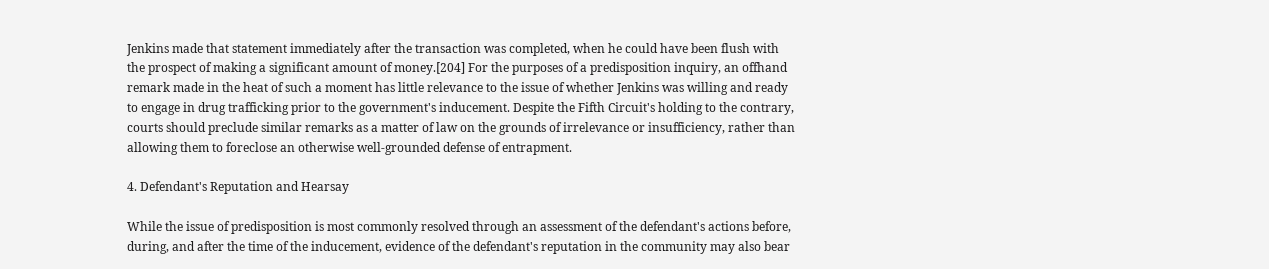Jenkins made that statement immediately after the transaction was completed, when he could have been flush with the prospect of making a significant amount of money.[204] For the purposes of a predisposition inquiry, an offhand remark made in the heat of such a moment has little relevance to the issue of whether Jenkins was willing and ready to engage in drug trafficking prior to the government's inducement. Despite the Fifth Circuit's holding to the contrary, courts should preclude similar remarks as a matter of law on the grounds of irrelevance or insufficiency, rather than allowing them to foreclose an otherwise well-grounded defense of entrapment.

4. Defendant's Reputation and Hearsay

While the issue of predisposition is most commonly resolved through an assessment of the defendant's actions before, during, and after the time of the inducement, evidence of the defendant's reputation in the community may also bear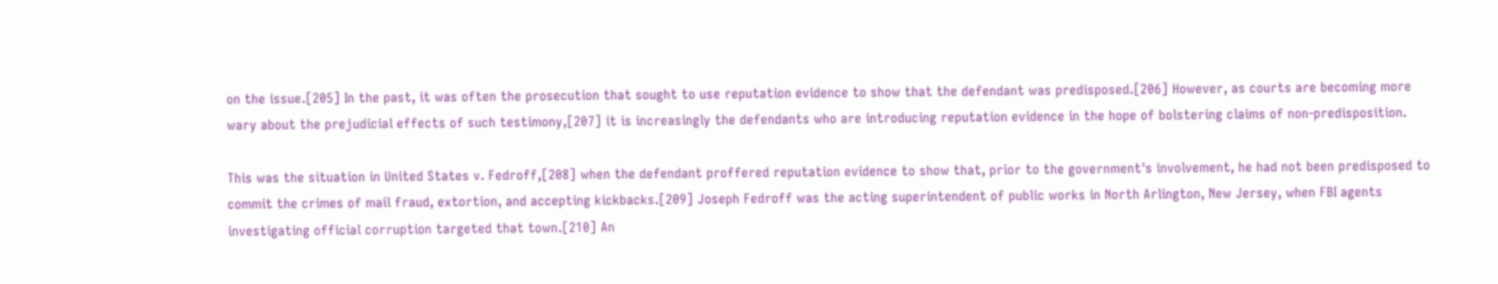on the issue.[205] In the past, it was often the prosecution that sought to use reputation evidence to show that the defendant was predisposed.[206] However, as courts are becoming more wary about the prejudicial effects of such testimony,[207] it is increasingly the defendants who are introducing reputation evidence in the hope of bolstering claims of non-predisposition.

This was the situation in United States v. Fedroff,[208] when the defendant proffered reputation evidence to show that, prior to the government's involvement, he had not been predisposed to commit the crimes of mail fraud, extortion, and accepting kickbacks.[209] Joseph Fedroff was the acting superintendent of public works in North Arlington, New Jersey, when FBI agents investigating official corruption targeted that town.[210] An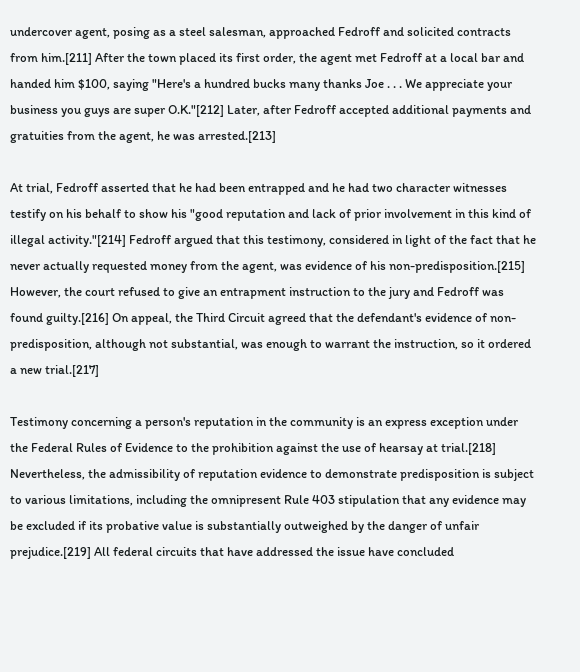undercover agent, posing as a steel salesman, approached Fedroff and solicited contracts from him.[211] After the town placed its first order, the agent met Fedroff at a local bar and handed him $100, saying "Here's a hundred bucks many thanks Joe . . . We appreciate your business you guys are super O.K."[212] Later, after Fedroff accepted additional payments and gratuities from the agent, he was arrested.[213]

At trial, Fedroff asserted that he had been entrapped and he had two character witnesses testify on his behalf to show his "good reputation and lack of prior involvement in this kind of illegal activity."[214] Fedroff argued that this testimony, considered in light of the fact that he never actually requested money from the agent, was evidence of his non-predisposition.[215] However, the court refused to give an entrapment instruction to the jury and Fedroff was found guilty.[216] On appeal, the Third Circuit agreed that the defendant's evidence of non-predisposition, although not substantial, was enough to warrant the instruction, so it ordered a new trial.[217]

Testimony concerning a person's reputation in the community is an express exception under the Federal Rules of Evidence to the prohibition against the use of hearsay at trial.[218] Nevertheless, the admissibility of reputation evidence to demonstrate predisposition is subject to various limitations, including the omnipresent Rule 403 stipulation that any evidence may be excluded if its probative value is substantially outweighed by the danger of unfair prejudice.[219] All federal circuits that have addressed the issue have concluded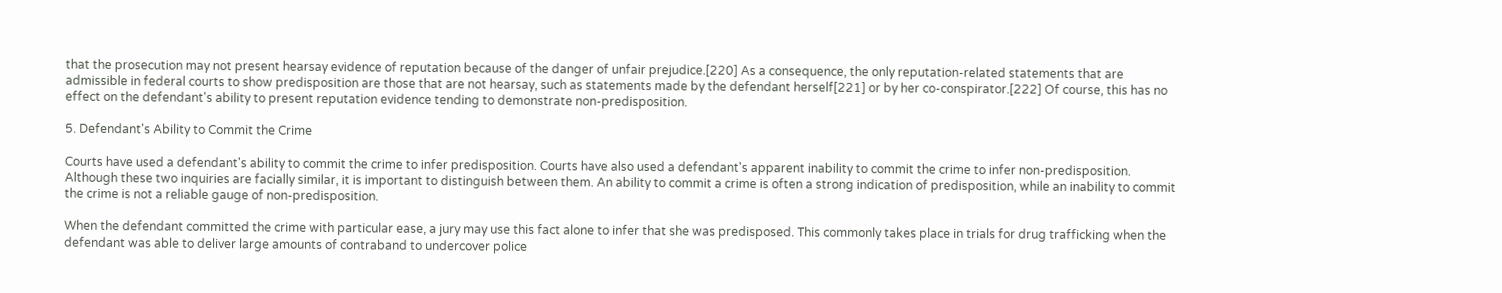that the prosecution may not present hearsay evidence of reputation because of the danger of unfair prejudice.[220] As a consequence, the only reputation-related statements that are admissible in federal courts to show predisposition are those that are not hearsay, such as statements made by the defendant herself[221] or by her co-conspirator.[222] Of course, this has no effect on the defendant's ability to present reputation evidence tending to demonstrate non-predisposition.

5. Defendant's Ability to Commit the Crime

Courts have used a defendant's ability to commit the crime to infer predisposition. Courts have also used a defendant's apparent inability to commit the crime to infer non-predisposition. Although these two inquiries are facially similar, it is important to distinguish between them. An ability to commit a crime is often a strong indication of predisposition, while an inability to commit the crime is not a reliable gauge of non-predisposition.

When the defendant committed the crime with particular ease, a jury may use this fact alone to infer that she was predisposed. This commonly takes place in trials for drug trafficking when the defendant was able to deliver large amounts of contraband to undercover police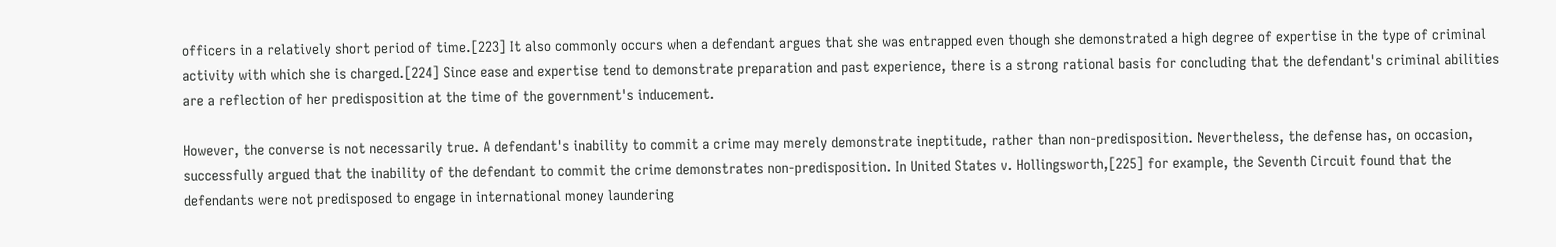officers in a relatively short period of time.[223] It also commonly occurs when a defendant argues that she was entrapped even though she demonstrated a high degree of expertise in the type of criminal activity with which she is charged.[224] Since ease and expertise tend to demonstrate preparation and past experience, there is a strong rational basis for concluding that the defendant's criminal abilities are a reflection of her predisposition at the time of the government's inducement.

However, the converse is not necessarily true. A defendant's inability to commit a crime may merely demonstrate ineptitude, rather than non-predisposition. Nevertheless, the defense has, on occasion, successfully argued that the inability of the defendant to commit the crime demonstrates non-predisposition. In United States v. Hollingsworth,[225] for example, the Seventh Circuit found that the defendants were not predisposed to engage in international money laundering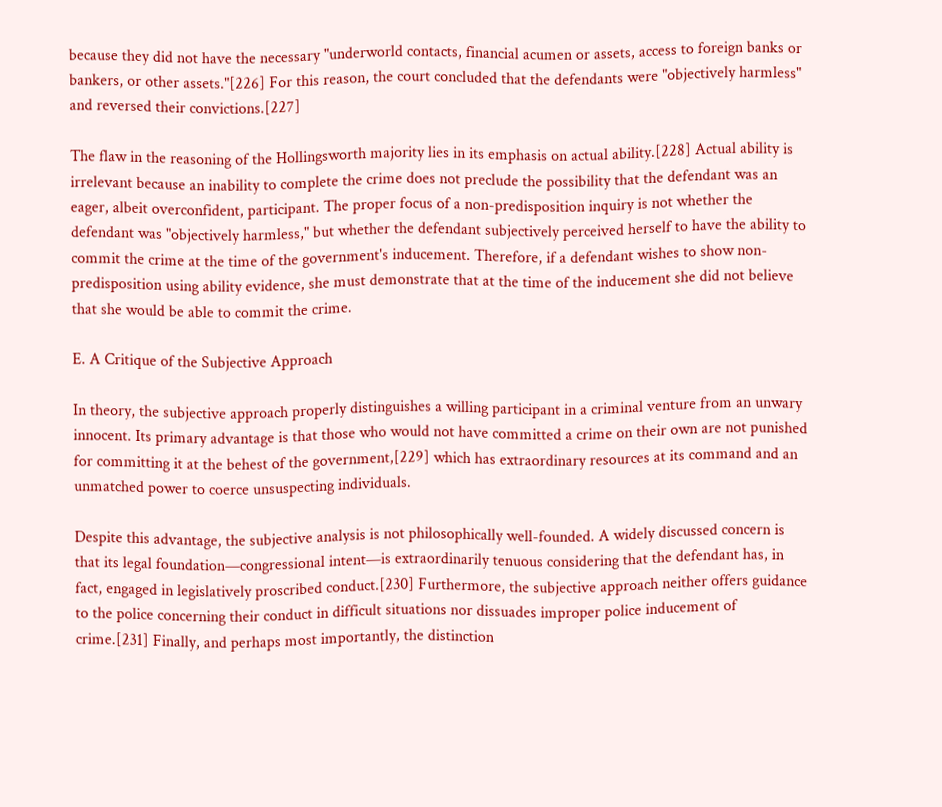because they did not have the necessary "underworld contacts, financial acumen or assets, access to foreign banks or bankers, or other assets."[226] For this reason, the court concluded that the defendants were "objectively harmless" and reversed their convictions.[227]

The flaw in the reasoning of the Hollingsworth majority lies in its emphasis on actual ability.[228] Actual ability is irrelevant because an inability to complete the crime does not preclude the possibility that the defendant was an eager, albeit overconfident, participant. The proper focus of a non-predisposition inquiry is not whether the defendant was "objectively harmless," but whether the defendant subjectively perceived herself to have the ability to commit the crime at the time of the government's inducement. Therefore, if a defendant wishes to show non-predisposition using ability evidence, she must demonstrate that at the time of the inducement she did not believe that she would be able to commit the crime.

E. A Critique of the Subjective Approach

In theory, the subjective approach properly distinguishes a willing participant in a criminal venture from an unwary innocent. Its primary advantage is that those who would not have committed a crime on their own are not punished for committing it at the behest of the government,[229] which has extraordinary resources at its command and an unmatched power to coerce unsuspecting individuals.

Despite this advantage, the subjective analysis is not philosophically well-founded. A widely discussed concern is that its legal foundation—congressional intent—is extraordinarily tenuous considering that the defendant has, in fact, engaged in legislatively proscribed conduct.[230] Furthermore, the subjective approach neither offers guidance to the police concerning their conduct in difficult situations nor dissuades improper police inducement of crime.[231] Finally, and perhaps most importantly, the distinction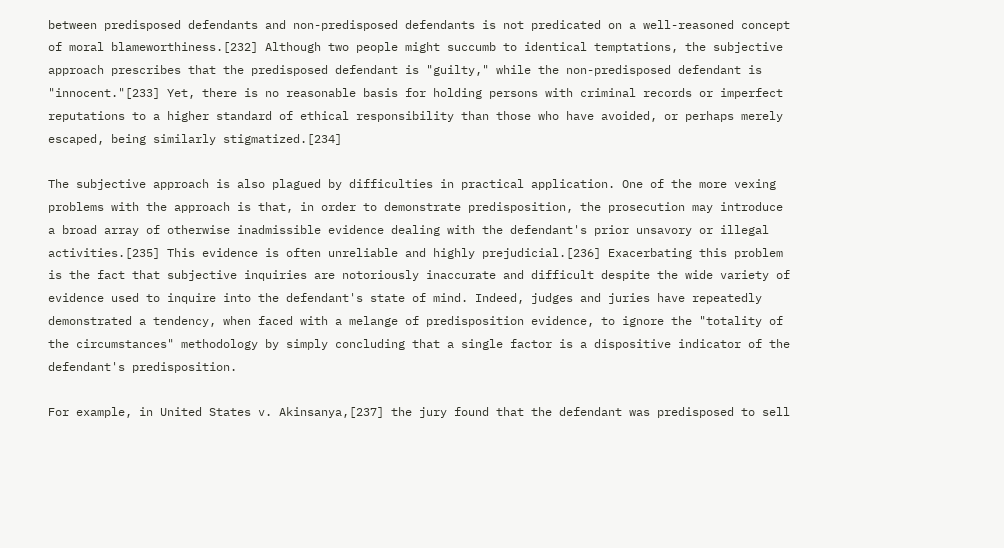between predisposed defendants and non-predisposed defendants is not predicated on a well-reasoned concept of moral blameworthiness.[232] Although two people might succumb to identical temptations, the subjective approach prescribes that the predisposed defendant is "guilty," while the non-predisposed defendant is "innocent."[233] Yet, there is no reasonable basis for holding persons with criminal records or imperfect reputations to a higher standard of ethical responsibility than those who have avoided, or perhaps merely escaped, being similarly stigmatized.[234]

The subjective approach is also plagued by difficulties in practical application. One of the more vexing problems with the approach is that, in order to demonstrate predisposition, the prosecution may introduce a broad array of otherwise inadmissible evidence dealing with the defendant's prior unsavory or illegal activities.[235] This evidence is often unreliable and highly prejudicial.[236] Exacerbating this problem is the fact that subjective inquiries are notoriously inaccurate and difficult despite the wide variety of evidence used to inquire into the defendant's state of mind. Indeed, judges and juries have repeatedly demonstrated a tendency, when faced with a melange of predisposition evidence, to ignore the "totality of the circumstances" methodology by simply concluding that a single factor is a dispositive indicator of the defendant's predisposition.

For example, in United States v. Akinsanya,[237] the jury found that the defendant was predisposed to sell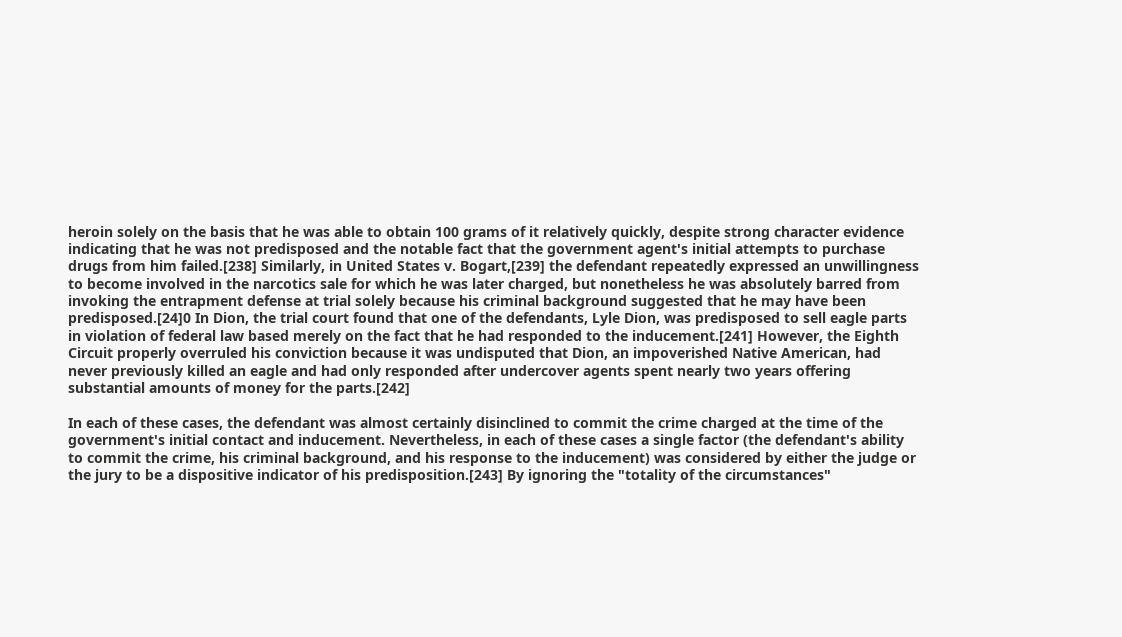heroin solely on the basis that he was able to obtain 100 grams of it relatively quickly, despite strong character evidence indicating that he was not predisposed and the notable fact that the government agent's initial attempts to purchase drugs from him failed.[238] Similarly, in United States v. Bogart,[239] the defendant repeatedly expressed an unwillingness to become involved in the narcotics sale for which he was later charged, but nonetheless he was absolutely barred from invoking the entrapment defense at trial solely because his criminal background suggested that he may have been predisposed.[24]0 In Dion, the trial court found that one of the defendants, Lyle Dion, was predisposed to sell eagle parts in violation of federal law based merely on the fact that he had responded to the inducement.[241] However, the Eighth Circuit properly overruled his conviction because it was undisputed that Dion, an impoverished Native American, had never previously killed an eagle and had only responded after undercover agents spent nearly two years offering substantial amounts of money for the parts.[242]

In each of these cases, the defendant was almost certainly disinclined to commit the crime charged at the time of the government's initial contact and inducement. Nevertheless, in each of these cases a single factor (the defendant's ability to commit the crime, his criminal background, and his response to the inducement) was considered by either the judge or the jury to be a dispositive indicator of his predisposition.[243] By ignoring the "totality of the circumstances"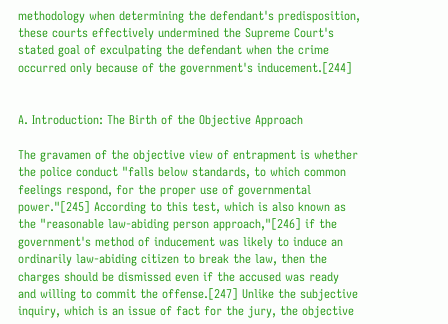methodology when determining the defendant's predisposition, these courts effectively undermined the Supreme Court's stated goal of exculpating the defendant when the crime occurred only because of the government's inducement.[244]


A. Introduction: The Birth of the Objective Approach

The gravamen of the objective view of entrapment is whether the police conduct "falls below standards, to which common feelings respond, for the proper use of governmental power."[245] According to this test, which is also known as the "reasonable law-abiding person approach,"[246] if the government's method of inducement was likely to induce an ordinarily law-abiding citizen to break the law, then the charges should be dismissed even if the accused was ready and willing to commit the offense.[247] Unlike the subjective inquiry, which is an issue of fact for the jury, the objective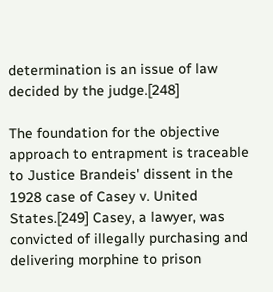determination is an issue of law decided by the judge.[248]

The foundation for the objective approach to entrapment is traceable to Justice Brandeis' dissent in the 1928 case of Casey v. United States.[249] Casey, a lawyer, was convicted of illegally purchasing and delivering morphine to prison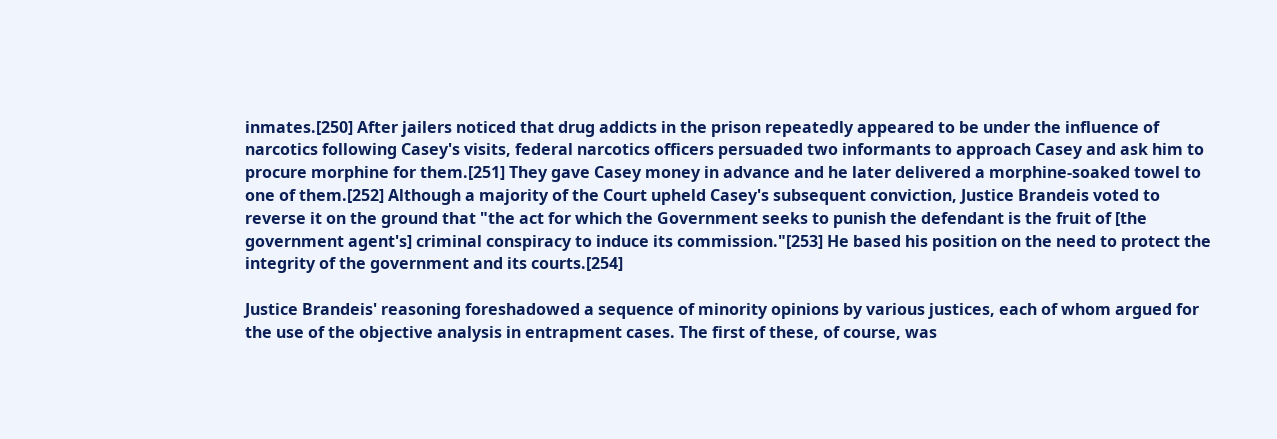inmates.[250] After jailers noticed that drug addicts in the prison repeatedly appeared to be under the influence of narcotics following Casey's visits, federal narcotics officers persuaded two informants to approach Casey and ask him to procure morphine for them.[251] They gave Casey money in advance and he later delivered a morphine-soaked towel to one of them.[252] Although a majority of the Court upheld Casey's subsequent conviction, Justice Brandeis voted to reverse it on the ground that "the act for which the Government seeks to punish the defendant is the fruit of [the government agent's] criminal conspiracy to induce its commission."[253] He based his position on the need to protect the integrity of the government and its courts.[254]

Justice Brandeis' reasoning foreshadowed a sequence of minority opinions by various justices, each of whom argued for the use of the objective analysis in entrapment cases. The first of these, of course, was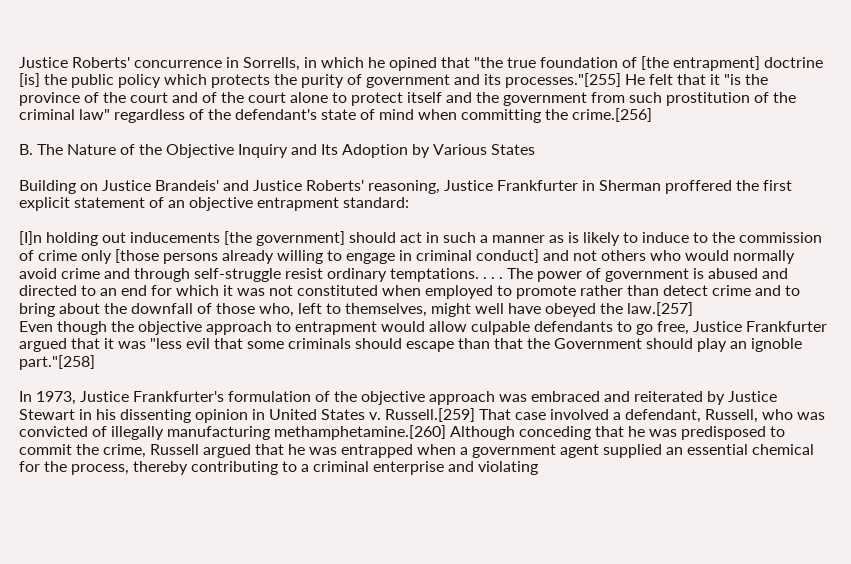Justice Roberts' concurrence in Sorrells, in which he opined that "the true foundation of [the entrapment] doctrine [is] the public policy which protects the purity of government and its processes."[255] He felt that it "is the province of the court and of the court alone to protect itself and the government from such prostitution of the criminal law" regardless of the defendant's state of mind when committing the crime.[256]

B. The Nature of the Objective Inquiry and Its Adoption by Various States

Building on Justice Brandeis' and Justice Roberts' reasoning, Justice Frankfurter in Sherman proffered the first explicit statement of an objective entrapment standard:

[I]n holding out inducements [the government] should act in such a manner as is likely to induce to the commission of crime only [those persons already willing to engage in criminal conduct] and not others who would normally avoid crime and through self-struggle resist ordinary temptations. . . . The power of government is abused and directed to an end for which it was not constituted when employed to promote rather than detect crime and to bring about the downfall of those who, left to themselves, might well have obeyed the law.[257]
Even though the objective approach to entrapment would allow culpable defendants to go free, Justice Frankfurter argued that it was "less evil that some criminals should escape than that the Government should play an ignoble part."[258]

In 1973, Justice Frankfurter's formulation of the objective approach was embraced and reiterated by Justice Stewart in his dissenting opinion in United States v. Russell.[259] That case involved a defendant, Russell, who was convicted of illegally manufacturing methamphetamine.[260] Although conceding that he was predisposed to commit the crime, Russell argued that he was entrapped when a government agent supplied an essential chemical for the process, thereby contributing to a criminal enterprise and violating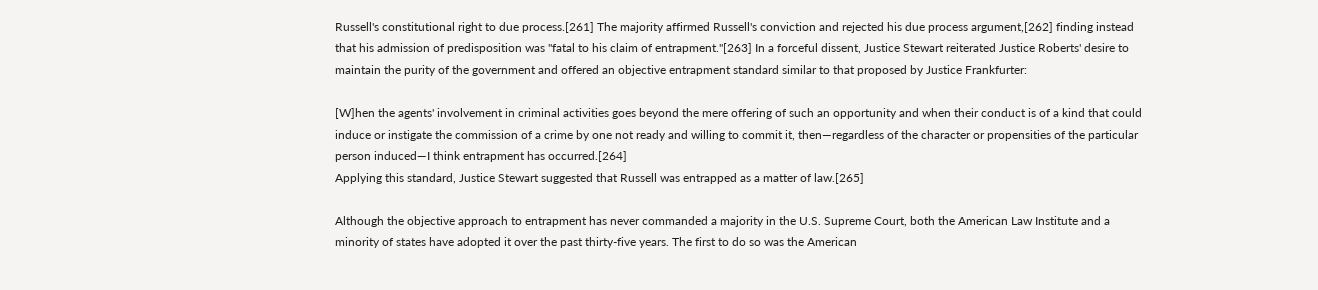Russell's constitutional right to due process.[261] The majority affirmed Russell's conviction and rejected his due process argument,[262] finding instead that his admission of predisposition was "fatal to his claim of entrapment."[263] In a forceful dissent, Justice Stewart reiterated Justice Roberts' desire to maintain the purity of the government and offered an objective entrapment standard similar to that proposed by Justice Frankfurter:

[W]hen the agents' involvement in criminal activities goes beyond the mere offering of such an opportunity and when their conduct is of a kind that could induce or instigate the commission of a crime by one not ready and willing to commit it, then—regardless of the character or propensities of the particular person induced—I think entrapment has occurred.[264]
Applying this standard, Justice Stewart suggested that Russell was entrapped as a matter of law.[265]

Although the objective approach to entrapment has never commanded a majority in the U.S. Supreme Court, both the American Law Institute and a minority of states have adopted it over the past thirty-five years. The first to do so was the American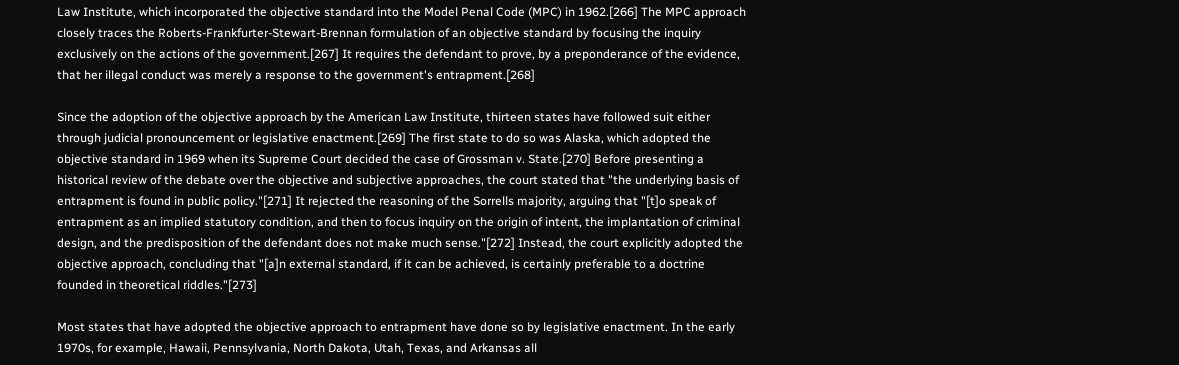Law Institute, which incorporated the objective standard into the Model Penal Code (MPC) in 1962.[266] The MPC approach closely traces the Roberts-Frankfurter-Stewart-Brennan formulation of an objective standard by focusing the inquiry exclusively on the actions of the government.[267] It requires the defendant to prove, by a preponderance of the evidence, that her illegal conduct was merely a response to the government's entrapment.[268]

Since the adoption of the objective approach by the American Law Institute, thirteen states have followed suit either through judicial pronouncement or legislative enactment.[269] The first state to do so was Alaska, which adopted the objective standard in 1969 when its Supreme Court decided the case of Grossman v. State.[270] Before presenting a historical review of the debate over the objective and subjective approaches, the court stated that "the underlying basis of entrapment is found in public policy."[271] It rejected the reasoning of the Sorrells majority, arguing that "[t]o speak of entrapment as an implied statutory condition, and then to focus inquiry on the origin of intent, the implantation of criminal design, and the predisposition of the defendant does not make much sense."[272] Instead, the court explicitly adopted the objective approach, concluding that "[a]n external standard, if it can be achieved, is certainly preferable to a doctrine founded in theoretical riddles."[273]

Most states that have adopted the objective approach to entrapment have done so by legislative enactment. In the early 1970s, for example, Hawaii, Pennsylvania, North Dakota, Utah, Texas, and Arkansas all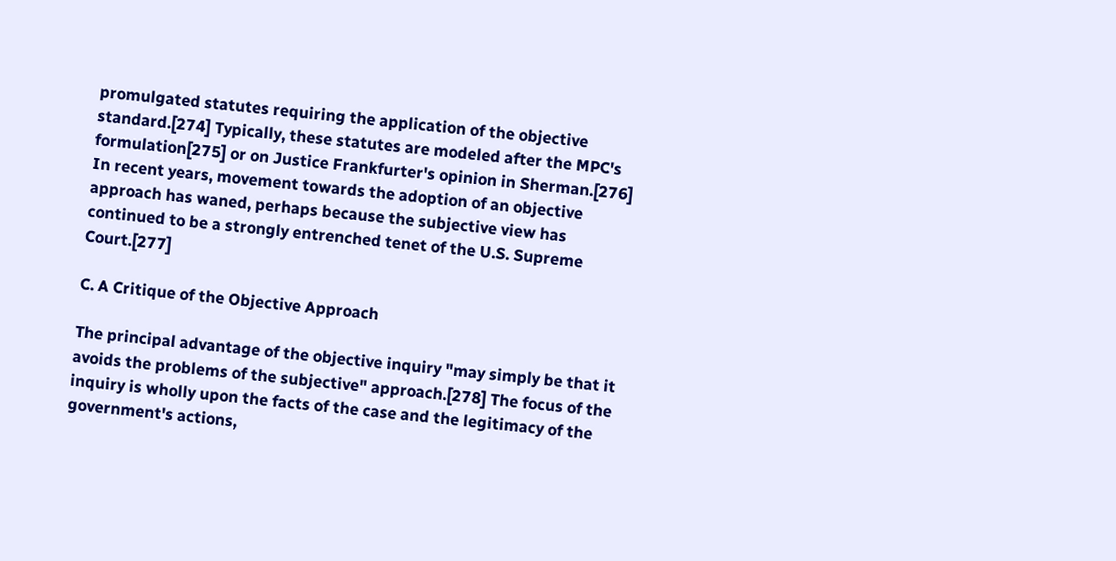promulgated statutes requiring the application of the objective standard.[274] Typically, these statutes are modeled after the MPC's formulation[275] or on Justice Frankfurter's opinion in Sherman.[276] In recent years, movement towards the adoption of an objective approach has waned, perhaps because the subjective view has continued to be a strongly entrenched tenet of the U.S. Supreme Court.[277]

C. A Critique of the Objective Approach

The principal advantage of the objective inquiry "may simply be that it avoids the problems of the subjective" approach.[278] The focus of the inquiry is wholly upon the facts of the case and the legitimacy of the government's actions,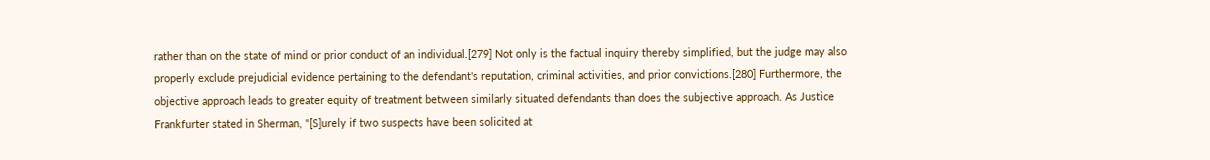rather than on the state of mind or prior conduct of an individual.[279] Not only is the factual inquiry thereby simplified, but the judge may also properly exclude prejudicial evidence pertaining to the defendant's reputation, criminal activities, and prior convictions.[280] Furthermore, the objective approach leads to greater equity of treatment between similarly situated defendants than does the subjective approach. As Justice Frankfurter stated in Sherman, "[S]urely if two suspects have been solicited at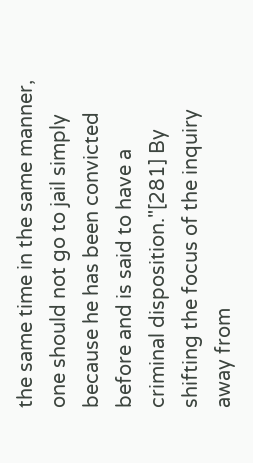the same time in the same manner, one should not go to jail simply because he has been convicted before and is said to have a criminal disposition."[281] By shifting the focus of the inquiry away from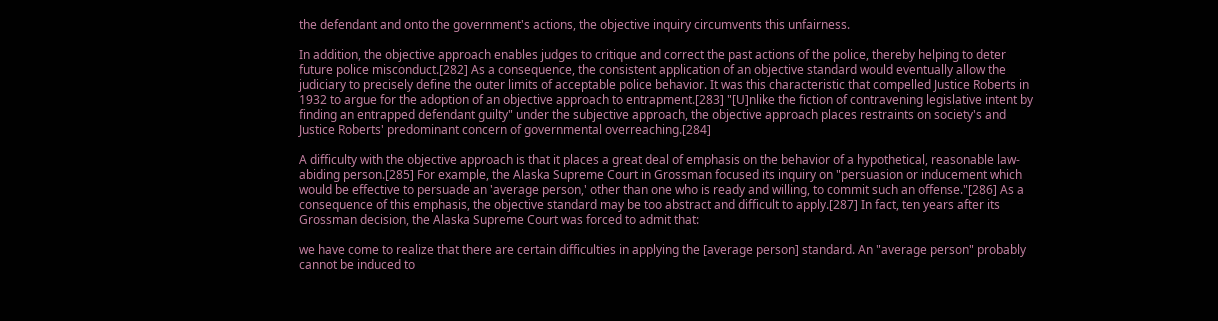the defendant and onto the government's actions, the objective inquiry circumvents this unfairness.

In addition, the objective approach enables judges to critique and correct the past actions of the police, thereby helping to deter future police misconduct.[282] As a consequence, the consistent application of an objective standard would eventually allow the judiciary to precisely define the outer limits of acceptable police behavior. It was this characteristic that compelled Justice Roberts in 1932 to argue for the adoption of an objective approach to entrapment.[283] "[U]nlike the fiction of contravening legislative intent by finding an entrapped defendant guilty" under the subjective approach, the objective approach places restraints on society's and Justice Roberts' predominant concern of governmental overreaching.[284]

A difficulty with the objective approach is that it places a great deal of emphasis on the behavior of a hypothetical, reasonable law-abiding person.[285] For example, the Alaska Supreme Court in Grossman focused its inquiry on "persuasion or inducement which would be effective to persuade an 'average person,' other than one who is ready and willing, to commit such an offense."[286] As a consequence of this emphasis, the objective standard may be too abstract and difficult to apply.[287] In fact, ten years after its Grossman decision, the Alaska Supreme Court was forced to admit that:

we have come to realize that there are certain difficulties in applying the [average person] standard. An "average person" probably cannot be induced to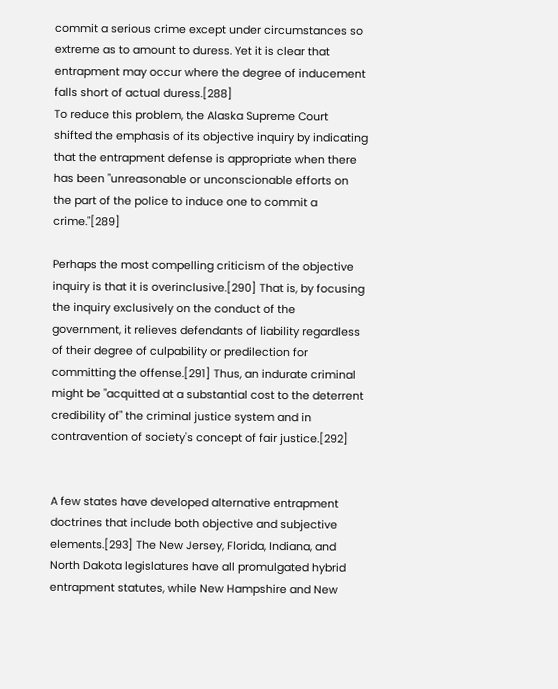commit a serious crime except under circumstances so extreme as to amount to duress. Yet it is clear that entrapment may occur where the degree of inducement falls short of actual duress.[288]
To reduce this problem, the Alaska Supreme Court shifted the emphasis of its objective inquiry by indicating that the entrapment defense is appropriate when there has been "unreasonable or unconscionable efforts on the part of the police to induce one to commit a crime."[289]

Perhaps the most compelling criticism of the objective inquiry is that it is overinclusive.[290] That is, by focusing the inquiry exclusively on the conduct of the government, it relieves defendants of liability regardless of their degree of culpability or predilection for committing the offense.[291] Thus, an indurate criminal might be "acquitted at a substantial cost to the deterrent credibility of" the criminal justice system and in contravention of society's concept of fair justice.[292]


A few states have developed alternative entrapment doctrines that include both objective and subjective elements.[293] The New Jersey, Florida, Indiana, and North Dakota legislatures have all promulgated hybrid entrapment statutes, while New Hampshire and New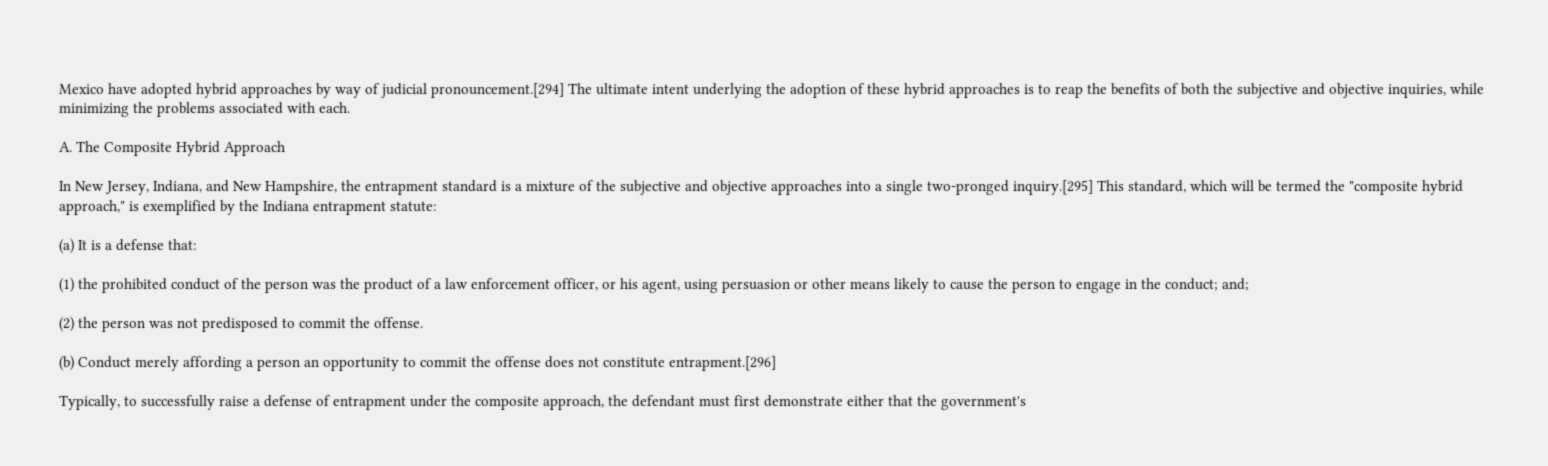Mexico have adopted hybrid approaches by way of judicial pronouncement.[294] The ultimate intent underlying the adoption of these hybrid approaches is to reap the benefits of both the subjective and objective inquiries, while minimizing the problems associated with each.

A. The Composite Hybrid Approach

In New Jersey, Indiana, and New Hampshire, the entrapment standard is a mixture of the subjective and objective approaches into a single two-pronged inquiry.[295] This standard, which will be termed the "composite hybrid approach," is exemplified by the Indiana entrapment statute:

(a) It is a defense that:

(1) the prohibited conduct of the person was the product of a law enforcement officer, or his agent, using persuasion or other means likely to cause the person to engage in the conduct; and;

(2) the person was not predisposed to commit the offense.

(b) Conduct merely affording a person an opportunity to commit the offense does not constitute entrapment.[296]

Typically, to successfully raise a defense of entrapment under the composite approach, the defendant must first demonstrate either that the government's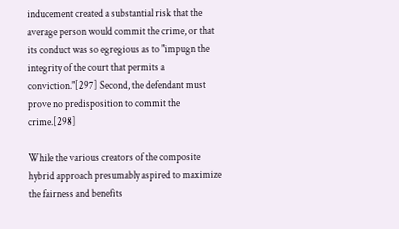inducement created a substantial risk that the average person would commit the crime, or that its conduct was so egregious as to "impugn the integrity of the court that permits a conviction."[297] Second, the defendant must prove no predisposition to commit the crime.[298]

While the various creators of the composite hybrid approach presumably aspired to maximize the fairness and benefits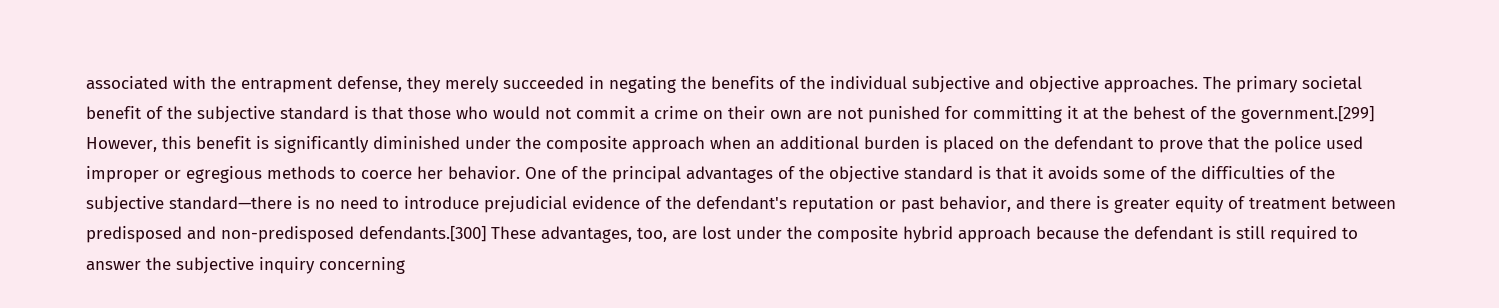associated with the entrapment defense, they merely succeeded in negating the benefits of the individual subjective and objective approaches. The primary societal benefit of the subjective standard is that those who would not commit a crime on their own are not punished for committing it at the behest of the government.[299] However, this benefit is significantly diminished under the composite approach when an additional burden is placed on the defendant to prove that the police used improper or egregious methods to coerce her behavior. One of the principal advantages of the objective standard is that it avoids some of the difficulties of the subjective standard—there is no need to introduce prejudicial evidence of the defendant's reputation or past behavior, and there is greater equity of treatment between predisposed and non-predisposed defendants.[300] These advantages, too, are lost under the composite hybrid approach because the defendant is still required to answer the subjective inquiry concerning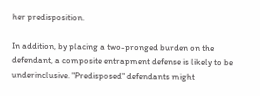her predisposition.

In addition, by placing a two-pronged burden on the defendant, a composite entrapment defense is likely to be underinclusive. "Predisposed" defendants might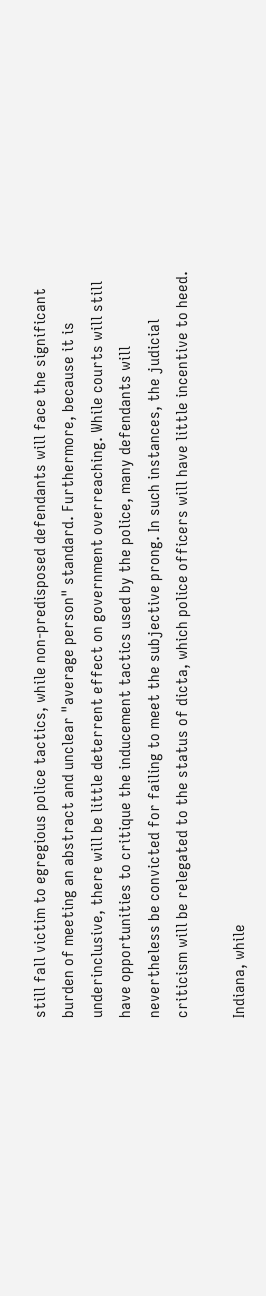still fall victim to egregious police tactics, while non-predisposed defendants will face the significant burden of meeting an abstract and unclear "average person" standard. Furthermore, because it is underinclusive, there will be little deterrent effect on government overreaching. While courts will still have opportunities to critique the inducement tactics used by the police, many defendants will nevertheless be convicted for failing to meet the subjective prong. In such instances, the judicial criticism will be relegated to the status of dicta, which police officers will have little incentive to heed.

Indiana, while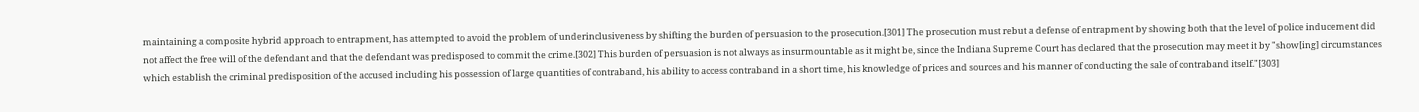maintaining a composite hybrid approach to entrapment, has attempted to avoid the problem of underinclusiveness by shifting the burden of persuasion to the prosecution.[301] The prosecution must rebut a defense of entrapment by showing both that the level of police inducement did not affect the free will of the defendant and that the defendant was predisposed to commit the crime.[302] This burden of persuasion is not always as insurmountable as it might be, since the Indiana Supreme Court has declared that the prosecution may meet it by "show[ing] circumstances which establish the criminal predisposition of the accused including his possession of large quantities of contraband, his ability to access contraband in a short time, his knowledge of prices and sources and his manner of conducting the sale of contraband itself."[303]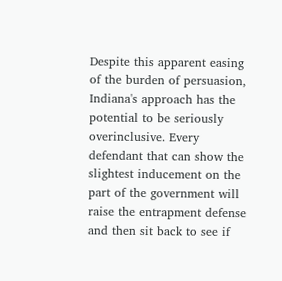Despite this apparent easing of the burden of persuasion, Indiana's approach has the potential to be seriously overinclusive. Every defendant that can show the slightest inducement on the part of the government will raise the entrapment defense and then sit back to see if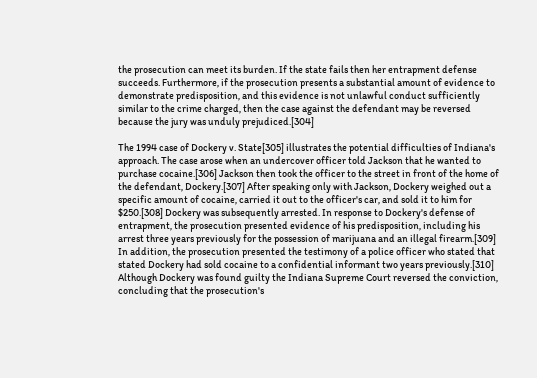the prosecution can meet its burden. If the state fails then her entrapment defense succeeds. Furthermore, if the prosecution presents a substantial amount of evidence to demonstrate predisposition, and this evidence is not unlawful conduct sufficiently similar to the crime charged, then the case against the defendant may be reversed because the jury was unduly prejudiced.[304]

The 1994 case of Dockery v. State[305] illustrates the potential difficulties of Indiana's approach. The case arose when an undercover officer told Jackson that he wanted to purchase cocaine.[306] Jackson then took the officer to the street in front of the home of the defendant, Dockery.[307] After speaking only with Jackson, Dockery weighed out a specific amount of cocaine, carried it out to the officer's car, and sold it to him for $250.[308] Dockery was subsequently arrested. In response to Dockery's defense of entrapment, the prosecution presented evidence of his predisposition, including his arrest three years previously for the possession of marijuana and an illegal firearm.[309] In addition, the prosecution presented the testimony of a police officer who stated that stated Dockery had sold cocaine to a confidential informant two years previously.[310] Although Dockery was found guilty the Indiana Supreme Court reversed the conviction, concluding that the prosecution's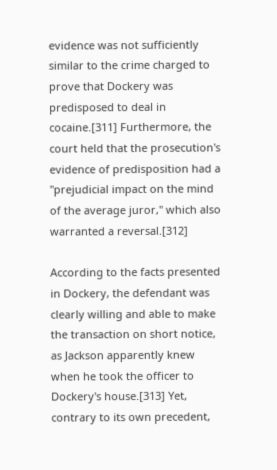evidence was not sufficiently similar to the crime charged to prove that Dockery was predisposed to deal in cocaine.[311] Furthermore, the court held that the prosecution's evidence of predisposition had a "prejudicial impact on the mind of the average juror," which also warranted a reversal.[312]

According to the facts presented in Dockery, the defendant was clearly willing and able to make the transaction on short notice, as Jackson apparently knew when he took the officer to Dockery's house.[313] Yet, contrary to its own precedent,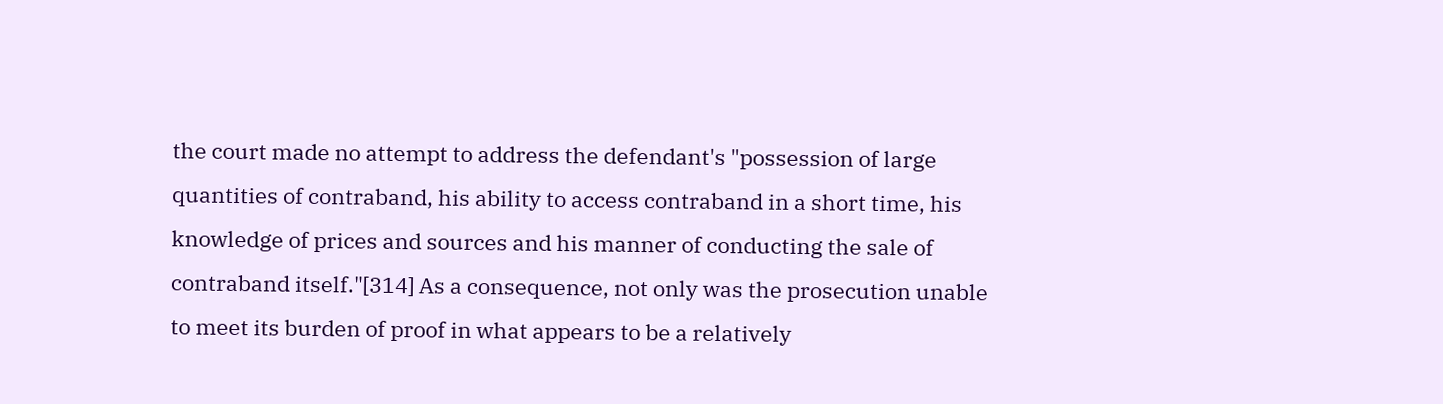the court made no attempt to address the defendant's "possession of large quantities of contraband, his ability to access contraband in a short time, his knowledge of prices and sources and his manner of conducting the sale of contraband itself."[314] As a consequence, not only was the prosecution unable to meet its burden of proof in what appears to be a relatively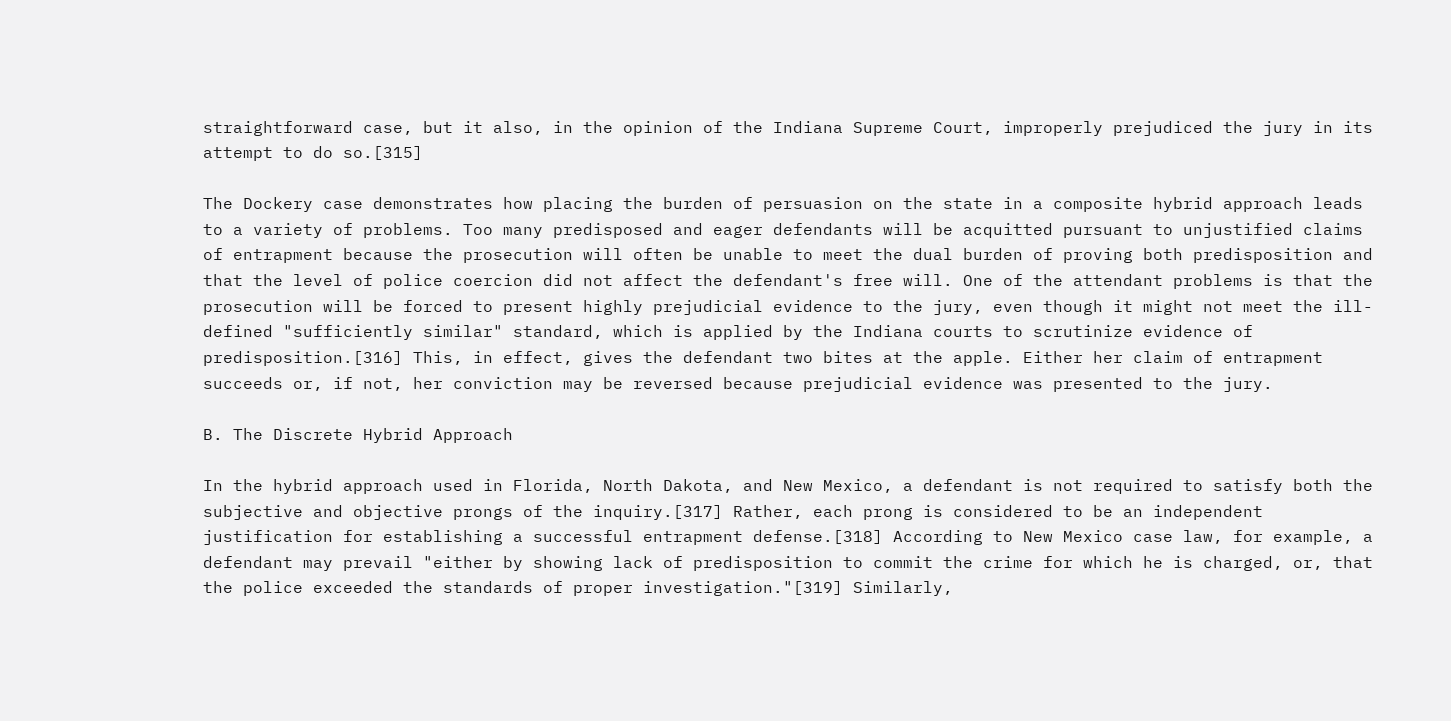straightforward case, but it also, in the opinion of the Indiana Supreme Court, improperly prejudiced the jury in its attempt to do so.[315]

The Dockery case demonstrates how placing the burden of persuasion on the state in a composite hybrid approach leads to a variety of problems. Too many predisposed and eager defendants will be acquitted pursuant to unjustified claims of entrapment because the prosecution will often be unable to meet the dual burden of proving both predisposition and that the level of police coercion did not affect the defendant's free will. One of the attendant problems is that the prosecution will be forced to present highly prejudicial evidence to the jury, even though it might not meet the ill-defined "sufficiently similar" standard, which is applied by the Indiana courts to scrutinize evidence of predisposition.[316] This, in effect, gives the defendant two bites at the apple. Either her claim of entrapment succeeds or, if not, her conviction may be reversed because prejudicial evidence was presented to the jury.

B. The Discrete Hybrid Approach

In the hybrid approach used in Florida, North Dakota, and New Mexico, a defendant is not required to satisfy both the subjective and objective prongs of the inquiry.[317] Rather, each prong is considered to be an independent justification for establishing a successful entrapment defense.[318] According to New Mexico case law, for example, a defendant may prevail "either by showing lack of predisposition to commit the crime for which he is charged, or, that the police exceeded the standards of proper investigation."[319] Similarly,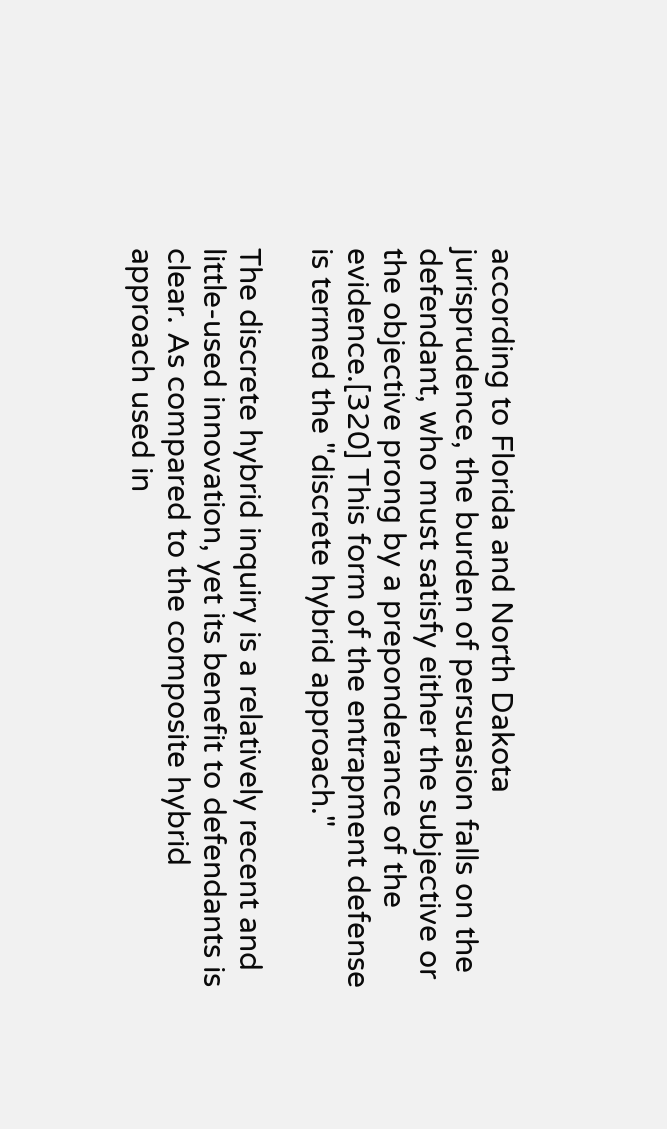according to Florida and North Dakota jurisprudence, the burden of persuasion falls on the defendant, who must satisfy either the subjective or the objective prong by a preponderance of the evidence.[320] This form of the entrapment defense is termed the "discrete hybrid approach."

The discrete hybrid inquiry is a relatively recent and little-used innovation, yet its benefit to defendants is clear. As compared to the composite hybrid approach used in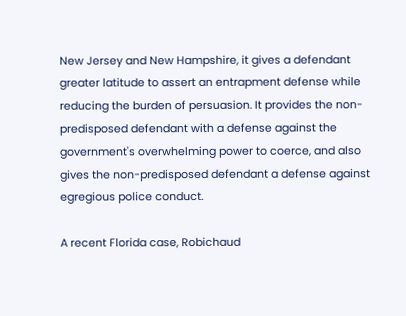New Jersey and New Hampshire, it gives a defendant greater latitude to assert an entrapment defense while reducing the burden of persuasion. It provides the non-predisposed defendant with a defense against the government's overwhelming power to coerce, and also gives the non-predisposed defendant a defense against egregious police conduct.

A recent Florida case, Robichaud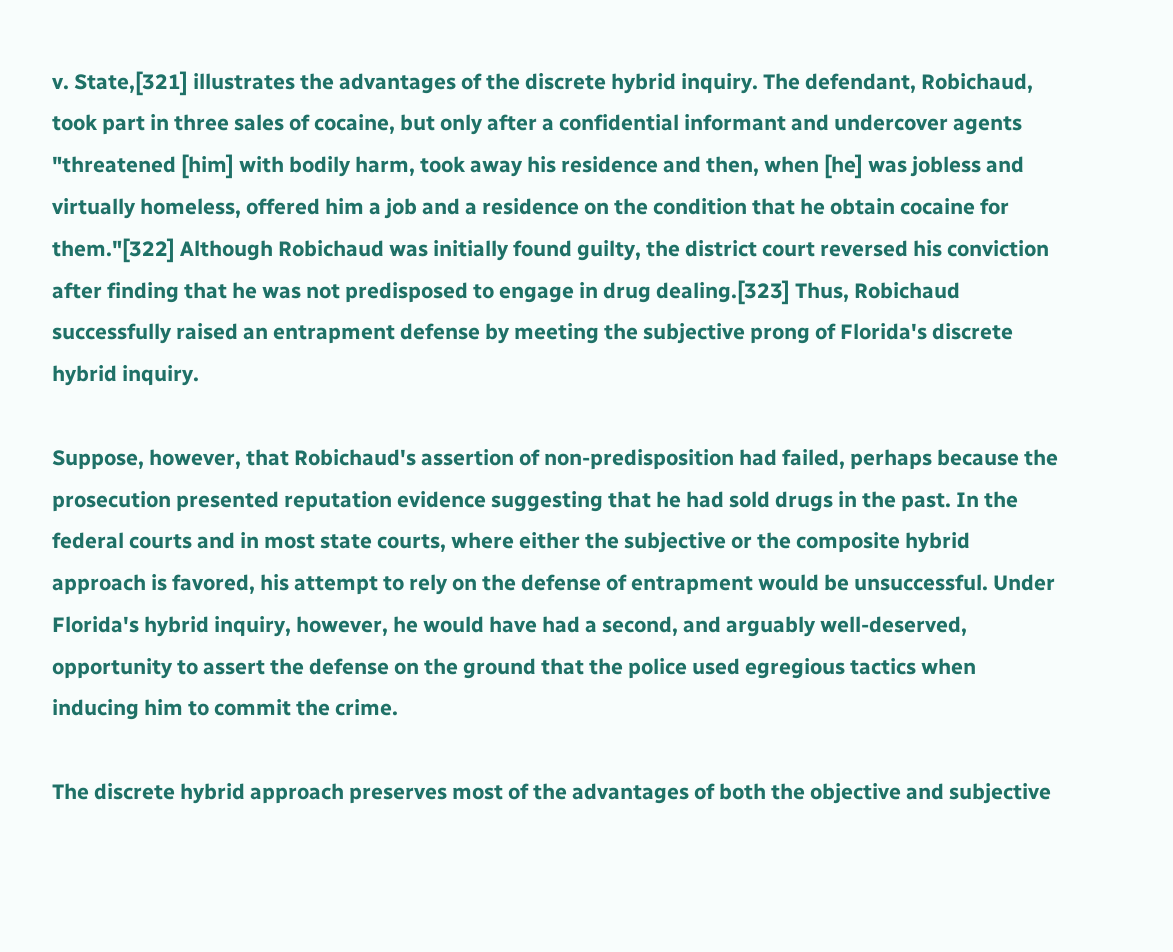v. State,[321] illustrates the advantages of the discrete hybrid inquiry. The defendant, Robichaud, took part in three sales of cocaine, but only after a confidential informant and undercover agents "threatened [him] with bodily harm, took away his residence and then, when [he] was jobless and virtually homeless, offered him a job and a residence on the condition that he obtain cocaine for them."[322] Although Robichaud was initially found guilty, the district court reversed his conviction after finding that he was not predisposed to engage in drug dealing.[323] Thus, Robichaud successfully raised an entrapment defense by meeting the subjective prong of Florida's discrete hybrid inquiry.

Suppose, however, that Robichaud's assertion of non-predisposition had failed, perhaps because the prosecution presented reputation evidence suggesting that he had sold drugs in the past. In the federal courts and in most state courts, where either the subjective or the composite hybrid approach is favored, his attempt to rely on the defense of entrapment would be unsuccessful. Under Florida's hybrid inquiry, however, he would have had a second, and arguably well-deserved, opportunity to assert the defense on the ground that the police used egregious tactics when inducing him to commit the crime.

The discrete hybrid approach preserves most of the advantages of both the objective and subjective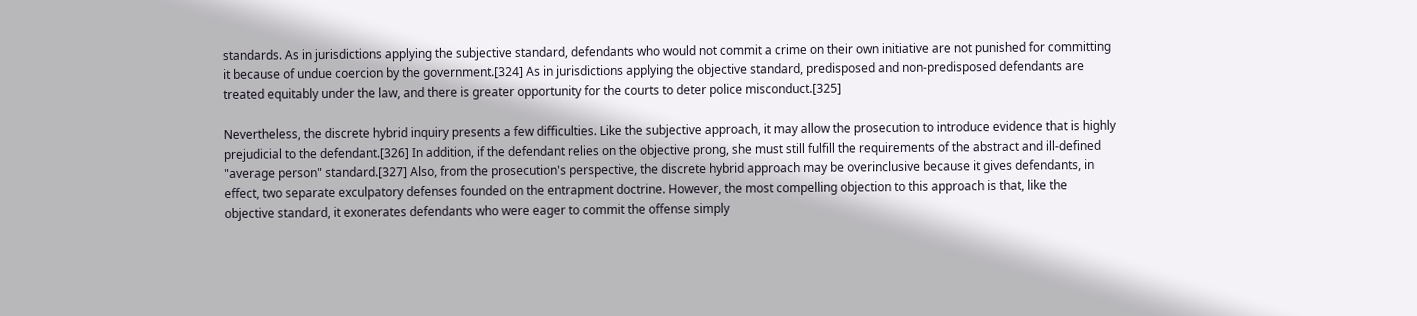standards. As in jurisdictions applying the subjective standard, defendants who would not commit a crime on their own initiative are not punished for committing it because of undue coercion by the government.[324] As in jurisdictions applying the objective standard, predisposed and non-predisposed defendants are treated equitably under the law, and there is greater opportunity for the courts to deter police misconduct.[325]

Nevertheless, the discrete hybrid inquiry presents a few difficulties. Like the subjective approach, it may allow the prosecution to introduce evidence that is highly prejudicial to the defendant.[326] In addition, if the defendant relies on the objective prong, she must still fulfill the requirements of the abstract and ill-defined "average person" standard.[327] Also, from the prosecution's perspective, the discrete hybrid approach may be overinclusive because it gives defendants, in effect, two separate exculpatory defenses founded on the entrapment doctrine. However, the most compelling objection to this approach is that, like the objective standard, it exonerates defendants who were eager to commit the offense simply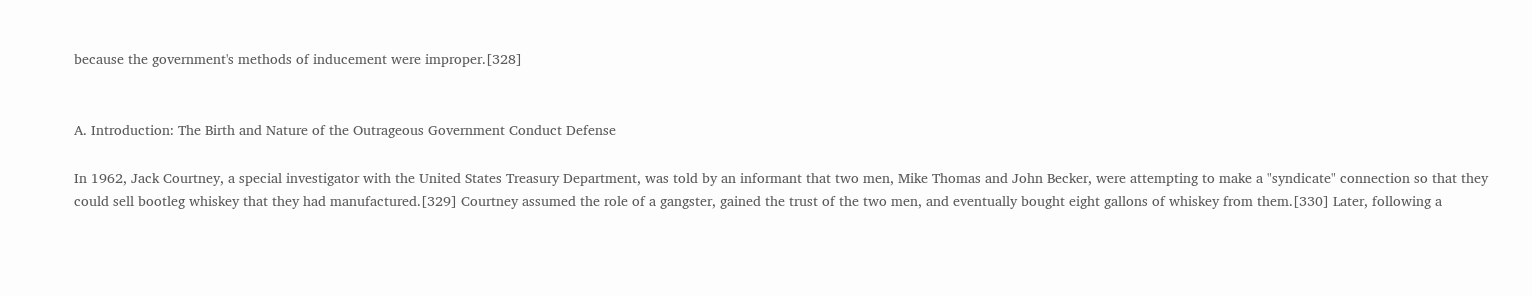because the government's methods of inducement were improper.[328]


A. Introduction: The Birth and Nature of the Outrageous Government Conduct Defense

In 1962, Jack Courtney, a special investigator with the United States Treasury Department, was told by an informant that two men, Mike Thomas and John Becker, were attempting to make a "syndicate" connection so that they could sell bootleg whiskey that they had manufactured.[329] Courtney assumed the role of a gangster, gained the trust of the two men, and eventually bought eight gallons of whiskey from them.[330] Later, following a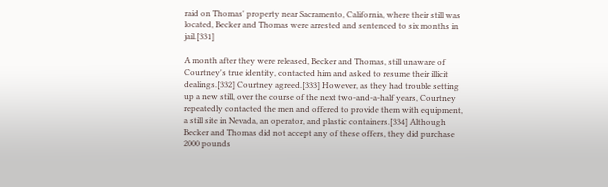raid on Thomas' property near Sacramento, California, where their still was located, Becker and Thomas were arrested and sentenced to six months in jail.[331]

A month after they were released, Becker and Thomas, still unaware of Courtney's true identity, contacted him and asked to resume their illicit dealings.[332] Courtney agreed.[333] However, as they had trouble setting up a new still, over the course of the next two-and-a-half years, Courtney repeatedly contacted the men and offered to provide them with equipment, a still site in Nevada, an operator, and plastic containers.[334] Although Becker and Thomas did not accept any of these offers, they did purchase 2000 pounds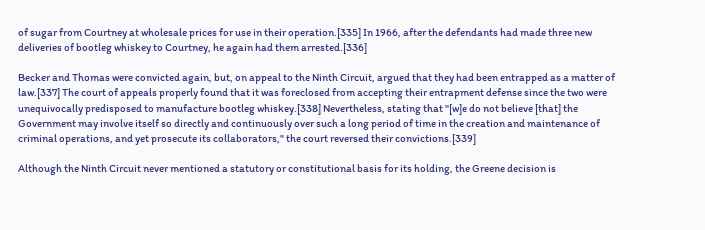of sugar from Courtney at wholesale prices for use in their operation.[335] In 1966, after the defendants had made three new deliveries of bootleg whiskey to Courtney, he again had them arrested.[336]

Becker and Thomas were convicted again, but, on appeal to the Ninth Circuit, argued that they had been entrapped as a matter of law.[337] The court of appeals properly found that it was foreclosed from accepting their entrapment defense since the two were unequivocally predisposed to manufacture bootleg whiskey.[338] Nevertheless, stating that "[w]e do not believe [that] the Government may involve itself so directly and continuously over such a long period of time in the creation and maintenance of criminal operations, and yet prosecute its collaborators," the court reversed their convictions.[339]

Although the Ninth Circuit never mentioned a statutory or constitutional basis for its holding, the Greene decision is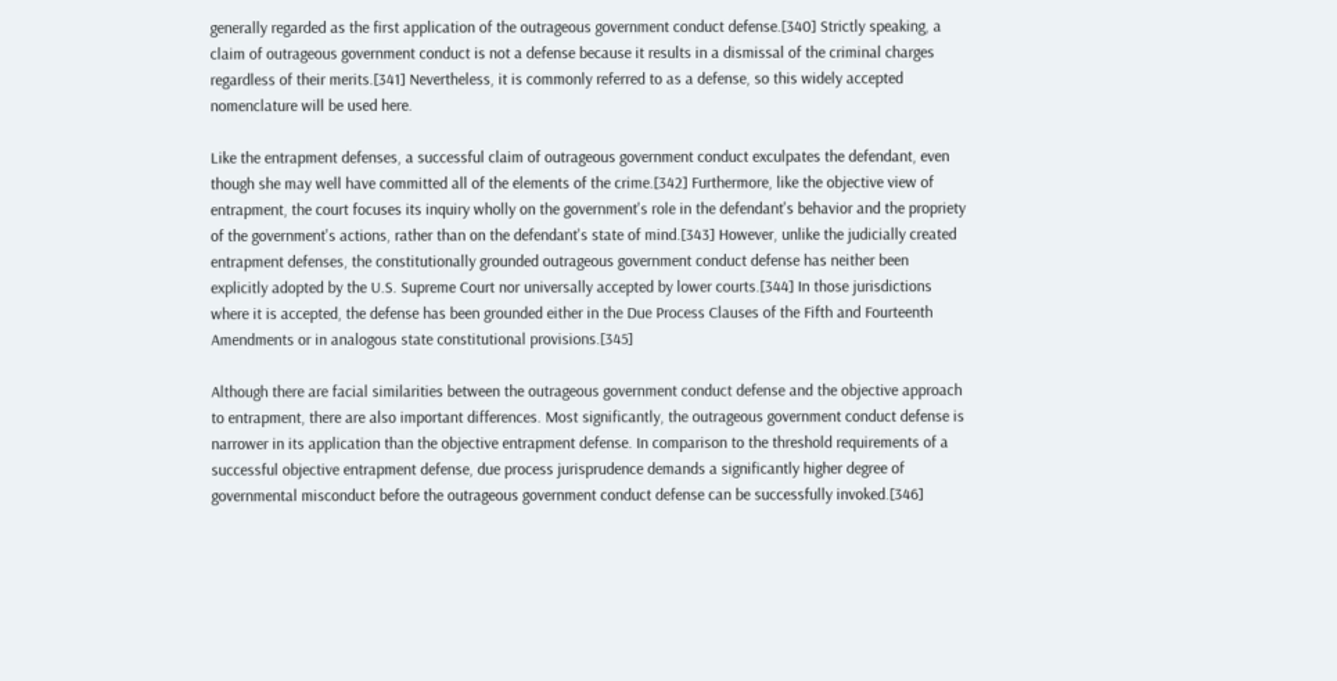generally regarded as the first application of the outrageous government conduct defense.[340] Strictly speaking, a claim of outrageous government conduct is not a defense because it results in a dismissal of the criminal charges regardless of their merits.[341] Nevertheless, it is commonly referred to as a defense, so this widely accepted nomenclature will be used here.

Like the entrapment defenses, a successful claim of outrageous government conduct exculpates the defendant, even though she may well have committed all of the elements of the crime.[342] Furthermore, like the objective view of entrapment, the court focuses its inquiry wholly on the government's role in the defendant's behavior and the propriety of the government's actions, rather than on the defendant's state of mind.[343] However, unlike the judicially created entrapment defenses, the constitutionally grounded outrageous government conduct defense has neither been explicitly adopted by the U.S. Supreme Court nor universally accepted by lower courts.[344] In those jurisdictions where it is accepted, the defense has been grounded either in the Due Process Clauses of the Fifth and Fourteenth Amendments or in analogous state constitutional provisions.[345]

Although there are facial similarities between the outrageous government conduct defense and the objective approach to entrapment, there are also important differences. Most significantly, the outrageous government conduct defense is narrower in its application than the objective entrapment defense. In comparison to the threshold requirements of a successful objective entrapment defense, due process jurisprudence demands a significantly higher degree of governmental misconduct before the outrageous government conduct defense can be successfully invoked.[346]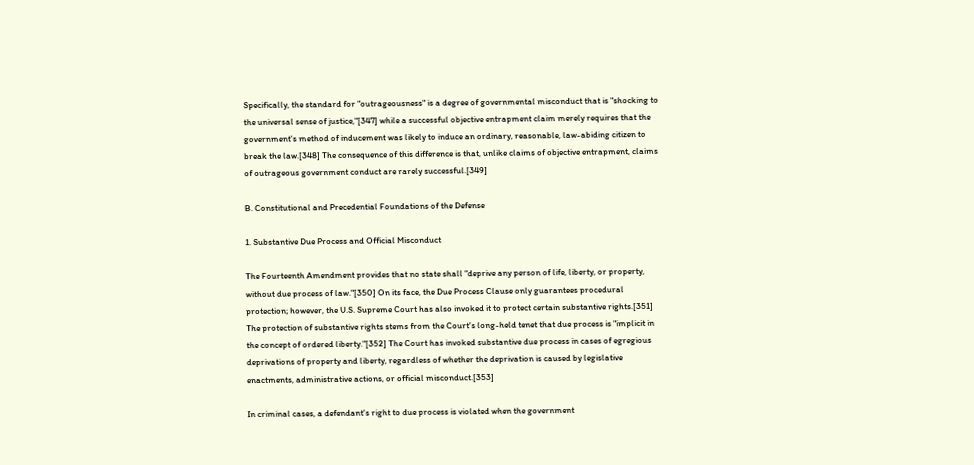Specifically, the standard for "outrageousness" is a degree of governmental misconduct that is "shocking to the universal sense of justice,"[347] while a successful objective entrapment claim merely requires that the government's method of inducement was likely to induce an ordinary, reasonable, law-abiding citizen to break the law.[348] The consequence of this difference is that, unlike claims of objective entrapment, claims of outrageous government conduct are rarely successful.[349]

B. Constitutional and Precedential Foundations of the Defense

1. Substantive Due Process and Official Misconduct

The Fourteenth Amendment provides that no state shall "deprive any person of life, liberty, or property, without due process of law."[350] On its face, the Due Process Clause only guarantees procedural protection; however, the U.S. Supreme Court has also invoked it to protect certain substantive rights.[351] The protection of substantive rights stems from the Court's long-held tenet that due process is "implicit in the concept of ordered liberty."[352] The Court has invoked substantive due process in cases of egregious deprivations of property and liberty, regardless of whether the deprivation is caused by legislative enactments, administrative actions, or official misconduct.[353]

In criminal cases, a defendant's right to due process is violated when the government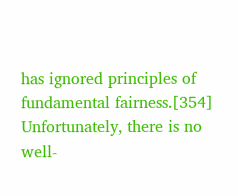has ignored principles of fundamental fairness.[354] Unfortunately, there is no well-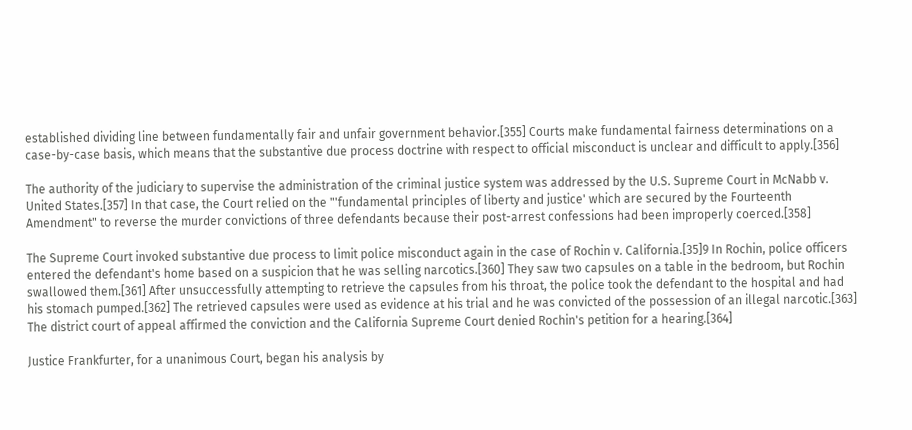established dividing line between fundamentally fair and unfair government behavior.[355] Courts make fundamental fairness determinations on a case-by-case basis, which means that the substantive due process doctrine with respect to official misconduct is unclear and difficult to apply.[356]

The authority of the judiciary to supervise the administration of the criminal justice system was addressed by the U.S. Supreme Court in McNabb v. United States.[357] In that case, the Court relied on the "'fundamental principles of liberty and justice' which are secured by the Fourteenth Amendment" to reverse the murder convictions of three defendants because their post-arrest confessions had been improperly coerced.[358]

The Supreme Court invoked substantive due process to limit police misconduct again in the case of Rochin v. California.[35]9 In Rochin, police officers entered the defendant's home based on a suspicion that he was selling narcotics.[360] They saw two capsules on a table in the bedroom, but Rochin swallowed them.[361] After unsuccessfully attempting to retrieve the capsules from his throat, the police took the defendant to the hospital and had his stomach pumped.[362] The retrieved capsules were used as evidence at his trial and he was convicted of the possession of an illegal narcotic.[363] The district court of appeal affirmed the conviction and the California Supreme Court denied Rochin's petition for a hearing.[364]

Justice Frankfurter, for a unanimous Court, began his analysis by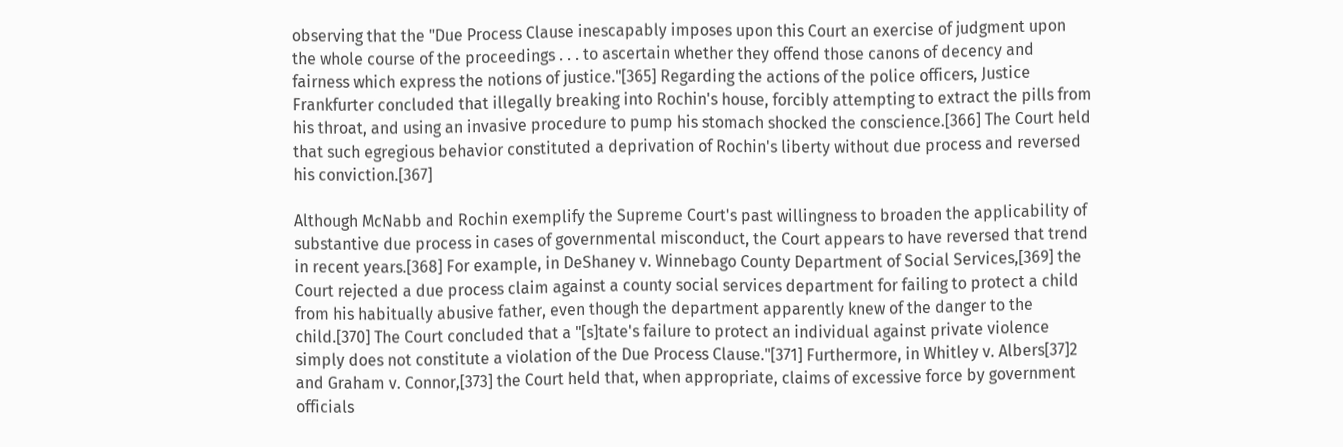observing that the "Due Process Clause inescapably imposes upon this Court an exercise of judgment upon the whole course of the proceedings . . . to ascertain whether they offend those canons of decency and fairness which express the notions of justice."[365] Regarding the actions of the police officers, Justice Frankfurter concluded that illegally breaking into Rochin's house, forcibly attempting to extract the pills from his throat, and using an invasive procedure to pump his stomach shocked the conscience.[366] The Court held that such egregious behavior constituted a deprivation of Rochin's liberty without due process and reversed his conviction.[367]

Although McNabb and Rochin exemplify the Supreme Court's past willingness to broaden the applicability of substantive due process in cases of governmental misconduct, the Court appears to have reversed that trend in recent years.[368] For example, in DeShaney v. Winnebago County Department of Social Services,[369] the Court rejected a due process claim against a county social services department for failing to protect a child from his habitually abusive father, even though the department apparently knew of the danger to the child.[370] The Court concluded that a "[s]tate's failure to protect an individual against private violence simply does not constitute a violation of the Due Process Clause."[371] Furthermore, in Whitley v. Albers[37]2 and Graham v. Connor,[373] the Court held that, when appropriate, claims of excessive force by government officials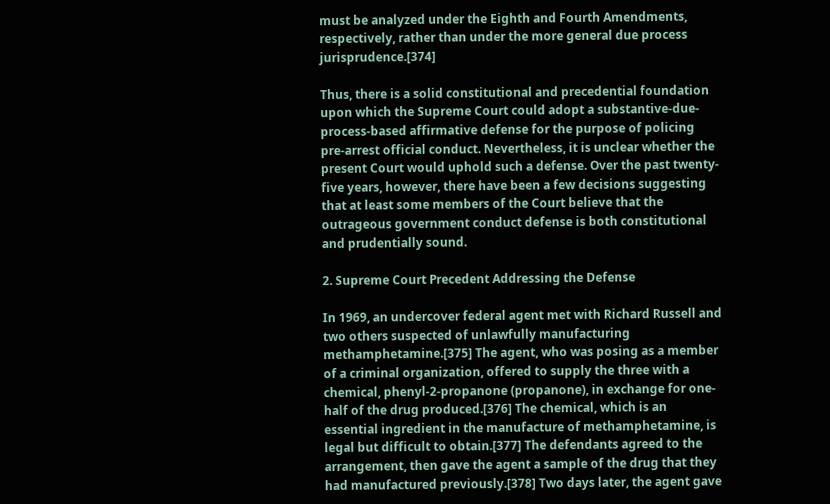must be analyzed under the Eighth and Fourth Amendments, respectively, rather than under the more general due process jurisprudence.[374]

Thus, there is a solid constitutional and precedential foundation upon which the Supreme Court could adopt a substantive-due-process-based affirmative defense for the purpose of policing pre-arrest official conduct. Nevertheless, it is unclear whether the present Court would uphold such a defense. Over the past twenty-five years, however, there have been a few decisions suggesting that at least some members of the Court believe that the outrageous government conduct defense is both constitutional and prudentially sound.

2. Supreme Court Precedent Addressing the Defense

In 1969, an undercover federal agent met with Richard Russell and two others suspected of unlawfully manufacturing methamphetamine.[375] The agent, who was posing as a member of a criminal organization, offered to supply the three with a chemical, phenyl-2-propanone (propanone), in exchange for one-half of the drug produced.[376] The chemical, which is an essential ingredient in the manufacture of methamphetamine, is legal but difficult to obtain.[377] The defendants agreed to the arrangement, then gave the agent a sample of the drug that they had manufactured previously.[378] Two days later, the agent gave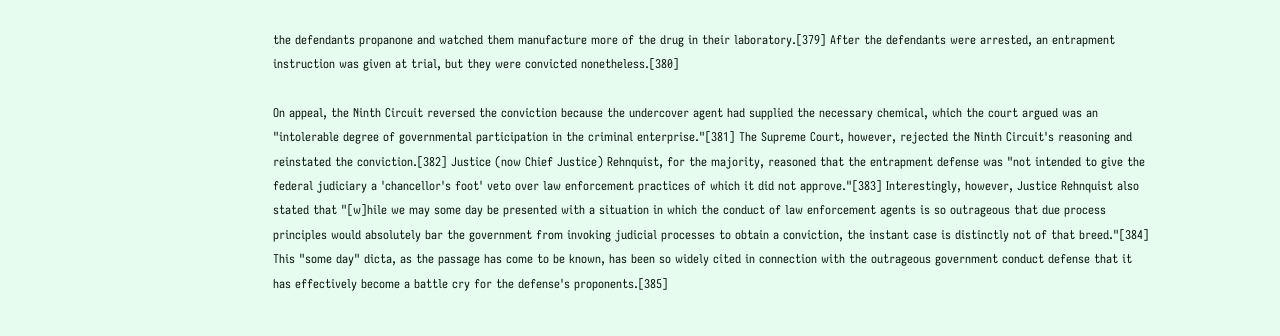the defendants propanone and watched them manufacture more of the drug in their laboratory.[379] After the defendants were arrested, an entrapment instruction was given at trial, but they were convicted nonetheless.[380]

On appeal, the Ninth Circuit reversed the conviction because the undercover agent had supplied the necessary chemical, which the court argued was an "intolerable degree of governmental participation in the criminal enterprise."[381] The Supreme Court, however, rejected the Ninth Circuit's reasoning and reinstated the conviction.[382] Justice (now Chief Justice) Rehnquist, for the majority, reasoned that the entrapment defense was "not intended to give the federal judiciary a 'chancellor's foot' veto over law enforcement practices of which it did not approve."[383] Interestingly, however, Justice Rehnquist also stated that "[w]hile we may some day be presented with a situation in which the conduct of law enforcement agents is so outrageous that due process principles would absolutely bar the government from invoking judicial processes to obtain a conviction, the instant case is distinctly not of that breed."[384] This "some day" dicta, as the passage has come to be known, has been so widely cited in connection with the outrageous government conduct defense that it has effectively become a battle cry for the defense's proponents.[385]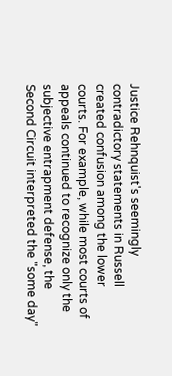Justice Rehnquist's seemingly contradictory statements in Russell created confusion among the lower courts. For example, while most courts of appeals continued to recognize only the subjective entrapment defense, the Second Circuit interpreted the "some day"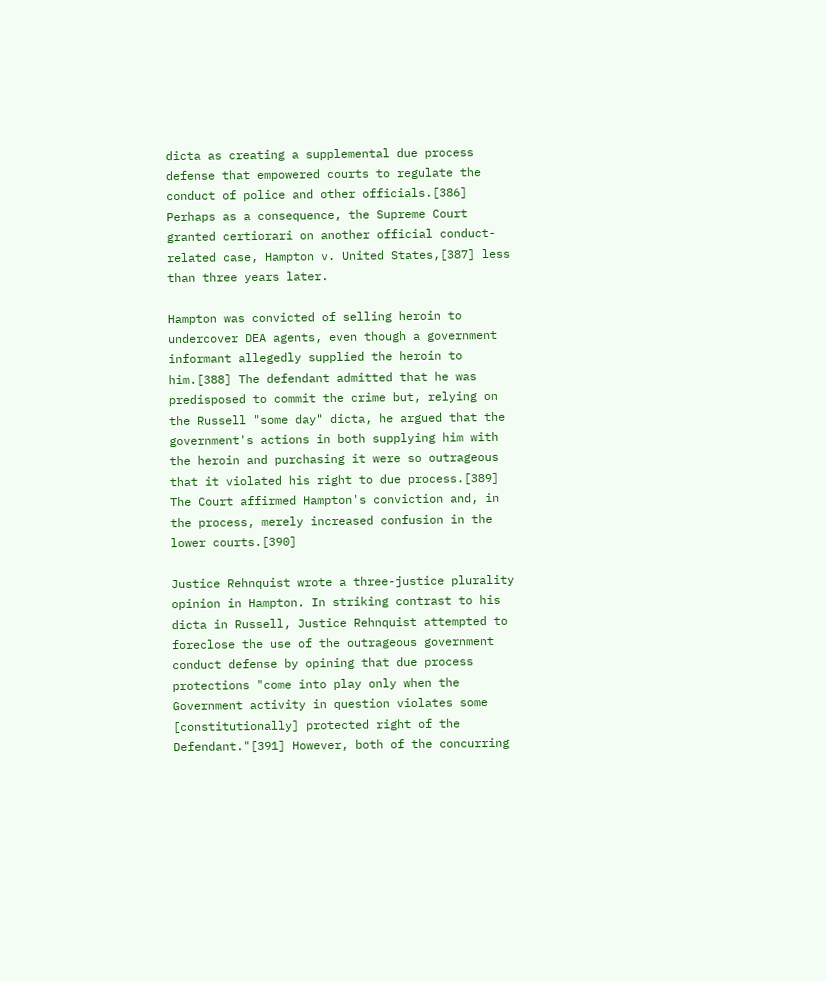dicta as creating a supplemental due process defense that empowered courts to regulate the conduct of police and other officials.[386] Perhaps as a consequence, the Supreme Court granted certiorari on another official conduct-related case, Hampton v. United States,[387] less than three years later.

Hampton was convicted of selling heroin to undercover DEA agents, even though a government informant allegedly supplied the heroin to him.[388] The defendant admitted that he was predisposed to commit the crime but, relying on the Russell "some day" dicta, he argued that the government's actions in both supplying him with the heroin and purchasing it were so outrageous that it violated his right to due process.[389] The Court affirmed Hampton's conviction and, in the process, merely increased confusion in the lower courts.[390]

Justice Rehnquist wrote a three-justice plurality opinion in Hampton. In striking contrast to his dicta in Russell, Justice Rehnquist attempted to foreclose the use of the outrageous government conduct defense by opining that due process protections "come into play only when the Government activity in question violates some [constitutionally] protected right of the Defendant."[391] However, both of the concurring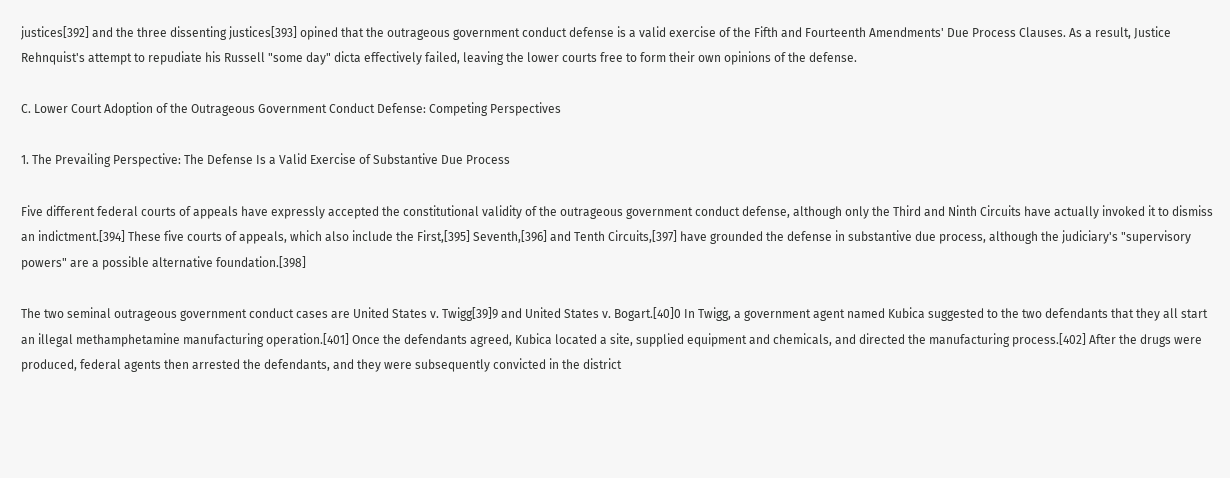justices[392] and the three dissenting justices[393] opined that the outrageous government conduct defense is a valid exercise of the Fifth and Fourteenth Amendments' Due Process Clauses. As a result, Justice Rehnquist's attempt to repudiate his Russell "some day" dicta effectively failed, leaving the lower courts free to form their own opinions of the defense.

C. Lower Court Adoption of the Outrageous Government Conduct Defense: Competing Perspectives

1. The Prevailing Perspective: The Defense Is a Valid Exercise of Substantive Due Process

Five different federal courts of appeals have expressly accepted the constitutional validity of the outrageous government conduct defense, although only the Third and Ninth Circuits have actually invoked it to dismiss an indictment.[394] These five courts of appeals, which also include the First,[395] Seventh,[396] and Tenth Circuits,[397] have grounded the defense in substantive due process, although the judiciary's "supervisory powers" are a possible alternative foundation.[398]

The two seminal outrageous government conduct cases are United States v. Twigg[39]9 and United States v. Bogart.[40]0 In Twigg, a government agent named Kubica suggested to the two defendants that they all start an illegal methamphetamine manufacturing operation.[401] Once the defendants agreed, Kubica located a site, supplied equipment and chemicals, and directed the manufacturing process.[402] After the drugs were produced, federal agents then arrested the defendants, and they were subsequently convicted in the district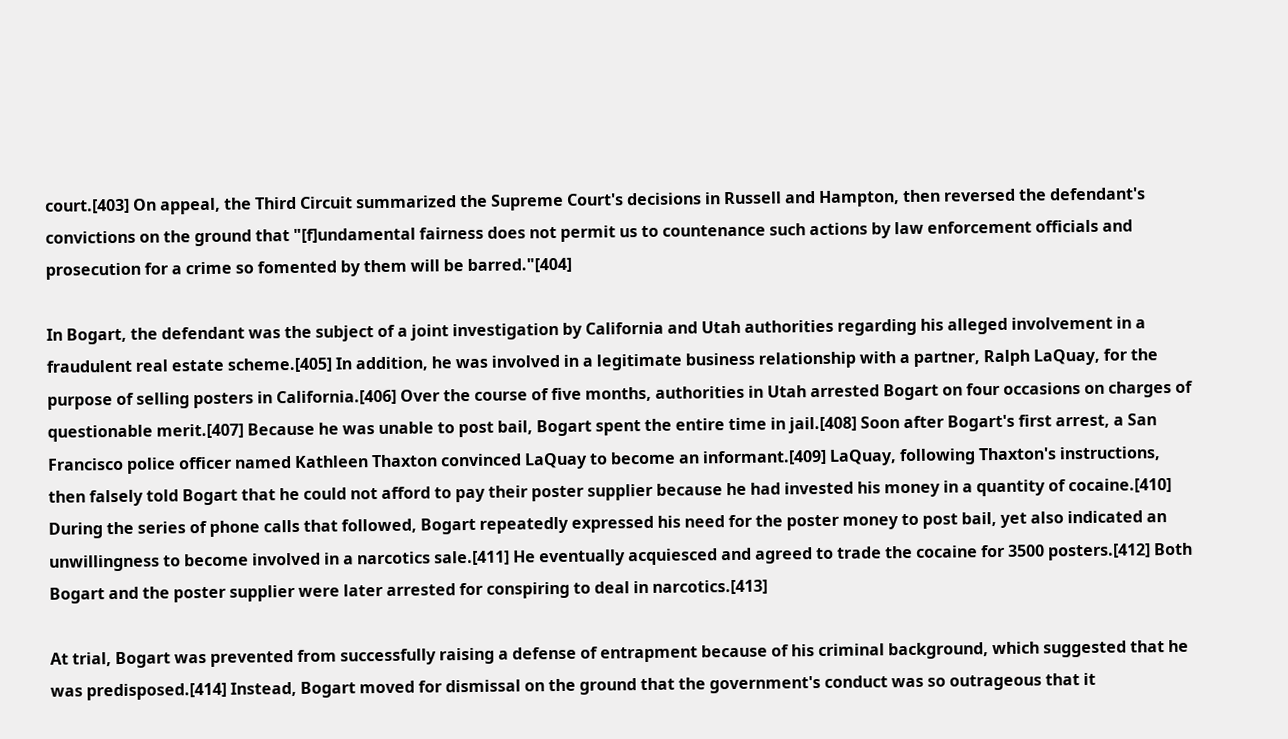court.[403] On appeal, the Third Circuit summarized the Supreme Court's decisions in Russell and Hampton, then reversed the defendant's convictions on the ground that "[f]undamental fairness does not permit us to countenance such actions by law enforcement officials and prosecution for a crime so fomented by them will be barred."[404]

In Bogart, the defendant was the subject of a joint investigation by California and Utah authorities regarding his alleged involvement in a fraudulent real estate scheme.[405] In addition, he was involved in a legitimate business relationship with a partner, Ralph LaQuay, for the purpose of selling posters in California.[406] Over the course of five months, authorities in Utah arrested Bogart on four occasions on charges of questionable merit.[407] Because he was unable to post bail, Bogart spent the entire time in jail.[408] Soon after Bogart's first arrest, a San Francisco police officer named Kathleen Thaxton convinced LaQuay to become an informant.[409] LaQuay, following Thaxton's instructions, then falsely told Bogart that he could not afford to pay their poster supplier because he had invested his money in a quantity of cocaine.[410] During the series of phone calls that followed, Bogart repeatedly expressed his need for the poster money to post bail, yet also indicated an unwillingness to become involved in a narcotics sale.[411] He eventually acquiesced and agreed to trade the cocaine for 3500 posters.[412] Both Bogart and the poster supplier were later arrested for conspiring to deal in narcotics.[413]

At trial, Bogart was prevented from successfully raising a defense of entrapment because of his criminal background, which suggested that he was predisposed.[414] Instead, Bogart moved for dismissal on the ground that the government's conduct was so outrageous that it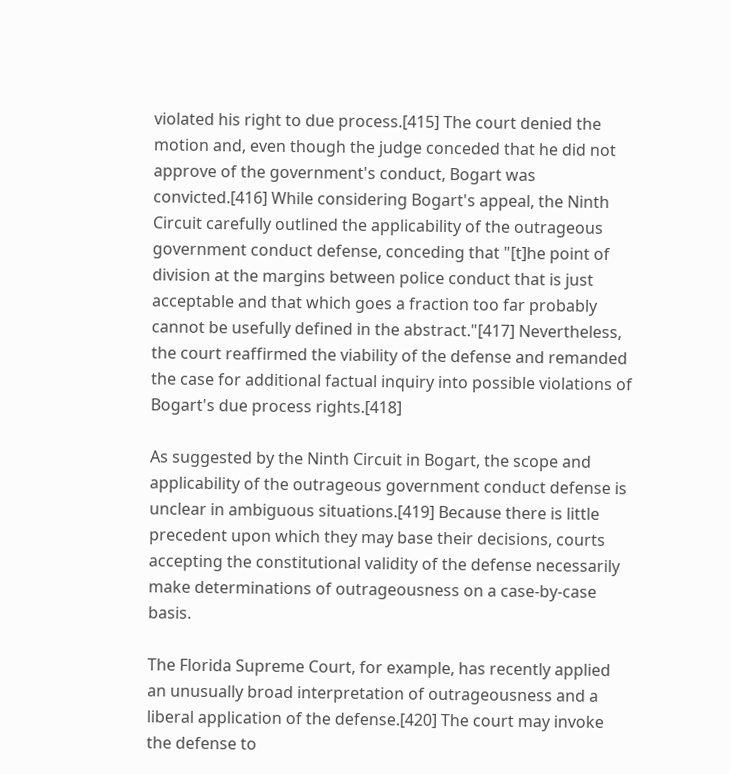violated his right to due process.[415] The court denied the motion and, even though the judge conceded that he did not approve of the government's conduct, Bogart was convicted.[416] While considering Bogart's appeal, the Ninth Circuit carefully outlined the applicability of the outrageous government conduct defense, conceding that "[t]he point of division at the margins between police conduct that is just acceptable and that which goes a fraction too far probably cannot be usefully defined in the abstract."[417] Nevertheless, the court reaffirmed the viability of the defense and remanded the case for additional factual inquiry into possible violations of Bogart's due process rights.[418]

As suggested by the Ninth Circuit in Bogart, the scope and applicability of the outrageous government conduct defense is unclear in ambiguous situations.[419] Because there is little precedent upon which they may base their decisions, courts accepting the constitutional validity of the defense necessarily make determinations of outrageousness on a case-by-case basis.

The Florida Supreme Court, for example, has recently applied an unusually broad interpretation of outrageousness and a liberal application of the defense.[420] The court may invoke the defense to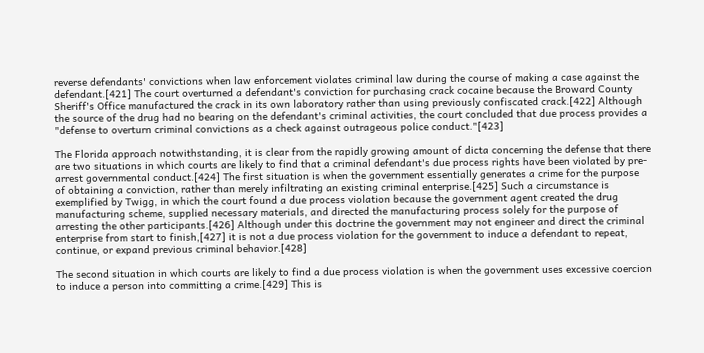reverse defendants' convictions when law enforcement violates criminal law during the course of making a case against the defendant.[421] The court overturned a defendant's conviction for purchasing crack cocaine because the Broward County Sheriff's Office manufactured the crack in its own laboratory rather than using previously confiscated crack.[422] Although the source of the drug had no bearing on the defendant's criminal activities, the court concluded that due process provides a "defense to overturn criminal convictions as a check against outrageous police conduct."[423]

The Florida approach notwithstanding, it is clear from the rapidly growing amount of dicta concerning the defense that there are two situations in which courts are likely to find that a criminal defendant's due process rights have been violated by pre-arrest governmental conduct.[424] The first situation is when the government essentially generates a crime for the purpose of obtaining a conviction, rather than merely infiltrating an existing criminal enterprise.[425] Such a circumstance is exemplified by Twigg, in which the court found a due process violation because the government agent created the drug manufacturing scheme, supplied necessary materials, and directed the manufacturing process solely for the purpose of arresting the other participants.[426] Although under this doctrine the government may not engineer and direct the criminal enterprise from start to finish,[427] it is not a due process violation for the government to induce a defendant to repeat, continue, or expand previous criminal behavior.[428]

The second situation in which courts are likely to find a due process violation is when the government uses excessive coercion to induce a person into committing a crime.[429] This is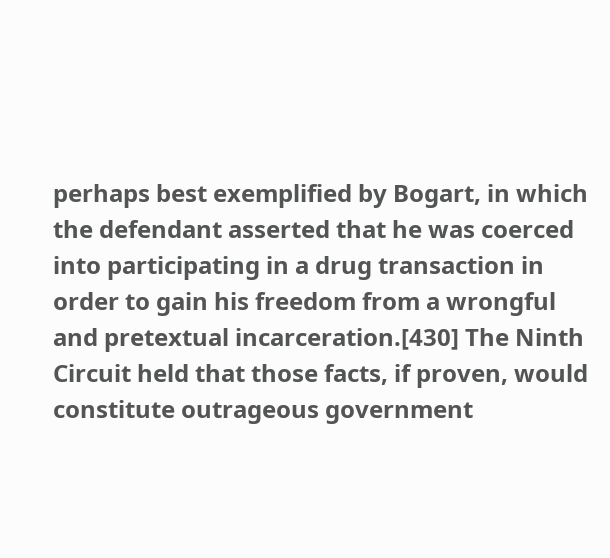perhaps best exemplified by Bogart, in which the defendant asserted that he was coerced into participating in a drug transaction in order to gain his freedom from a wrongful and pretextual incarceration.[430] The Ninth Circuit held that those facts, if proven, would constitute outrageous government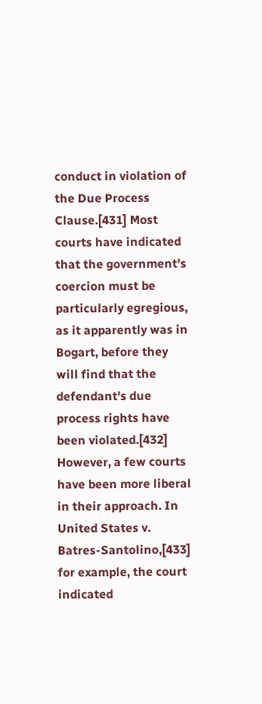conduct in violation of the Due Process Clause.[431] Most courts have indicated that the government's coercion must be particularly egregious, as it apparently was in Bogart, before they will find that the defendant's due process rights have been violated.[432] However, a few courts have been more liberal in their approach. In United States v. Batres-Santolino,[433] for example, the court indicated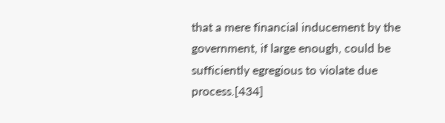that a mere financial inducement by the government, if large enough, could be sufficiently egregious to violate due process.[434]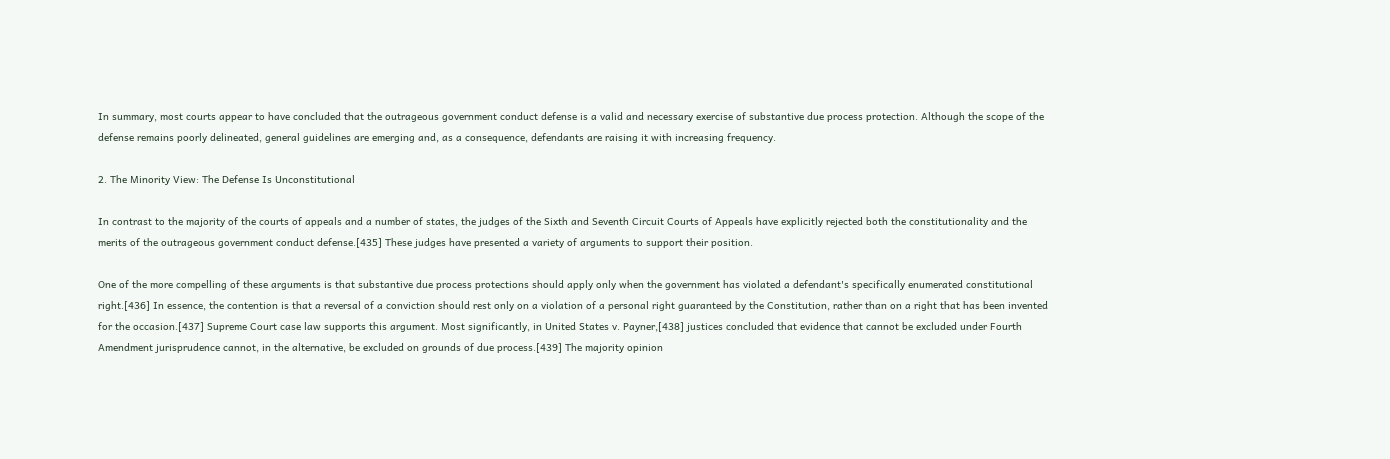In summary, most courts appear to have concluded that the outrageous government conduct defense is a valid and necessary exercise of substantive due process protection. Although the scope of the defense remains poorly delineated, general guidelines are emerging and, as a consequence, defendants are raising it with increasing frequency.

2. The Minority View: The Defense Is Unconstitutional

In contrast to the majority of the courts of appeals and a number of states, the judges of the Sixth and Seventh Circuit Courts of Appeals have explicitly rejected both the constitutionality and the merits of the outrageous government conduct defense.[435] These judges have presented a variety of arguments to support their position.

One of the more compelling of these arguments is that substantive due process protections should apply only when the government has violated a defendant's specifically enumerated constitutional right.[436] In essence, the contention is that a reversal of a conviction should rest only on a violation of a personal right guaranteed by the Constitution, rather than on a right that has been invented for the occasion.[437] Supreme Court case law supports this argument. Most significantly, in United States v. Payner,[438] justices concluded that evidence that cannot be excluded under Fourth Amendment jurisprudence cannot, in the alternative, be excluded on grounds of due process.[439] The majority opinion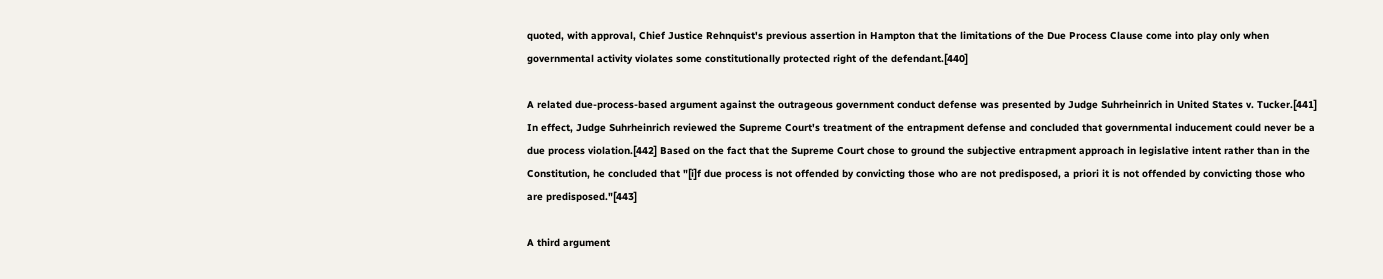quoted, with approval, Chief Justice Rehnquist's previous assertion in Hampton that the limitations of the Due Process Clause come into play only when governmental activity violates some constitutionally protected right of the defendant.[440]

A related due-process-based argument against the outrageous government conduct defense was presented by Judge Suhrheinrich in United States v. Tucker.[441] In effect, Judge Suhrheinrich reviewed the Supreme Court's treatment of the entrapment defense and concluded that governmental inducement could never be a due process violation.[442] Based on the fact that the Supreme Court chose to ground the subjective entrapment approach in legislative intent rather than in the Constitution, he concluded that "[i]f due process is not offended by convicting those who are not predisposed, a priori it is not offended by convicting those who are predisposed."[443]

A third argument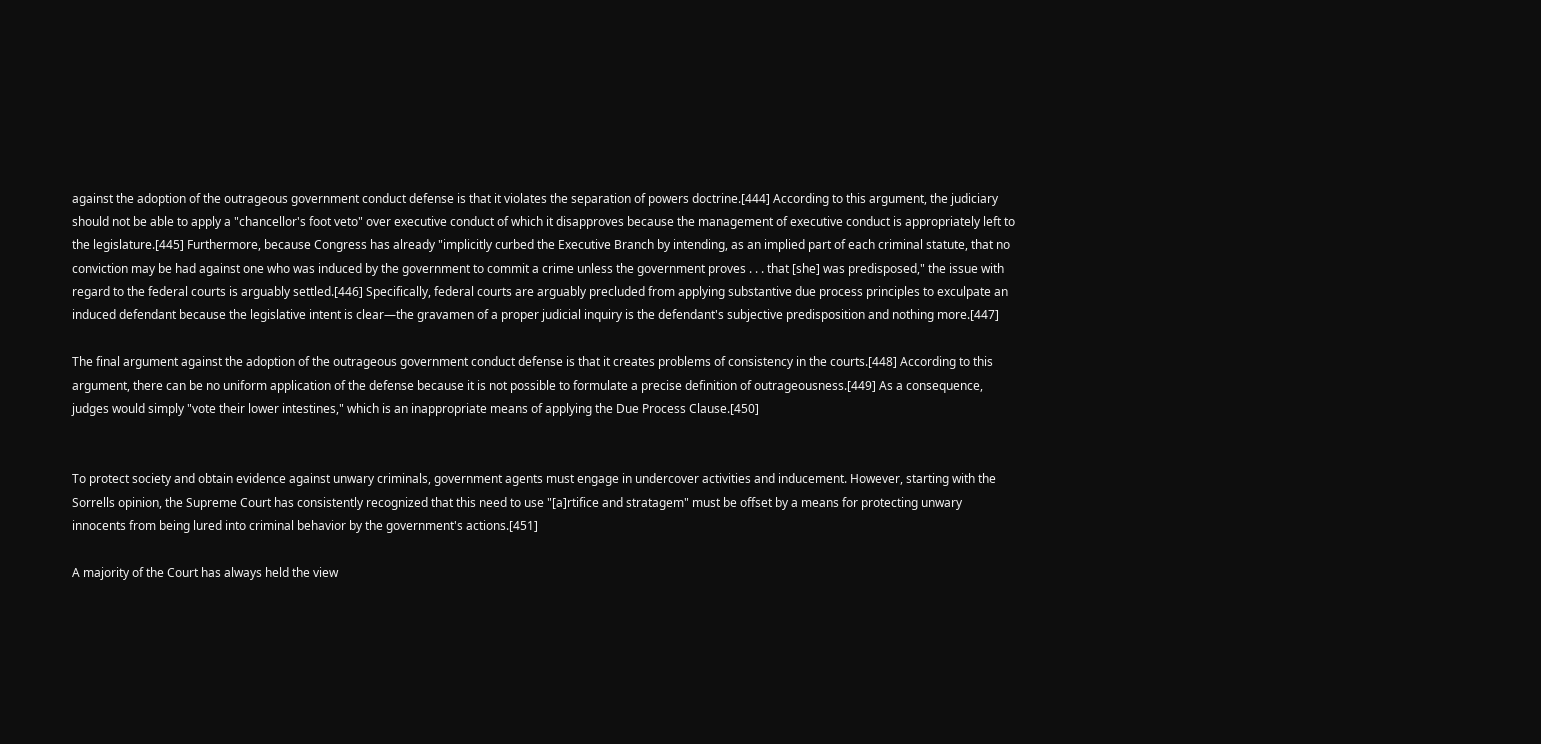against the adoption of the outrageous government conduct defense is that it violates the separation of powers doctrine.[444] According to this argument, the judiciary should not be able to apply a "chancellor's foot veto" over executive conduct of which it disapproves because the management of executive conduct is appropriately left to the legislature.[445] Furthermore, because Congress has already "implicitly curbed the Executive Branch by intending, as an implied part of each criminal statute, that no conviction may be had against one who was induced by the government to commit a crime unless the government proves . . . that [she] was predisposed," the issue with regard to the federal courts is arguably settled.[446] Specifically, federal courts are arguably precluded from applying substantive due process principles to exculpate an induced defendant because the legislative intent is clear—the gravamen of a proper judicial inquiry is the defendant's subjective predisposition and nothing more.[447]

The final argument against the adoption of the outrageous government conduct defense is that it creates problems of consistency in the courts.[448] According to this argument, there can be no uniform application of the defense because it is not possible to formulate a precise definition of outrageousness.[449] As a consequence, judges would simply "vote their lower intestines," which is an inappropriate means of applying the Due Process Clause.[450]


To protect society and obtain evidence against unwary criminals, government agents must engage in undercover activities and inducement. However, starting with the Sorrells opinion, the Supreme Court has consistently recognized that this need to use "[a]rtifice and stratagem" must be offset by a means for protecting unwary innocents from being lured into criminal behavior by the government's actions.[451]

A majority of the Court has always held the view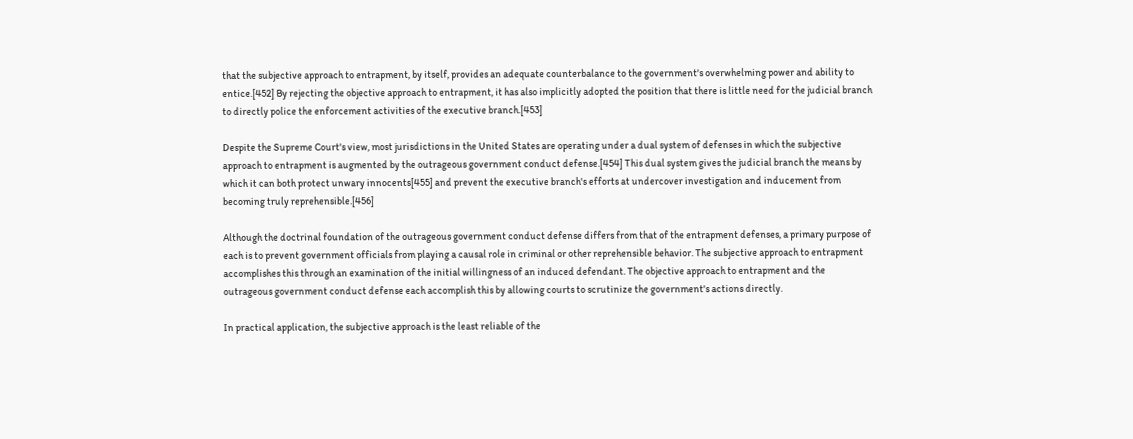that the subjective approach to entrapment, by itself, provides an adequate counterbalance to the government's overwhelming power and ability to entice.[452] By rejecting the objective approach to entrapment, it has also implicitly adopted the position that there is little need for the judicial branch to directly police the enforcement activities of the executive branch.[453]

Despite the Supreme Court's view, most jurisdictions in the United States are operating under a dual system of defenses in which the subjective approach to entrapment is augmented by the outrageous government conduct defense.[454] This dual system gives the judicial branch the means by which it can both protect unwary innocents[455] and prevent the executive branch's efforts at undercover investigation and inducement from becoming truly reprehensible.[456]

Although the doctrinal foundation of the outrageous government conduct defense differs from that of the entrapment defenses, a primary purpose of each is to prevent government officials from playing a causal role in criminal or other reprehensible behavior. The subjective approach to entrapment accomplishes this through an examination of the initial willingness of an induced defendant. The objective approach to entrapment and the outrageous government conduct defense each accomplish this by allowing courts to scrutinize the government's actions directly.

In practical application, the subjective approach is the least reliable of the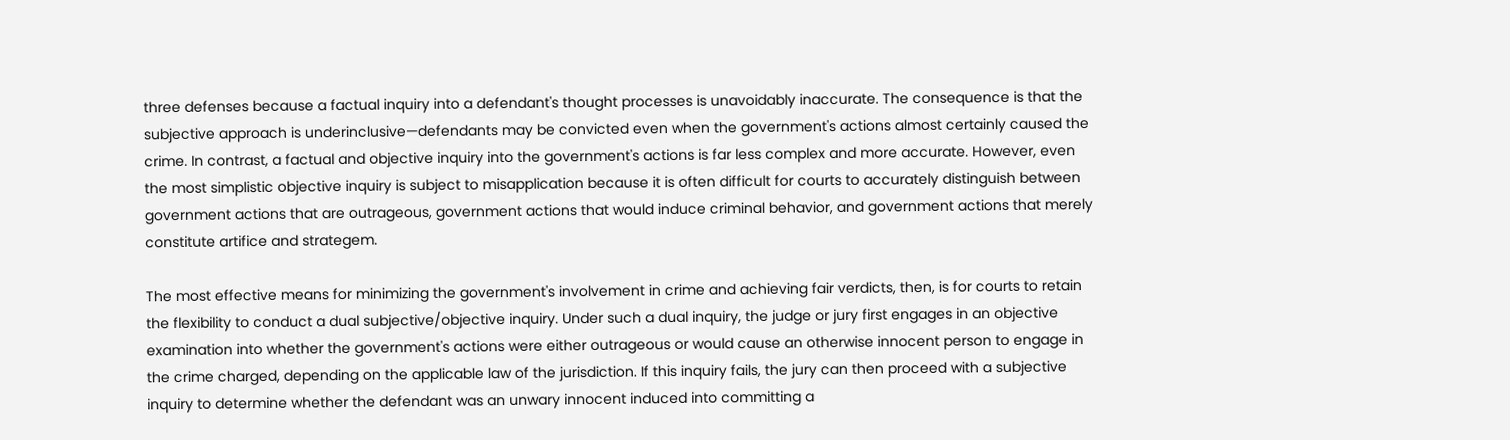three defenses because a factual inquiry into a defendant's thought processes is unavoidably inaccurate. The consequence is that the subjective approach is underinclusive—defendants may be convicted even when the government's actions almost certainly caused the crime. In contrast, a factual and objective inquiry into the government's actions is far less complex and more accurate. However, even the most simplistic objective inquiry is subject to misapplication because it is often difficult for courts to accurately distinguish between government actions that are outrageous, government actions that would induce criminal behavior, and government actions that merely constitute artifice and strategem.

The most effective means for minimizing the government's involvement in crime and achieving fair verdicts, then, is for courts to retain the flexibility to conduct a dual subjective/objective inquiry. Under such a dual inquiry, the judge or jury first engages in an objective examination into whether the government's actions were either outrageous or would cause an otherwise innocent person to engage in the crime charged, depending on the applicable law of the jurisdiction. If this inquiry fails, the jury can then proceed with a subjective inquiry to determine whether the defendant was an unwary innocent induced into committing a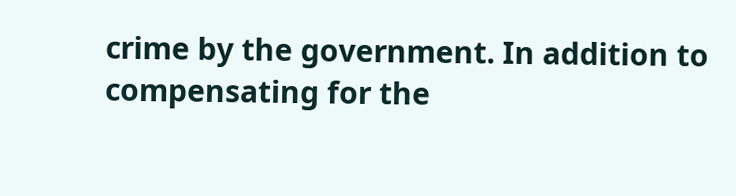crime by the government. In addition to compensating for the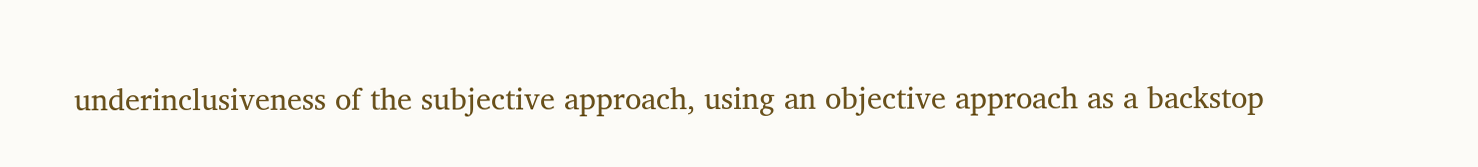underinclusiveness of the subjective approach, using an objective approach as a backstop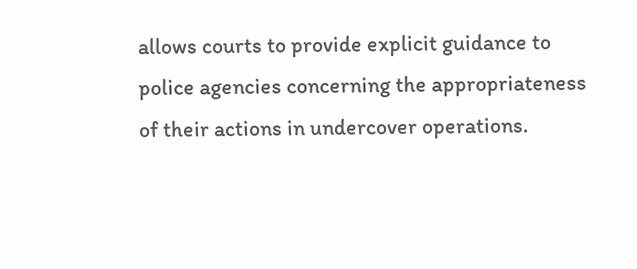allows courts to provide explicit guidance to police agencies concerning the appropriateness of their actions in undercover operations.